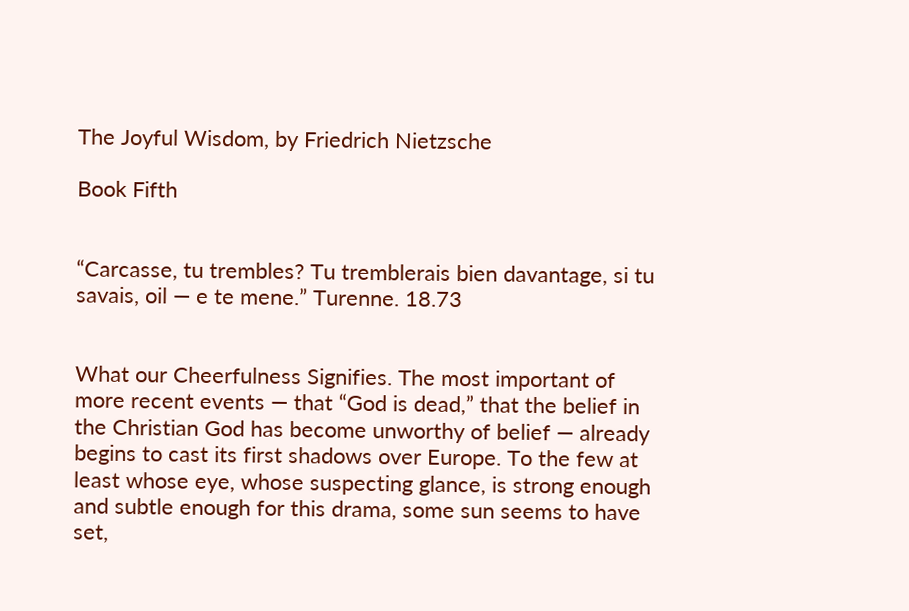The Joyful Wisdom, by Friedrich Nietzsche

Book Fifth


“Carcasse, tu trembles? Tu tremblerais bien davantage, si tu savais, oil — e te mene.” Turenne. 18.73


What our Cheerfulness Signifies. The most important of more recent events — that “God is dead,” that the belief in the Christian God has become unworthy of belief — already begins to cast its first shadows over Europe. To the few at least whose eye, whose suspecting glance, is strong enough and subtle enough for this drama, some sun seems to have set,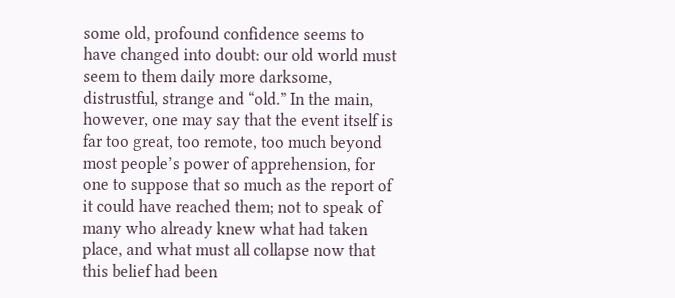some old, profound confidence seems to have changed into doubt: our old world must seem to them daily more darksome, distrustful, strange and “old.” In the main, however, one may say that the event itself is far too great, too remote, too much beyond most people’s power of apprehension, for one to suppose that so much as the report of it could have reached them; not to speak of many who already knew what had taken place, and what must all collapse now that this belief had been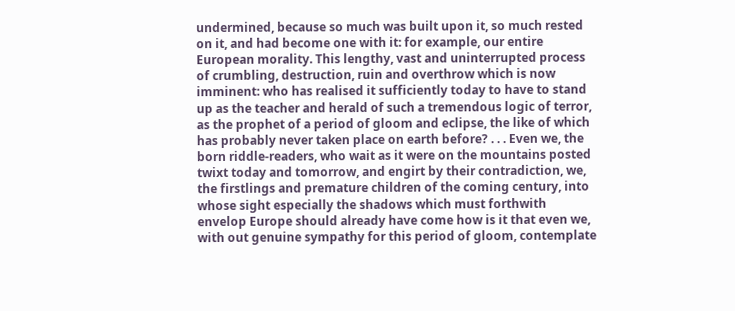undermined, because so much was built upon it, so much rested on it, and had become one with it: for example, our entire European morality. This lengthy, vast and uninterrupted process of crumbling, destruction, ruin and overthrow which is now imminent: who has realised it sufficiently today to have to stand up as the teacher and herald of such a tremendous logic of terror, as the prophet of a period of gloom and eclipse, the like of which has probably never taken place on earth before? . . . Even we, the born riddle-readers, who wait as it were on the mountains posted twixt today and tomorrow, and engirt by their contradiction, we, the firstlings and premature children of the coming century, into whose sight especially the shadows which must forthwith envelop Europe should already have come how is it that even we, with out genuine sympathy for this period of gloom, contemplate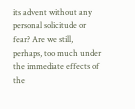its advent without any personal solicitude or fear? Are we still, perhaps, too much under the immediate effects of the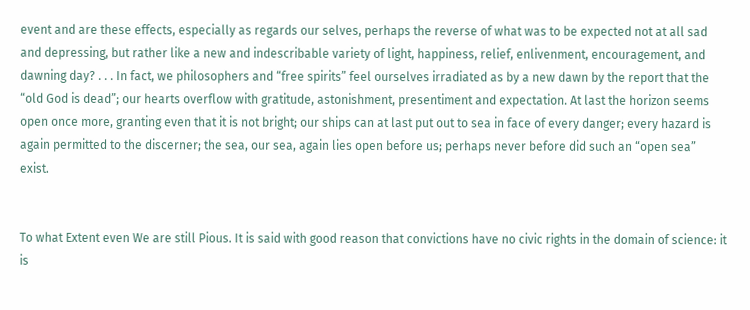event and are these effects, especially as regards our selves, perhaps the reverse of what was to be expected not at all sad and depressing, but rather like a new and indescribable variety of light, happiness, relief, enlivenment, encouragement, and dawning day? . . . In fact, we philosophers and “free spirits” feel ourselves irradiated as by a new dawn by the report that the “old God is dead”; our hearts overflow with gratitude, astonishment, presentiment and expectation. At last the horizon seems open once more, granting even that it is not bright; our ships can at last put out to sea in face of every danger; every hazard is again permitted to the discerner; the sea, our sea, again lies open before us; perhaps never before did such an “open sea” exist.


To what Extent even We are still Pious. It is said with good reason that convictions have no civic rights in the domain of science: it is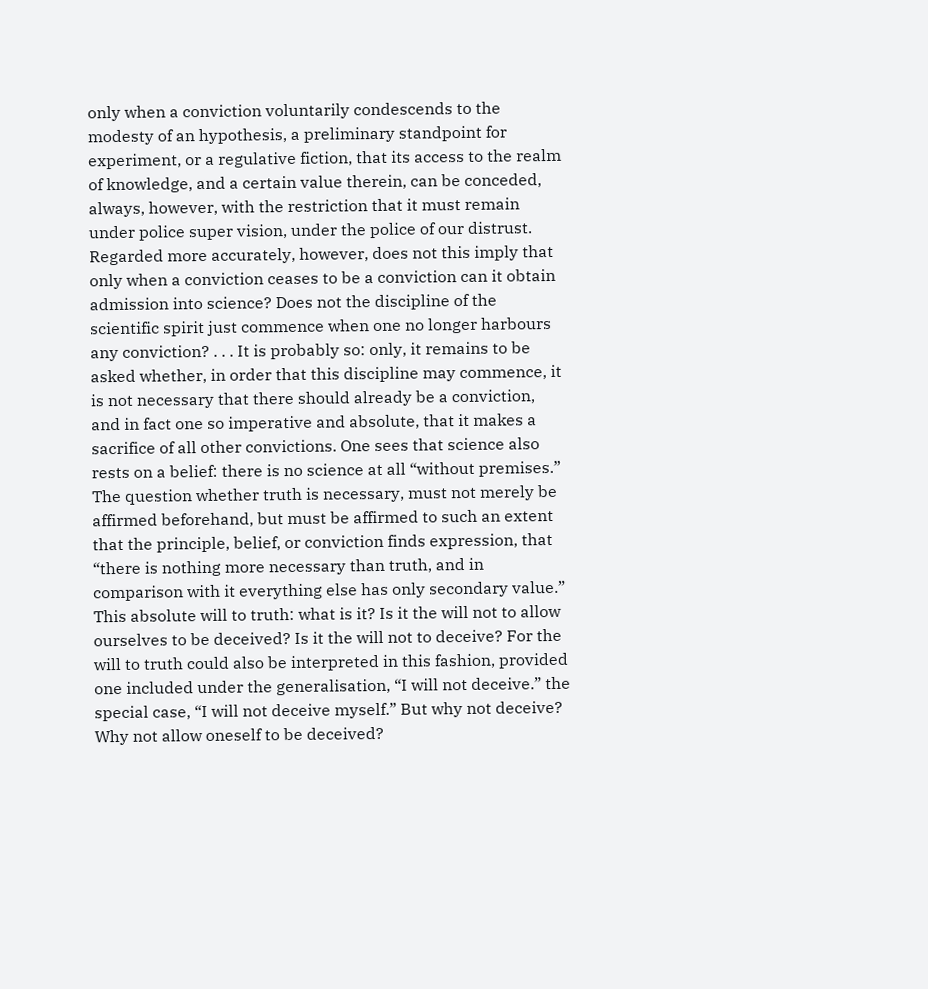only when a conviction voluntarily condescends to the modesty of an hypothesis, a preliminary standpoint for experiment, or a regulative fiction, that its access to the realm of knowledge, and a certain value therein, can be conceded, always, however, with the restriction that it must remain under police super vision, under the police of our distrust. Regarded more accurately, however, does not this imply that only when a conviction ceases to be a conviction can it obtain admission into science? Does not the discipline of the scientific spirit just commence when one no longer harbours any conviction? . . . It is probably so: only, it remains to be asked whether, in order that this discipline may commence, it is not necessary that there should already be a conviction, and in fact one so imperative and absolute, that it makes a sacrifice of all other convictions. One sees that science also rests on a belief: there is no science at all “without premises.” The question whether truth is necessary, must not merely be affirmed beforehand, but must be affirmed to such an extent that the principle, belief, or conviction finds expression, that “there is nothing more necessary than truth, and in comparison with it everything else has only secondary value.” This absolute will to truth: what is it? Is it the will not to allow ourselves to be deceived? Is it the will not to deceive? For the will to truth could also be interpreted in this fashion, provided one included under the generalisation, “I will not deceive.” the special case, “I will not deceive myself.” But why not deceive? Why not allow oneself to be deceived?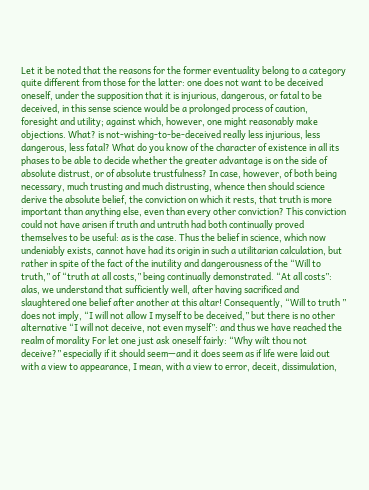Let it be noted that the reasons for the former eventuality belong to a category quite different from those for the latter: one does not want to be deceived oneself, under the supposition that it is injurious, dangerous, or fatal to be deceived, in this sense science would be a prolonged process of caution, foresight and utility; against which, however, one might reasonably make objections. What? is not-wishing-to-be-deceived really less injurious, less dangerous, less fatal? What do you know of the character of existence in all its phases to be able to decide whether the greater advantage is on the side of absolute distrust, or of absolute trustfulness? In case, however, of both being necessary, much trusting and much distrusting, whence then should science derive the absolute belief, the conviction on which it rests, that truth is more important than anything else, even than every other conviction? This conviction could not have arisen if truth and untruth had both continually proved themselves to be useful: as is the case. Thus the belief in science, which now undeniably exists, cannot have had its origin in such a utilitarian calculation, but rather in spite of the fact of the inutility and dangerousness of the “Will to truth,” of “truth at all costs,” being continually demonstrated. “At all costs”: alas, we understand that sufficiently well, after having sacrificed and slaughtered one belief after another at this altar! Consequently, “Will to truth ” does not imply, “I will not allow I myself to be deceived,” but there is no other alternative “I will not deceive, not even myself”: and thus we have reached the realm of morality For let one just ask oneself fairly: “Why wilt thou not deceive?” especially if it should seem—and it does seem as if life were laid out with a view to appearance, I mean, with a view to error, deceit, dissimulation,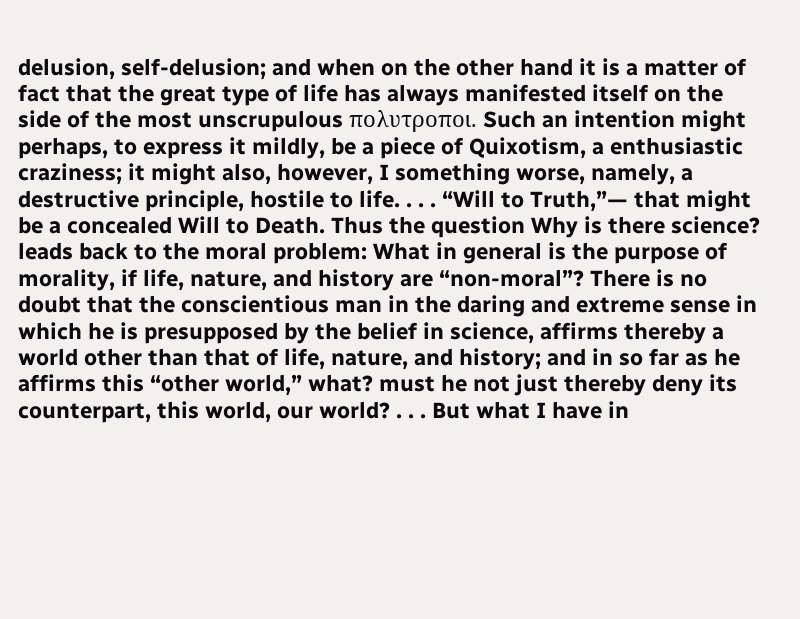delusion, self-delusion; and when on the other hand it is a matter of fact that the great type of life has always manifested itself on the side of the most unscrupulous πολυτροποι. Such an intention might perhaps, to express it mildly, be a piece of Quixotism, a enthusiastic craziness; it might also, however, I something worse, namely, a destructive principle, hostile to life. . . . “Will to Truth,”— that might be a concealed Will to Death. Thus the question Why is there science? leads back to the moral problem: What in general is the purpose of morality, if life, nature, and history are “non-moral”? There is no doubt that the conscientious man in the daring and extreme sense in which he is presupposed by the belief in science, affirms thereby a world other than that of life, nature, and history; and in so far as he affirms this “other world,” what? must he not just thereby deny its counterpart, this world, our world? . . . But what I have in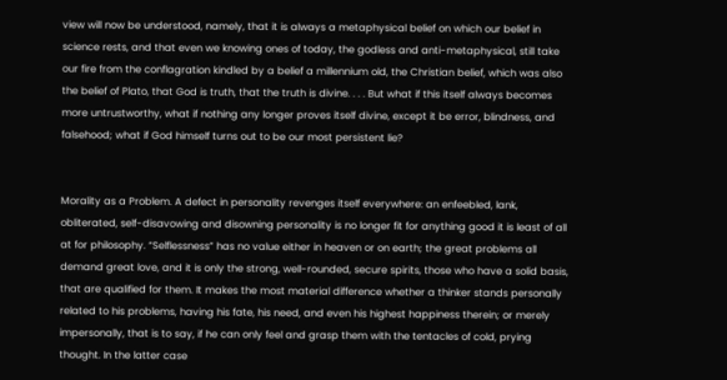view will now be understood, namely, that it is always a metaphysical belief on which our belief in science rests, and that even we knowing ones of today, the godless and anti-metaphysical, still take our fire from the conflagration kindled by a belief a millennium old, the Christian belief, which was also the belief of Plato, that God is truth, that the truth is divine. . . . But what if this itself always becomes more untrustworthy, what if nothing any longer proves itself divine, except it be error, blindness, and falsehood; what if God himself turns out to be our most persistent lie?


Morality as a Problem. A defect in personality revenges itself everywhere: an enfeebled, lank, obliterated, self-disavowing and disowning personality is no longer fit for anything good it is least of all at for philosophy. “Selflessness” has no value either in heaven or on earth; the great problems all demand great love, and it is only the strong, well-rounded, secure spirits, those who have a solid basis, that are qualified for them. It makes the most material difference whether a thinker stands personally related to his problems, having his fate, his need, and even his highest happiness therein; or merely impersonally, that is to say, if he can only feel and grasp them with the tentacles of cold, prying thought. In the latter case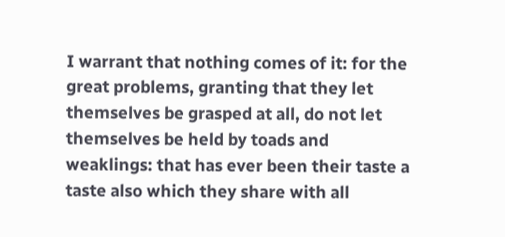I warrant that nothing comes of it: for the great problems, granting that they let themselves be grasped at all, do not let themselves be held by toads and weaklings: that has ever been their taste a taste also which they share with all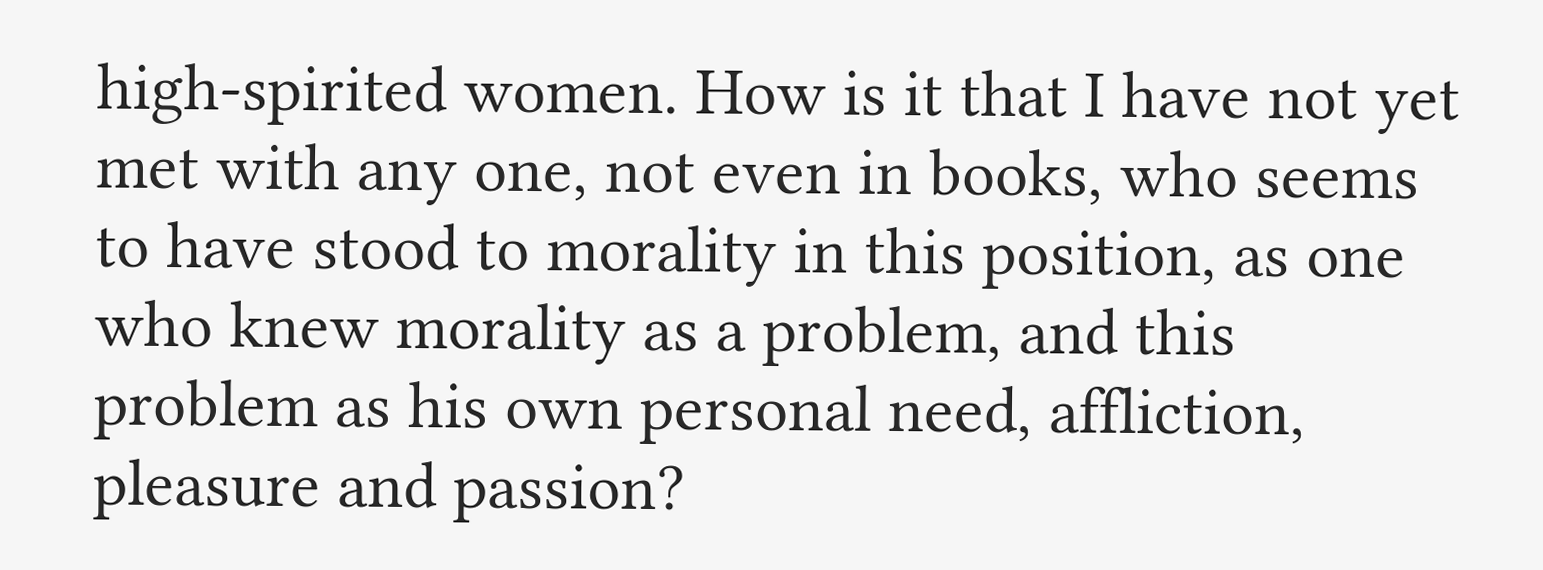high-spirited women. How is it that I have not yet met with any one, not even in books, who seems to have stood to morality in this position, as one who knew morality as a problem, and this problem as his own personal need, affliction, pleasure and passion?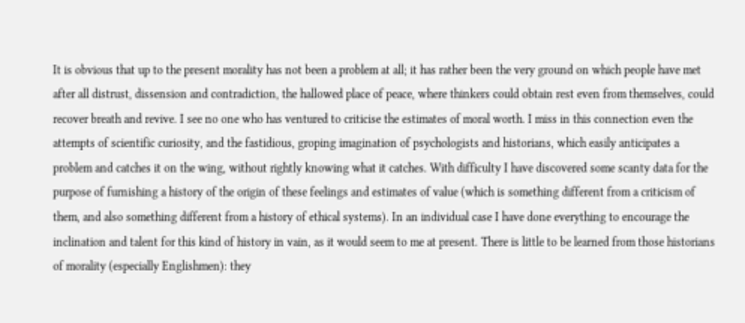It is obvious that up to the present morality has not been a problem at all; it has rather been the very ground on which people have met after all distrust, dissension and contradiction, the hallowed place of peace, where thinkers could obtain rest even from themselves, could recover breath and revive. I see no one who has ventured to criticise the estimates of moral worth. I miss in this connection even the attempts of scientific curiosity, and the fastidious, groping imagination of psychologists and historians, which easily anticipates a problem and catches it on the wing, without rightly knowing what it catches. With difficulty I have discovered some scanty data for the purpose of furnishing a history of the origin of these feelings and estimates of value (which is something different from a criticism of them, and also something different from a history of ethical systems). In an individual case I have done everything to encourage the inclination and talent for this kind of history in vain, as it would seem to me at present. There is little to be learned from those historians of morality (especially Englishmen): they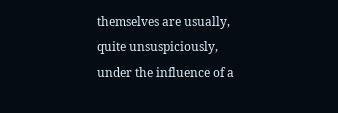themselves are usually, quite unsuspiciously, under the influence of a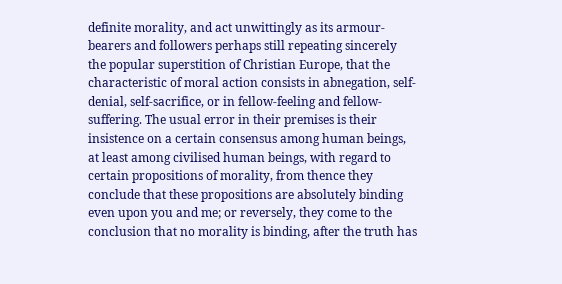definite morality, and act unwittingly as its armour-bearers and followers perhaps still repeating sincerely the popular superstition of Christian Europe, that the characteristic of moral action consists in abnegation, self-denial, self-sacrifice, or in fellow-feeling and fellow-suffering. The usual error in their premises is their insistence on a certain consensus among human beings, at least among civilised human beings, with regard to certain propositions of morality, from thence they conclude that these propositions are absolutely binding even upon you and me; or reversely, they come to the conclusion that no morality is binding, after the truth has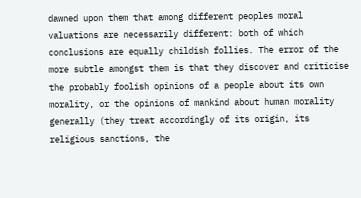dawned upon them that among different peoples moral valuations are necessarily different: both of which conclusions are equally childish follies. The error of the more subtle amongst them is that they discover and criticise the probably foolish opinions of a people about its own morality, or the opinions of mankind about human morality generally (they treat accordingly of its origin, its religious sanctions, the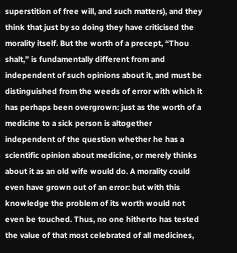superstition of free will, and such matters), and they think that just by so doing they have criticised the morality itself. But the worth of a precept, “Thou shalt,” is fundamentally different from and independent of such opinions about it, and must be distinguished from the weeds of error with which it has perhaps been overgrown: just as the worth of a medicine to a sick person is altogether independent of the question whether he has a scientific opinion about medicine, or merely thinks about it as an old wife would do. A morality could even have grown out of an error: but with this knowledge the problem of its worth would not even be touched. Thus, no one hitherto has tested the value of that most celebrated of all medicines,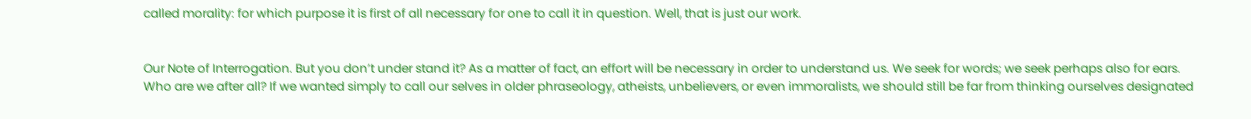called morality: for which purpose it is first of all necessary for one to call it in question. Well, that is just our work.


Our Note of Interrogation. But you don’t under stand it? As a matter of fact, an effort will be necessary in order to understand us. We seek for words; we seek perhaps also for ears. Who are we after all? If we wanted simply to call our selves in older phraseology, atheists, unbelievers, or even immoralists, we should still be far from thinking ourselves designated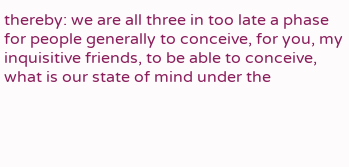thereby: we are all three in too late a phase for people generally to conceive, for you, my inquisitive friends, to be able to conceive, what is our state of mind under the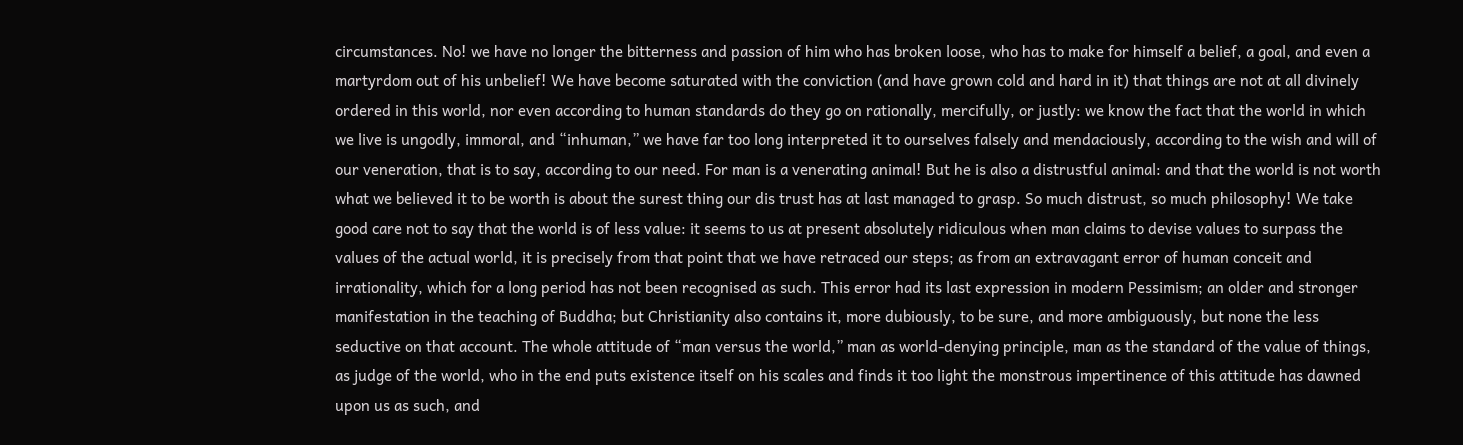circumstances. No! we have no longer the bitterness and passion of him who has broken loose, who has to make for himself a belief, a goal, and even a martyrdom out of his unbelief! We have become saturated with the conviction (and have grown cold and hard in it) that things are not at all divinely ordered in this world, nor even according to human standards do they go on rationally, mercifully, or justly: we know the fact that the world in which we live is ungodly, immoral, and “inhuman,” we have far too long interpreted it to ourselves falsely and mendaciously, according to the wish and will of our veneration, that is to say, according to our need. For man is a venerating animal! But he is also a distrustful animal: and that the world is not worth what we believed it to be worth is about the surest thing our dis trust has at last managed to grasp. So much distrust, so much philosophy! We take good care not to say that the world is of less value: it seems to us at present absolutely ridiculous when man claims to devise values to surpass the values of the actual world, it is precisely from that point that we have retraced our steps; as from an extravagant error of human conceit and irrationality, which for a long period has not been recognised as such. This error had its last expression in modern Pessimism; an older and stronger manifestation in the teaching of Buddha; but Christianity also contains it, more dubiously, to be sure, and more ambiguously, but none the less seductive on that account. The whole attitude of “man versus the world,” man as world-denying principle, man as the standard of the value of things, as judge of the world, who in the end puts existence itself on his scales and finds it too light the monstrous impertinence of this attitude has dawned upon us as such, and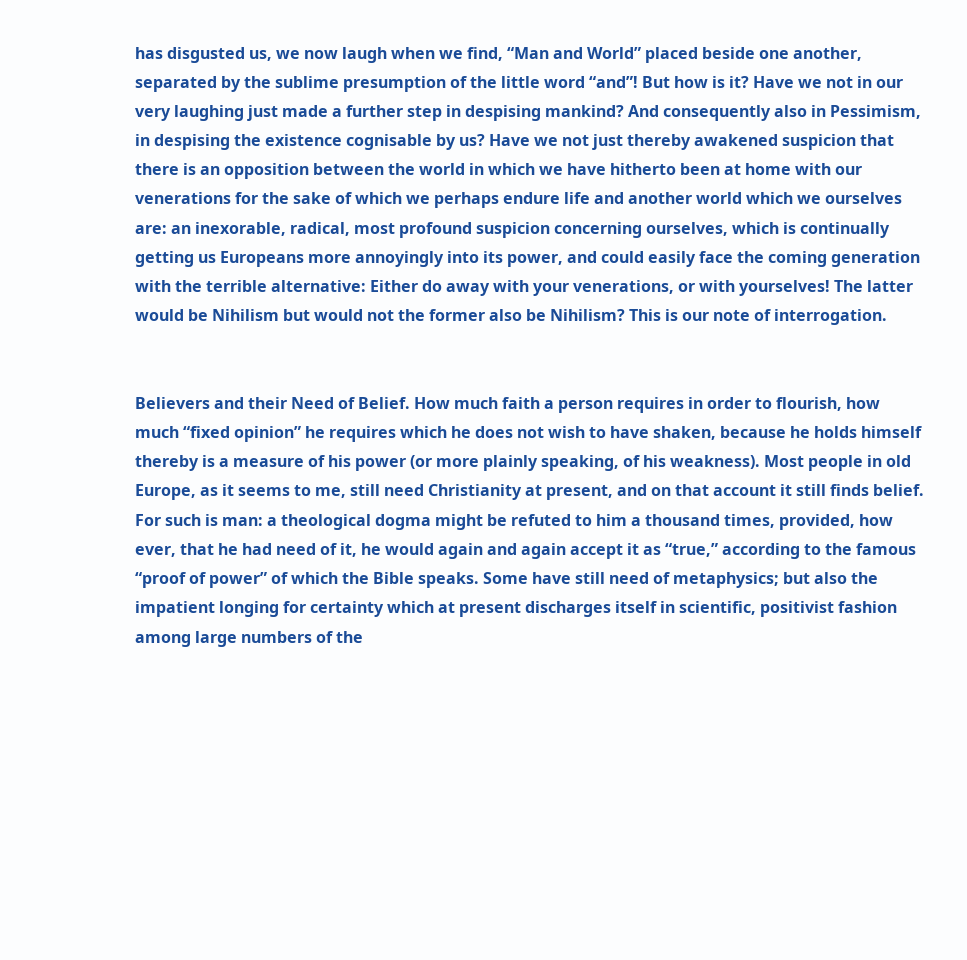has disgusted us, we now laugh when we find, “Man and World” placed beside one another, separated by the sublime presumption of the little word “and”! But how is it? Have we not in our very laughing just made a further step in despising mankind? And consequently also in Pessimism, in despising the existence cognisable by us? Have we not just thereby awakened suspicion that there is an opposition between the world in which we have hitherto been at home with our venerations for the sake of which we perhaps endure life and another world which we ourselves are: an inexorable, radical, most profound suspicion concerning ourselves, which is continually getting us Europeans more annoyingly into its power, and could easily face the coming generation with the terrible alternative: Either do away with your venerations, or with yourselves! The latter would be Nihilism but would not the former also be Nihilism? This is our note of interrogation.


Believers and their Need of Belief. How much faith a person requires in order to flourish, how much “fixed opinion” he requires which he does not wish to have shaken, because he holds himself thereby is a measure of his power (or more plainly speaking, of his weakness). Most people in old Europe, as it seems to me, still need Christianity at present, and on that account it still finds belief. For such is man: a theological dogma might be refuted to him a thousand times, provided, how ever, that he had need of it, he would again and again accept it as “true,” according to the famous “proof of power” of which the Bible speaks. Some have still need of metaphysics; but also the impatient longing for certainty which at present discharges itself in scientific, positivist fashion among large numbers of the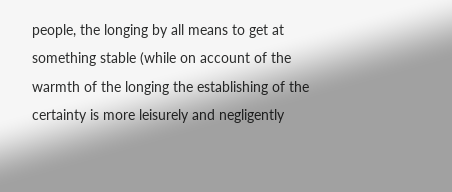people, the longing by all means to get at something stable (while on account of the warmth of the longing the establishing of the certainty is more leisurely and negligently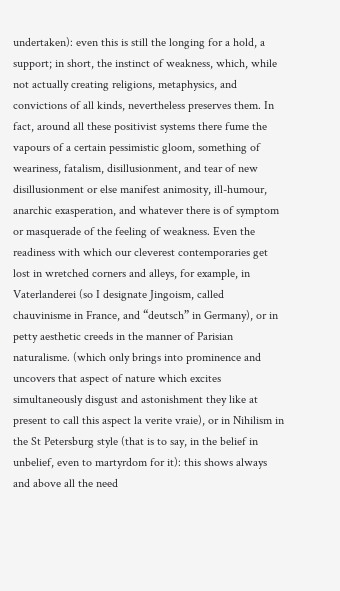undertaken): even this is still the longing for a hold, a support; in short, the instinct of weakness, which, while not actually creating religions, metaphysics, and convictions of all kinds, nevertheless preserves them. In fact, around all these positivist systems there fume the vapours of a certain pessimistic gloom, something of weariness, fatalism, disillusionment, and tear of new disillusionment or else manifest animosity, ill-humour, anarchic exasperation, and whatever there is of symptom or masquerade of the feeling of weakness. Even the readiness with which our cleverest contemporaries get lost in wretched corners and alleys, for example, in Vaterlanderei (so I designate Jingoism, called chauvinisme in France, and “deutsch” in Germany), or in petty aesthetic creeds in the manner of Parisian naturalisme. (which only brings into prominence and uncovers that aspect of nature which excites simultaneously disgust and astonishment they like at present to call this aspect la verite vraie), or in Nihilism in the St Petersburg style (that is to say, in the belief in unbelief, even to martyrdom for it): this shows always and above all the need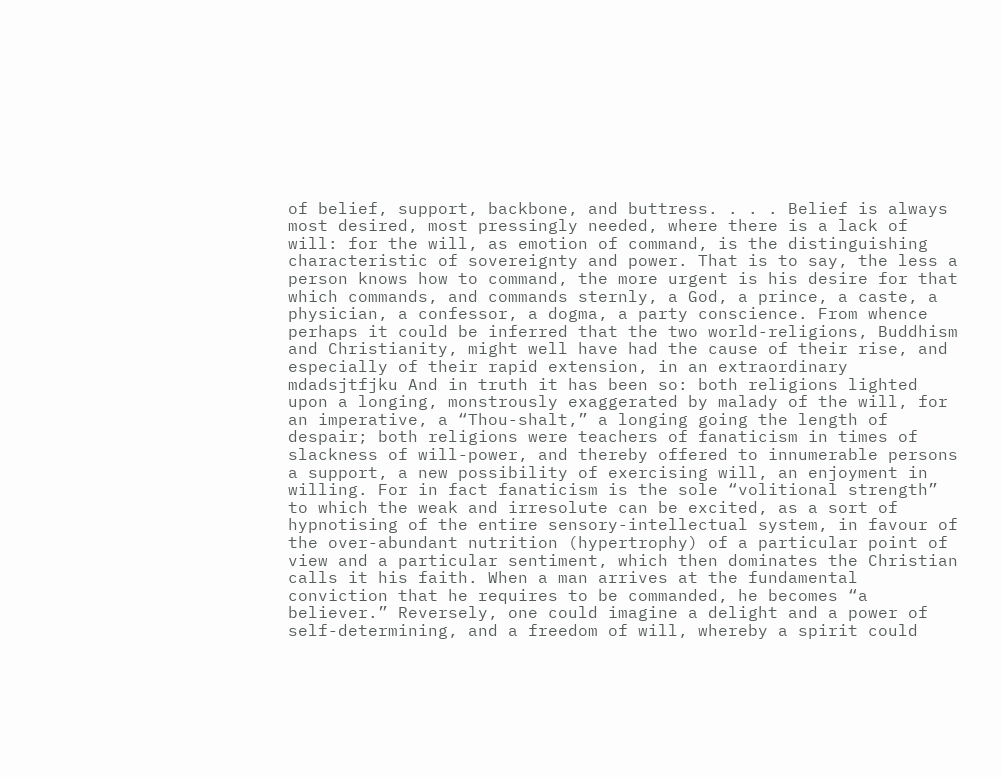of belief, support, backbone, and buttress. . . . Belief is always most desired, most pressingly needed, where there is a lack of will: for the will, as emotion of command, is the distinguishing characteristic of sovereignty and power. That is to say, the less a person knows how to command, the more urgent is his desire for that which commands, and commands sternly, a God, a prince, a caste, a physician, a confessor, a dogma, a party conscience. From whence perhaps it could be inferred that the two world-religions, Buddhism and Christianity, might well have had the cause of their rise, and especially of their rapid extension, in an extraordinary mdadsjtfjku And in truth it has been so: both religions lighted upon a longing, monstrously exaggerated by malady of the will, for an imperative, a “Thou-shalt,” a longing going the length of despair; both religions were teachers of fanaticism in times of slackness of will-power, and thereby offered to innumerable persons a support, a new possibility of exercising will, an enjoyment in willing. For in fact fanaticism is the sole “volitional strength” to which the weak and irresolute can be excited, as a sort of hypnotising of the entire sensory-intellectual system, in favour of the over-abundant nutrition (hypertrophy) of a particular point of view and a particular sentiment, which then dominates the Christian calls it his faith. When a man arrives at the fundamental conviction that he requires to be commanded, he becomes “a believer.” Reversely, one could imagine a delight and a power of self-determining, and a freedom of will, whereby a spirit could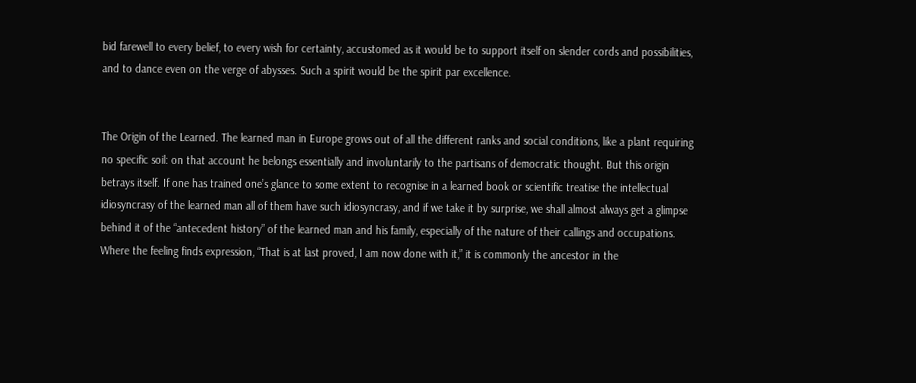bid farewell to every belief, to every wish for certainty, accustomed as it would be to support itself on slender cords and possibilities, and to dance even on the verge of abysses. Such a spirit would be the spirit par excellence.


The Origin of the Learned. The learned man in Europe grows out of all the different ranks and social conditions, like a plant requiring no specific soil: on that account he belongs essentially and involuntarily to the partisans of democratic thought. But this origin betrays itself. If one has trained one’s glance to some extent to recognise in a learned book or scientific treatise the intellectual idiosyncrasy of the learned man all of them have such idiosyncrasy, and if we take it by surprise, we shall almost always get a glimpse behind it of the “antecedent history” of the learned man and his family, especially of the nature of their callings and occupations. Where the feeling finds expression, “That is at last proved, I am now done with it,” it is commonly the ancestor in the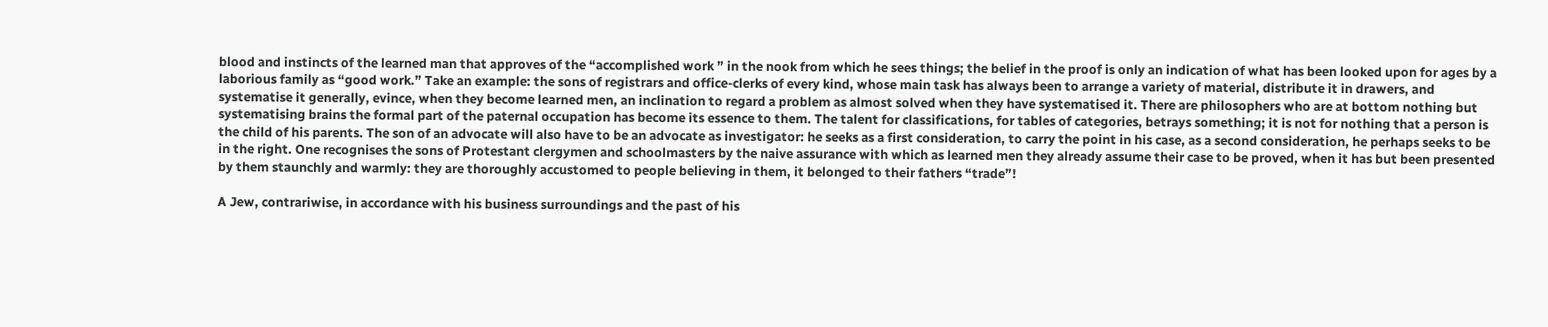blood and instincts of the learned man that approves of the “accomplished work ” in the nook from which he sees things; the belief in the proof is only an indication of what has been looked upon for ages by a laborious family as “good work.” Take an example: the sons of registrars and office-clerks of every kind, whose main task has always been to arrange a variety of material, distribute it in drawers, and systematise it generally, evince, when they become learned men, an inclination to regard a problem as almost solved when they have systematised it. There are philosophers who are at bottom nothing but systematising brains the formal part of the paternal occupation has become its essence to them. The talent for classifications, for tables of categories, betrays something; it is not for nothing that a person is the child of his parents. The son of an advocate will also have to be an advocate as investigator: he seeks as a first consideration, to carry the point in his case, as a second consideration, he perhaps seeks to be in the right. One recognises the sons of Protestant clergymen and schoolmasters by the naive assurance with which as learned men they already assume their case to be proved, when it has but been presented by them staunchly and warmly: they are thoroughly accustomed to people believing in them, it belonged to their fathers “trade”!

A Jew, contrariwise, in accordance with his business surroundings and the past of his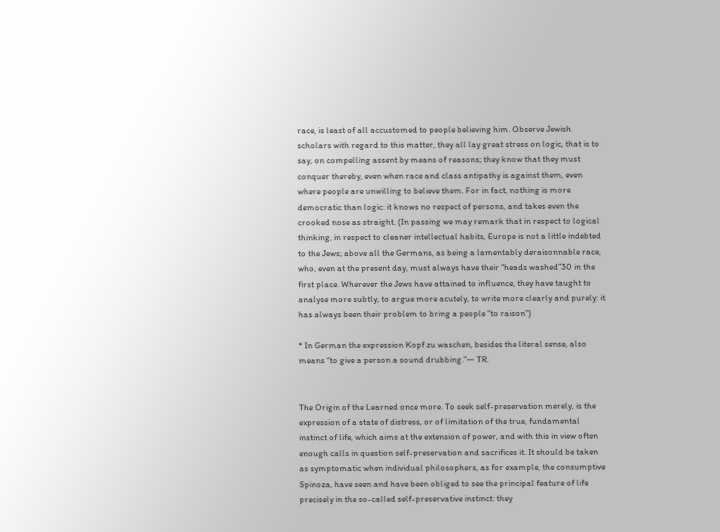race, is least of all accustomed to people believing him. Observe Jewish scholars with regard to this matter, they all lay great stress on logic, that is to say, on compelling assent by means of reasons; they know that they must conquer thereby, even when race and class antipathy is against them, even where people are unwilling to believe them. For in fact, nothing is more democratic than logic: it knows no respect of persons, and takes even the crooked nose as straight. (In passing we may remark that in respect to logical thinking, in respect to cleaner intellectual habits, Europe is not a little indebted to the Jews; above all the Germans, as being a lamentably deraisonnable race, who, even at the present day, must always have their “heads washed”30 in the first place. Wherever the Jews have attained to influence, they have taught to analyse more subtly, to argue more acutely, to write more clearly and purely: it has always been their problem to bring a people “to raison”)

* In German the expression Kopf zu waschen, besides the literal sense, also means “to give a person a sound drubbing.”— TR.


The Origin of the Learned once more. To seek self-preservation merely, is the expression of a state of distress, or of limitation of the true, fundamental instinct of life, which aims at the extension of power, and with this in view often enough calls in question self-preservation and sacrifices it. It should be taken as symptomatic when individual philosophers, as for example, the consumptive Spinoza, have seen and have been obliged to see the principal feature of life precisely in the so-called self-preservative instinct: they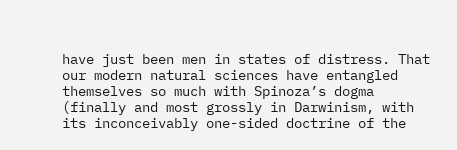have just been men in states of distress. That our modern natural sciences have entangled themselves so much with Spinoza’s dogma (finally and most grossly in Darwinism, with its inconceivably one-sided doctrine of the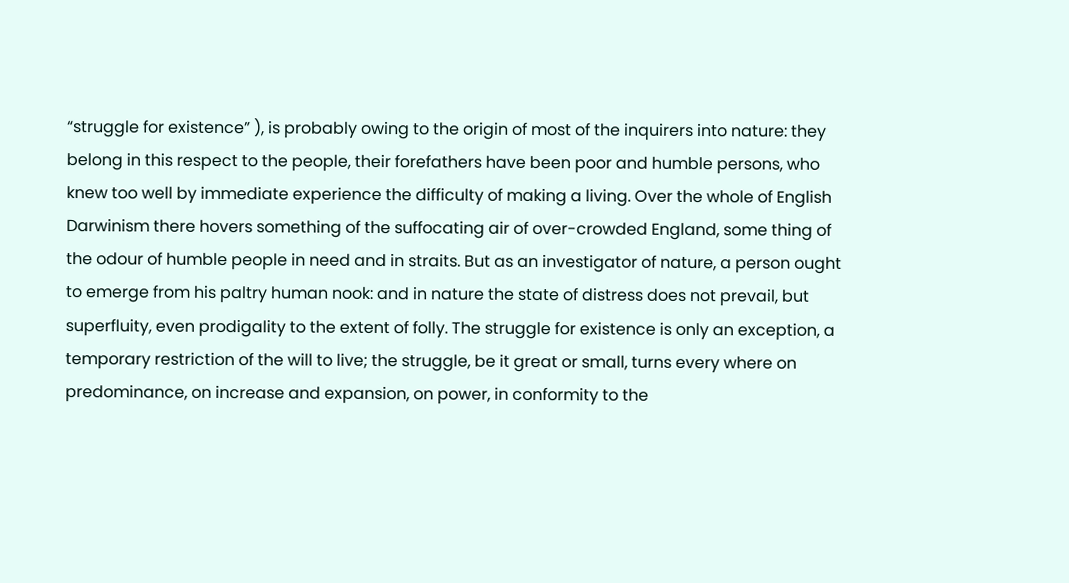“struggle for existence” ), is probably owing to the origin of most of the inquirers into nature: they belong in this respect to the people, their forefathers have been poor and humble persons, who knew too well by immediate experience the difficulty of making a living. Over the whole of English Darwinism there hovers something of the suffocating air of over-crowded England, some thing of the odour of humble people in need and in straits. But as an investigator of nature, a person ought to emerge from his paltry human nook: and in nature the state of distress does not prevail, but superfluity, even prodigality to the extent of folly. The struggle for existence is only an exception, a temporary restriction of the will to live; the struggle, be it great or small, turns every where on predominance, on increase and expansion, on power, in conformity to the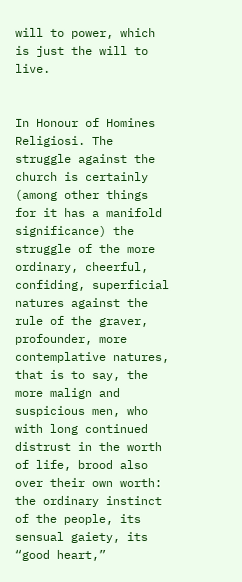will to power, which is just the will to live.


In Honour of Homines Religiosi. The struggle against the church is certainly (among other things for it has a manifold significance) the struggle of the more ordinary, cheerful, confiding, superficial natures against the rule of the graver, profounder, more contemplative natures, that is to say, the more malign and suspicious men, who with long continued distrust in the worth of life, brood also over their own worth: the ordinary instinct of the people, its sensual gaiety, its “good heart,”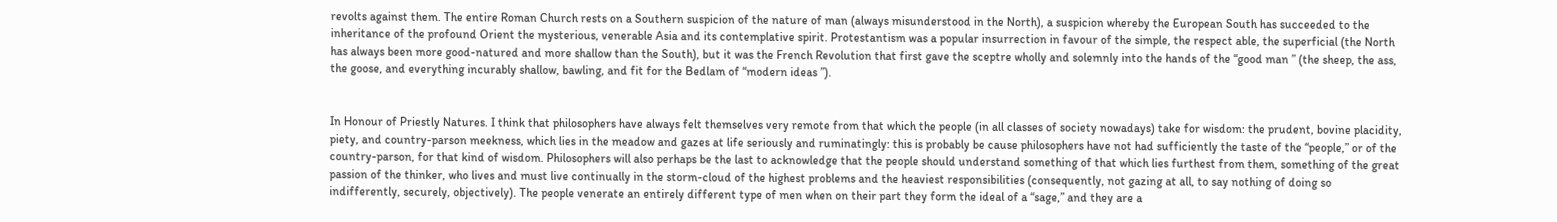revolts against them. The entire Roman Church rests on a Southern suspicion of the nature of man (always misunderstood in the North), a suspicion whereby the European South has succeeded to the inheritance of the profound Orient the mysterious, venerable Asia and its contemplative spirit. Protestantism was a popular insurrection in favour of the simple, the respect able, the superficial (the North has always been more good-natured and more shallow than the South), but it was the French Revolution that first gave the sceptre wholly and solemnly into the hands of the “good man ” (the sheep, the ass, the goose, and everything incurably shallow, bawling, and fit for the Bedlam of “modern ideas ”).


In Honour of Priestly Natures. I think that philosophers have always felt themselves very remote from that which the people (in all classes of society nowadays) take for wisdom: the prudent, bovine placidity, piety, and country-parson meekness, which lies in the meadow and gazes at life seriously and ruminatingly: this is probably be cause philosophers have not had sufficiently the taste of the “people,” or of the country-parson, for that kind of wisdom. Philosophers will also perhaps be the last to acknowledge that the people should understand something of that which lies furthest from them, something of the great passion of the thinker, who lives and must live continually in the storm-cloud of the highest problems and the heaviest responsibilities (consequently, not gazing at all, to say nothing of doing so indifferently, securely, objectively). The people venerate an entirely different type of men when on their part they form the ideal of a “sage,” and they are a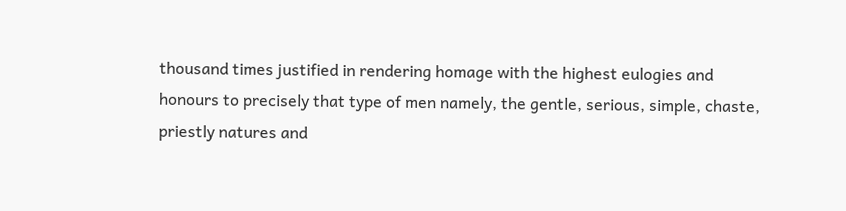thousand times justified in rendering homage with the highest eulogies and honours to precisely that type of men namely, the gentle, serious, simple, chaste, priestly natures and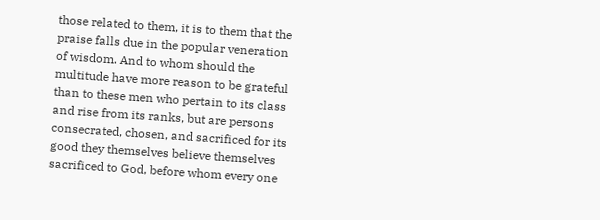those related to them, it is to them that the praise falls due in the popular veneration of wisdom. And to whom should the multitude have more reason to be grateful than to these men who pertain to its class and rise from its ranks, but are persons consecrated, chosen, and sacrificed for its good they themselves believe themselves sacrificed to God, before whom every one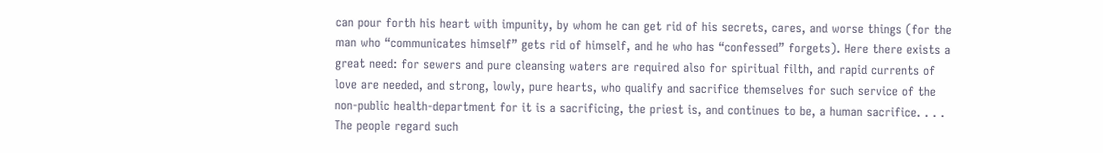can pour forth his heart with impunity, by whom he can get rid of his secrets, cares, and worse things (for the man who “communicates himself” gets rid of himself, and he who has “confessed” forgets). Here there exists a great need: for sewers and pure cleansing waters are required also for spiritual filth, and rapid currents of love are needed, and strong, lowly, pure hearts, who qualify and sacrifice themselves for such service of the non-public health-department for it is a sacrificing, the priest is, and continues to be, a human sacrifice. . . . The people regard such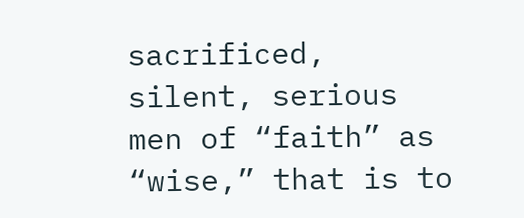sacrificed, silent, serious men of “faith” as “wise,” that is to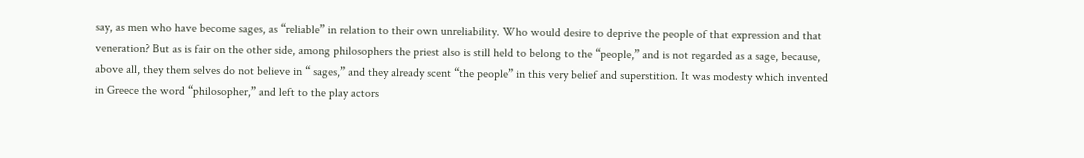say, as men who have become sages, as “reliable” in relation to their own unreliability. Who would desire to deprive the people of that expression and that veneration? But as is fair on the other side, among philosophers the priest also is still held to belong to the “people,” and is not regarded as a sage, because, above all, they them selves do not believe in “ sages,” and they already scent “the people” in this very belief and superstition. It was modesty which invented in Greece the word “philosopher,” and left to the play actors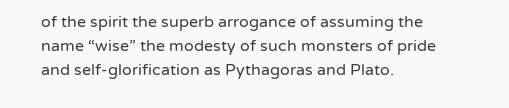of the spirit the superb arrogance of assuming the name “wise” the modesty of such monsters of pride and self-glorification as Pythagoras and Plato.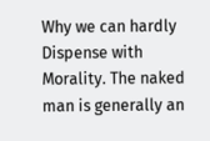Why we can hardly Dispense with Morality. The naked man is generally an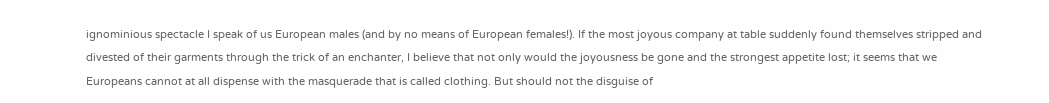ignominious spectacle I speak of us European males (and by no means of European females!). If the most joyous company at table suddenly found themselves stripped and divested of their garments through the trick of an enchanter, I believe that not only would the joyousness be gone and the strongest appetite lost; it seems that we Europeans cannot at all dispense with the masquerade that is called clothing. But should not the disguise of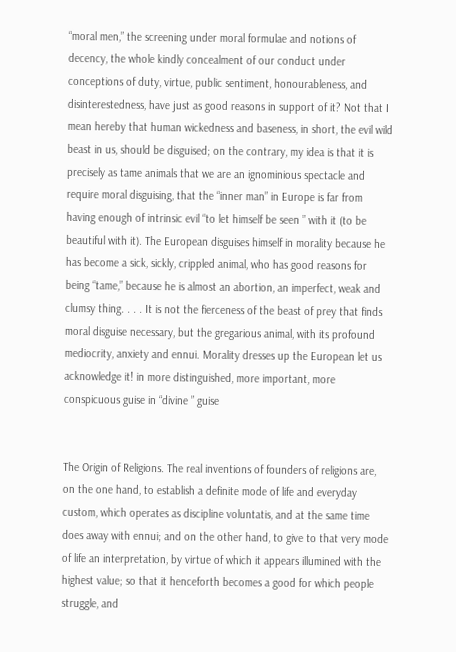“moral men,” the screening under moral formulae and notions of decency, the whole kindly concealment of our conduct under conceptions of duty, virtue, public sentiment, honourableness, and disinterestedness, have just as good reasons in support of it? Not that I mean hereby that human wickedness and baseness, in short, the evil wild beast in us, should be disguised; on the contrary, my idea is that it is precisely as tame animals that we are an ignominious spectacle and require moral disguising, that the “inner man” in Europe is far from having enough of intrinsic evil “to let himself be seen ” with it (to be beautiful with it). The European disguises himself in morality because he has become a sick, sickly, crippled animal, who has good reasons for being “tame,” because he is almost an abortion, an imperfect, weak and clumsy thing. . . . It is not the fierceness of the beast of prey that finds moral disguise necessary, but the gregarious animal, with its profound mediocrity, anxiety and ennui. Morality dresses up the European let us acknowledge it! in more distinguished, more important, more conspicuous guise in “divine ” guise


The Origin of Religions. The real inventions of founders of religions are, on the one hand, to establish a definite mode of life and everyday custom, which operates as discipline voluntatis, and at the same time does away with ennui; and on the other hand, to give to that very mode of life an interpretation, by virtue of which it appears illumined with the highest value; so that it henceforth becomes a good for which people struggle, and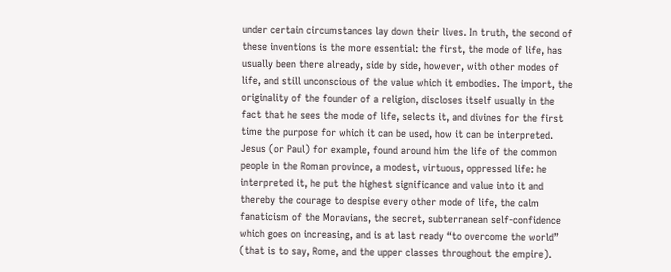under certain circumstances lay down their lives. In truth, the second of these inventions is the more essential: the first, the mode of life, has usually been there already, side by side, however, with other modes of life, and still unconscious of the value which it embodies. The import, the originality of the founder of a religion, discloses itself usually in the fact that he sees the mode of life, selects it, and divines for the first time the purpose for which it can be used, how it can be interpreted. Jesus (or Paul) for example, found around him the life of the common people in the Roman province, a modest, virtuous, oppressed life: he interpreted it, he put the highest significance and value into it and thereby the courage to despise every other mode of life, the calm fanaticism of the Moravians, the secret, subterranean self-confidence which goes on increasing, and is at last ready “to overcome the world” (that is to say, Rome, and the upper classes throughout the empire).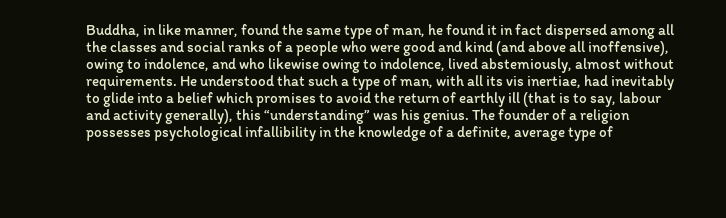Buddha, in like manner, found the same type of man, he found it in fact dispersed among all the classes and social ranks of a people who were good and kind (and above all inoffensive), owing to indolence, and who likewise owing to indolence, lived abstemiously, almost without requirements. He understood that such a type of man, with all its vis inertiae, had inevitably to glide into a belief which promises to avoid the return of earthly ill (that is to say, labour and activity generally), this “understanding” was his genius. The founder of a religion possesses psychological infallibility in the knowledge of a definite, average type of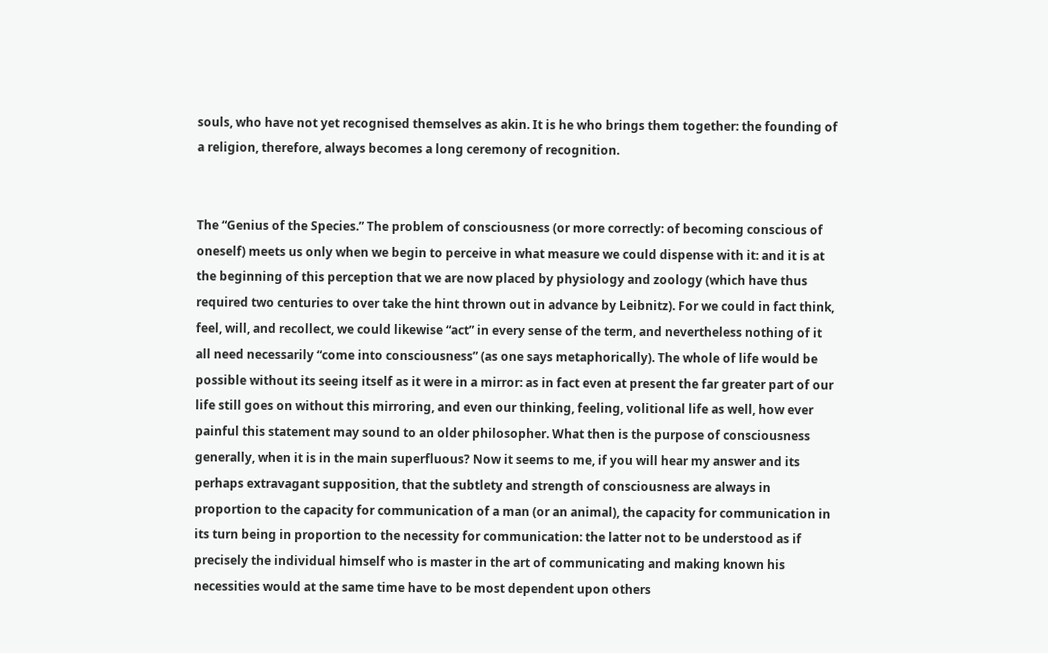souls, who have not yet recognised themselves as akin. It is he who brings them together: the founding of a religion, therefore, always becomes a long ceremony of recognition.


The “Genius of the Species.” The problem of consciousness (or more correctly: of becoming conscious of oneself) meets us only when we begin to perceive in what measure we could dispense with it: and it is at the beginning of this perception that we are now placed by physiology and zoology (which have thus required two centuries to over take the hint thrown out in advance by Leibnitz). For we could in fact think, feel, will, and recollect, we could likewise “act” in every sense of the term, and nevertheless nothing of it all need necessarily “come into consciousness” (as one says metaphorically). The whole of life would be possible without its seeing itself as it were in a mirror: as in fact even at present the far greater part of our life still goes on without this mirroring, and even our thinking, feeling, volitional life as well, how ever painful this statement may sound to an older philosopher. What then is the purpose of consciousness generally, when it is in the main superfluous? Now it seems to me, if you will hear my answer and its perhaps extravagant supposition, that the subtlety and strength of consciousness are always in proportion to the capacity for communication of a man (or an animal), the capacity for communication in its turn being in proportion to the necessity for communication: the latter not to be understood as if precisely the individual himself who is master in the art of communicating and making known his necessities would at the same time have to be most dependent upon others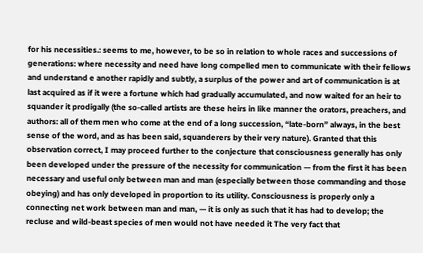for his necessities.: seems to me, however, to be so in relation to whole races and successions of generations: where necessity and need have long compelled men to communicate with their fellows and understand e another rapidly and subtly, a surplus of the power and art of communication is at last acquired as if it were a fortune which had gradually accumulated, and now waited for an heir to squander it prodigally (the so-called artists are these heirs in like manner the orators, preachers, and authors: all of them men who come at the end of a long succession, “late-born” always, in the best sense of the word, and as has been said, squanderers by their very nature). Granted that this observation correct, I may proceed further to the conjecture that consciousness generally has only been developed under the pressure of the necessity for communication — from the first it has been necessary and useful only between man and man (especially between those commanding and those obeying) and has only developed in proportion to its utility. Consciousness is properly only a connecting net work between man and man, — it is only as such that it has had to develop; the recluse and wild-beast species of men would not have needed it The very fact that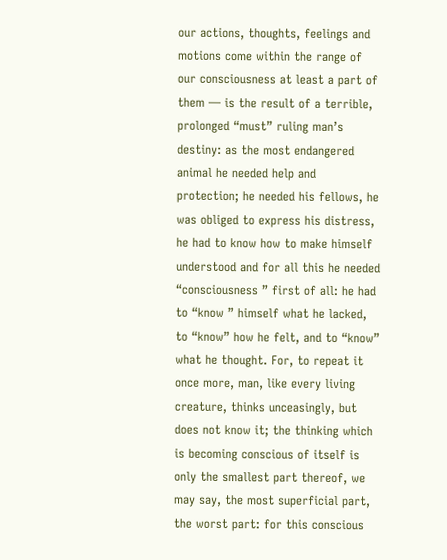our actions, thoughts, feelings and motions come within the range of our consciousness at least a part of them — is the result of a terrible, prolonged “must” ruling man’s destiny: as the most endangered animal he needed help and protection; he needed his fellows, he was obliged to express his distress, he had to know how to make himself understood and for all this he needed “consciousness ” first of all: he had to “know ” himself what he lacked, to “know” how he felt, and to “know” what he thought. For, to repeat it once more, man, like every living creature, thinks unceasingly, but does not know it; the thinking which is becoming conscious of itself is only the smallest part thereof, we may say, the most superficial part, the worst part: for this conscious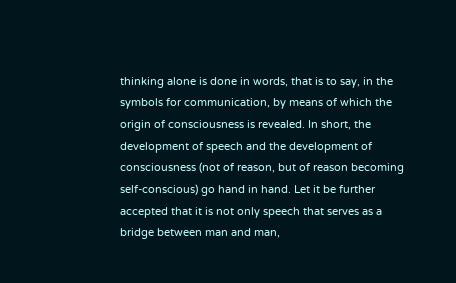thinking alone is done in words, that is to say, in the symbols for communication, by means of which the origin of consciousness is revealed. In short, the development of speech and the development of consciousness (not of reason, but of reason becoming self-conscious) go hand in hand. Let it be further accepted that it is not only speech that serves as a bridge between man and man,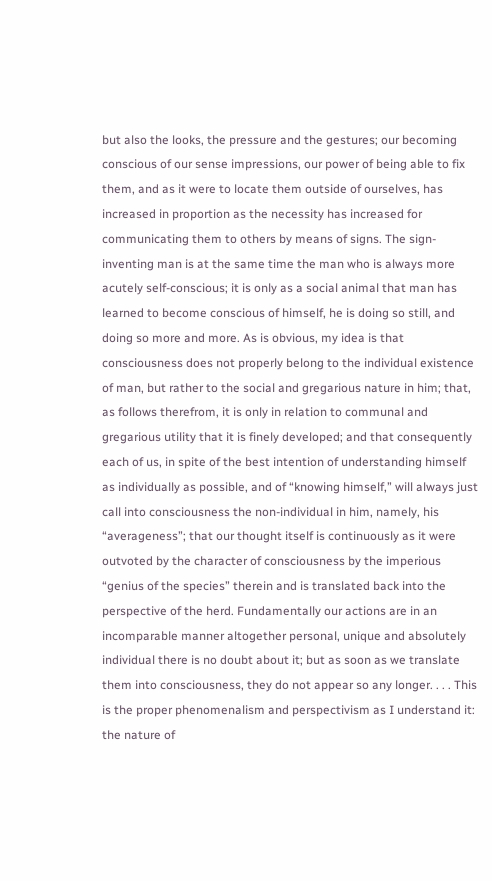but also the looks, the pressure and the gestures; our becoming conscious of our sense impressions, our power of being able to fix them, and as it were to locate them outside of ourselves, has increased in proportion as the necessity has increased for communicating them to others by means of signs. The sign-inventing man is at the same time the man who is always more acutely self-conscious; it is only as a social animal that man has learned to become conscious of himself, he is doing so still, and doing so more and more. As is obvious, my idea is that consciousness does not properly belong to the individual existence of man, but rather to the social and gregarious nature in him; that, as follows therefrom, it is only in relation to communal and gregarious utility that it is finely developed; and that consequently each of us, in spite of the best intention of understanding himself as individually as possible, and of “knowing himself,” will always just call into consciousness the non-individual in him, namely, his “averageness”; that our thought itself is continuously as it were outvoted by the character of consciousness by the imperious “genius of the species” therein and is translated back into the perspective of the herd. Fundamentally our actions are in an incomparable manner altogether personal, unique and absolutely individual there is no doubt about it; but as soon as we translate them into consciousness, they do not appear so any longer. . . . This is the proper phenomenalism and perspectivism as I understand it: the nature of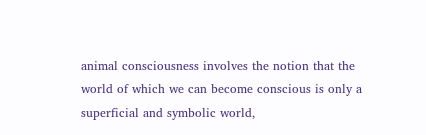animal consciousness involves the notion that the world of which we can become conscious is only a superficial and symbolic world,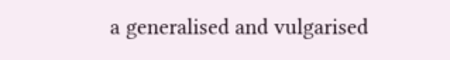a generalised and vulgarised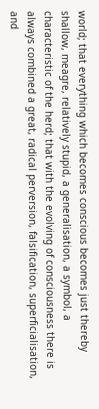world; that everything which becomes conscious becomes just thereby shallow, meagre, relatively stupid, a generalisation, a symbol, a characteristic of the herd; that with the evolving of consciousness there is always combined a great, radical perversion, falsification, superficialisation, and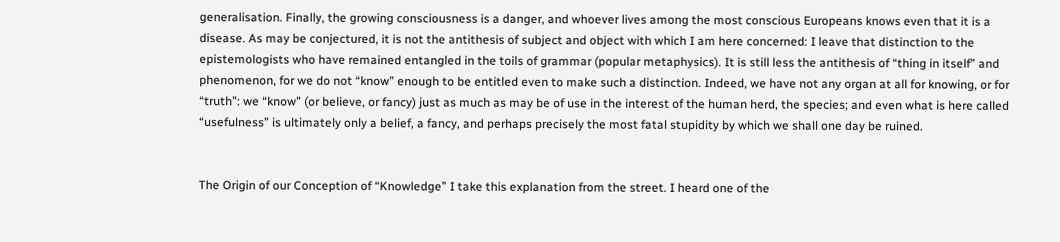generalisation. Finally, the growing consciousness is a danger, and whoever lives among the most conscious Europeans knows even that it is a disease. As may be conjectured, it is not the antithesis of subject and object with which I am here concerned: I leave that distinction to the epistemologists who have remained entangled in the toils of grammar (popular metaphysics). It is still less the antithesis of “thing in itself” and phenomenon, for we do not “know” enough to be entitled even to make such a distinction. Indeed, we have not any organ at all for knowing, or for “truth”: we “know” (or believe, or fancy) just as much as may be of use in the interest of the human herd, the species; and even what is here called “usefulness” is ultimately only a belief, a fancy, and perhaps precisely the most fatal stupidity by which we shall one day be ruined.


The Origin of our Conception of “Knowledge” I take this explanation from the street. I heard one of the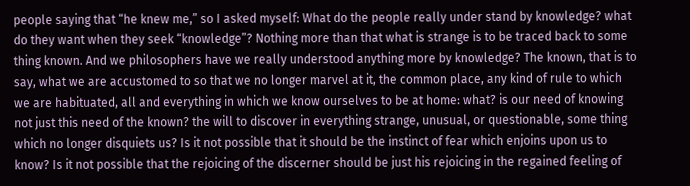people saying that “he knew me,” so I asked myself: What do the people really under stand by knowledge? what do they want when they seek “knowledge”? Nothing more than that what is strange is to be traced back to some thing known. And we philosophers have we really understood anything more by knowledge? The known, that is to say, what we are accustomed to so that we no longer marvel at it, the common place, any kind of rule to which we are habituated, all and everything in which we know ourselves to be at home: what? is our need of knowing not just this need of the known? the will to discover in everything strange, unusual, or questionable, some thing which no longer disquiets us? Is it not possible that it should be the instinct of fear which enjoins upon us to know? Is it not possible that the rejoicing of the discerner should be just his rejoicing in the regained feeling of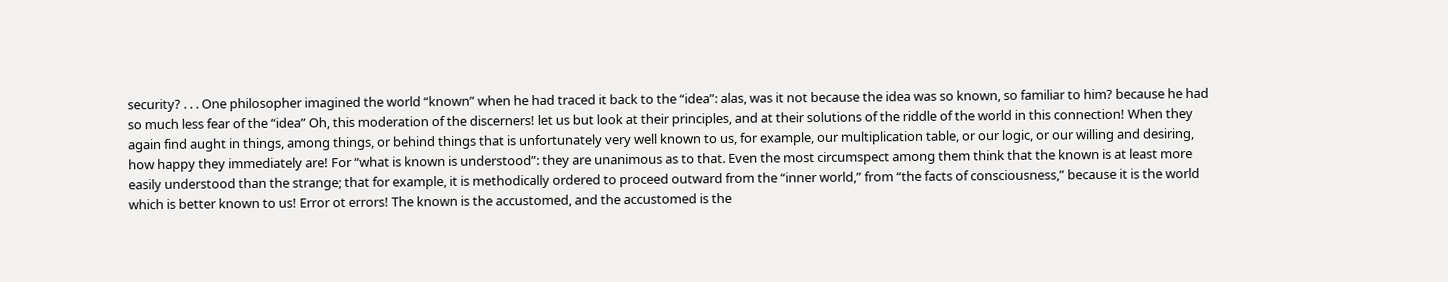security? . . . One philosopher imagined the world “known” when he had traced it back to the “idea”: alas, was it not because the idea was so known, so familiar to him? because he had so much less fear of the “idea” Oh, this moderation of the discerners! let us but look at their principles, and at their solutions of the riddle of the world in this connection! When they again find aught in things, among things, or behind things that is unfortunately very well known to us, for example, our multiplication table, or our logic, or our willing and desiring, how happy they immediately are! For “what is known is understood”: they are unanimous as to that. Even the most circumspect among them think that the known is at least more easily understood than the strange; that for example, it is methodically ordered to proceed outward from the “inner world,” from “the facts of consciousness,” because it is the world which is better known to us! Error ot errors! The known is the accustomed, and the accustomed is the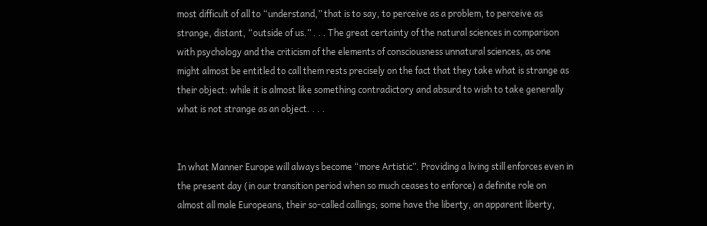most difficult of all to “understand,” that is to say, to perceive as a problem, to perceive as strange, distant, “outside of us.” . . . The great certainty of the natural sciences in comparison with psychology and the criticism of the elements of consciousness unnatural sciences, as one might almost be entitled to call them rests precisely on the fact that they take what is strange as their object: while it is almost like something contradictory and absurd to wish to take generally what is not strange as an object. . . .


In what Manner Europe will always become “more Artistic”. Providing a living still enforces even in the present day (in our transition period when so much ceases to enforce) a definite role on almost all male Europeans, their so-called callings; some have the liberty, an apparent liberty,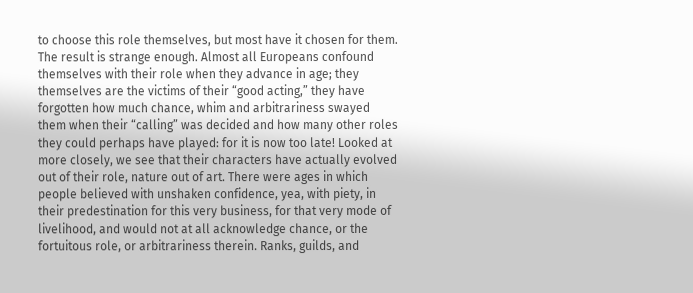to choose this role themselves, but most have it chosen for them. The result is strange enough. Almost all Europeans confound themselves with their role when they advance in age; they themselves are the victims of their “good acting,” they have forgotten how much chance, whim and arbitrariness swayed them when their “calling” was decided and how many other roles they could perhaps have played: for it is now too late! Looked at more closely, we see that their characters have actually evolved out of their role, nature out of art. There were ages in which people believed with unshaken confidence, yea, with piety, in their predestination for this very business, for that very mode of livelihood, and would not at all acknowledge chance, or the fortuitous role, or arbitrariness therein. Ranks, guilds, and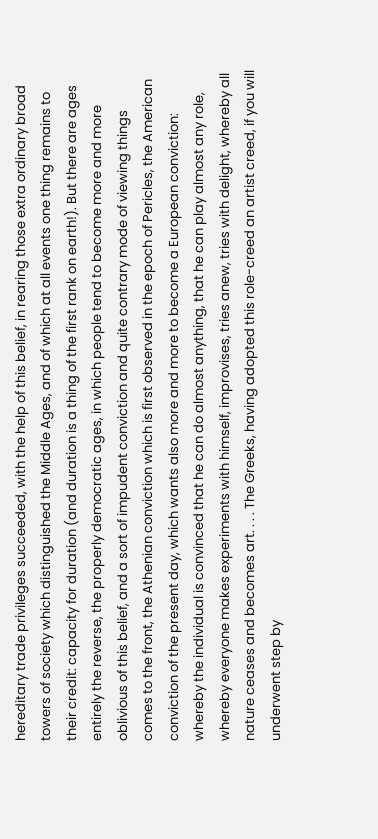hereditary trade privileges succeeded, with the help of this belief, in rearing those extra ordinary broad towers of society which distinguished the Middle Ages, and of which at all events one thing remains to their credit: capacity for duration (and duration is a thing of the first rank on earth!). But there are ages entirely the reverse, the properly democratic ages, in which people tend to become more and more oblivious of this belief, and a sort of impudent conviction and quite contrary mode of viewing things comes to the front, the Athenian conviction which is first observed in the epoch of Pericles, the American conviction of the present day, which wants also more and more to become a European conviction: whereby the individual is convinced that he can do almost anything, that he can play almost any role, whereby everyone makes experiments with himself, improvises, tries anew, tries with delight, whereby all nature ceases and becomes art. . . . The Greeks, having adopted this role-creed an artist creed, if you will underwent step by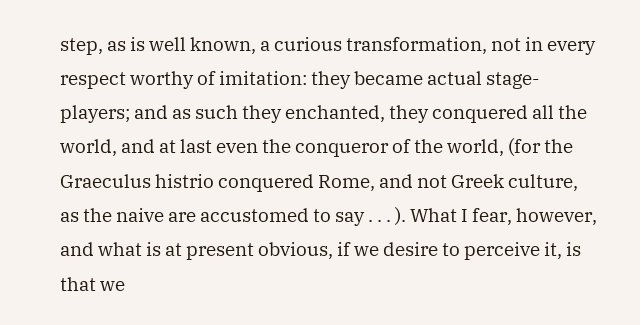step, as is well known, a curious transformation, not in every respect worthy of imitation: they became actual stage-players; and as such they enchanted, they conquered all the world, and at last even the conqueror of the world, (for the Graeculus histrio conquered Rome, and not Greek culture, as the naive are accustomed to say . . . ). What I fear, however, and what is at present obvious, if we desire to perceive it, is that we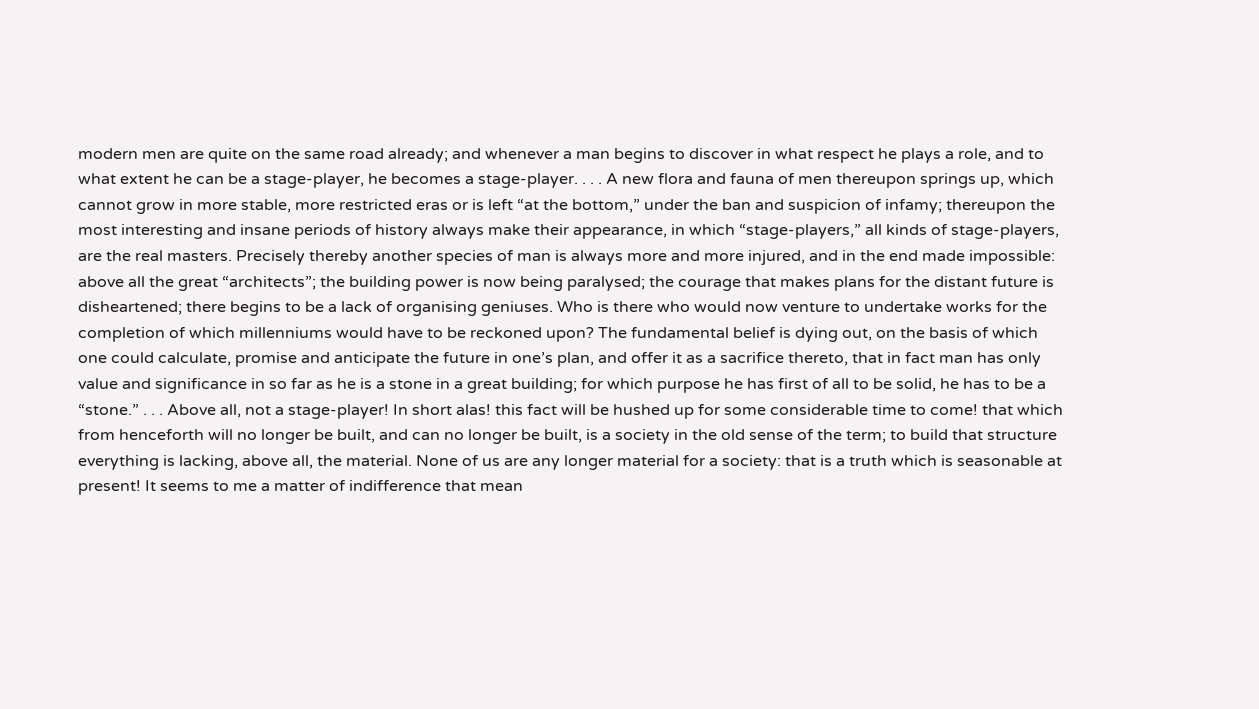modern men are quite on the same road already; and whenever a man begins to discover in what respect he plays a role, and to what extent he can be a stage-player, he becomes a stage-player. . . . A new flora and fauna of men thereupon springs up, which cannot grow in more stable, more restricted eras or is left “at the bottom,” under the ban and suspicion of infamy; thereupon the most interesting and insane periods of history always make their appearance, in which “stage-players,” all kinds of stage-players, are the real masters. Precisely thereby another species of man is always more and more injured, and in the end made impossible: above all the great “architects”; the building power is now being paralysed; the courage that makes plans for the distant future is disheartened; there begins to be a lack of organising geniuses. Who is there who would now venture to undertake works for the completion of which millenniums would have to be reckoned upon? The fundamental belief is dying out, on the basis of which one could calculate, promise and anticipate the future in one’s plan, and offer it as a sacrifice thereto, that in fact man has only value and significance in so far as he is a stone in a great building; for which purpose he has first of all to be solid, he has to be a “stone.” . . . Above all, not a stage-player! In short alas! this fact will be hushed up for some considerable time to come! that which from henceforth will no longer be built, and can no longer be built, is a society in the old sense of the term; to build that structure everything is lacking, above all, the material. None of us are any longer material for a society: that is a truth which is seasonable at present! It seems to me a matter of indifference that mean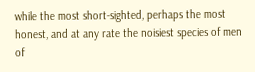while the most short-sighted, perhaps the most honest, and at any rate the noisiest species of men of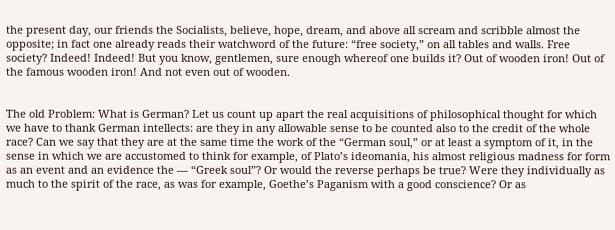the present day, our friends the Socialists, believe, hope, dream, and above all scream and scribble almost the opposite; in fact one already reads their watchword of the future: “free society,” on all tables and walls. Free society? Indeed! Indeed! But you know, gentlemen, sure enough whereof one builds it? Out of wooden iron! Out of the famous wooden iron! And not even out of wooden.


The old Problem: What is German? Let us count up apart the real acquisitions of philosophical thought for which we have to thank German intellects: are they in any allowable sense to be counted also to the credit of the whole race? Can we say that they are at the same time the work of the “German soul,” or at least a symptom of it, in the sense in which we are accustomed to think for example, of Plato’s ideomania, his almost religious madness for form as an event and an evidence the — “Greek soul”? Or would the reverse perhaps be true? Were they individually as much to the spirit of the race, as was for example, Goethe’s Paganism with a good conscience? Or as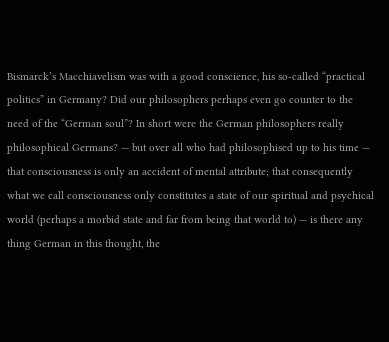Bismarck’s Macchiavelism was with a good conscience, his so-called “practical politics” in Germany? Did our philosophers perhaps even go counter to the need of the “German soul”? In short were the German philosophers really philosophical Germans? — but over all who had philosophised up to his time — that consciousness is only an accident of mental attribute; that consequently what we call consciousness only constitutes a state of our spiritual and psychical world (perhaps a morbid state and far from being that world to) — is there any thing German in this thought, the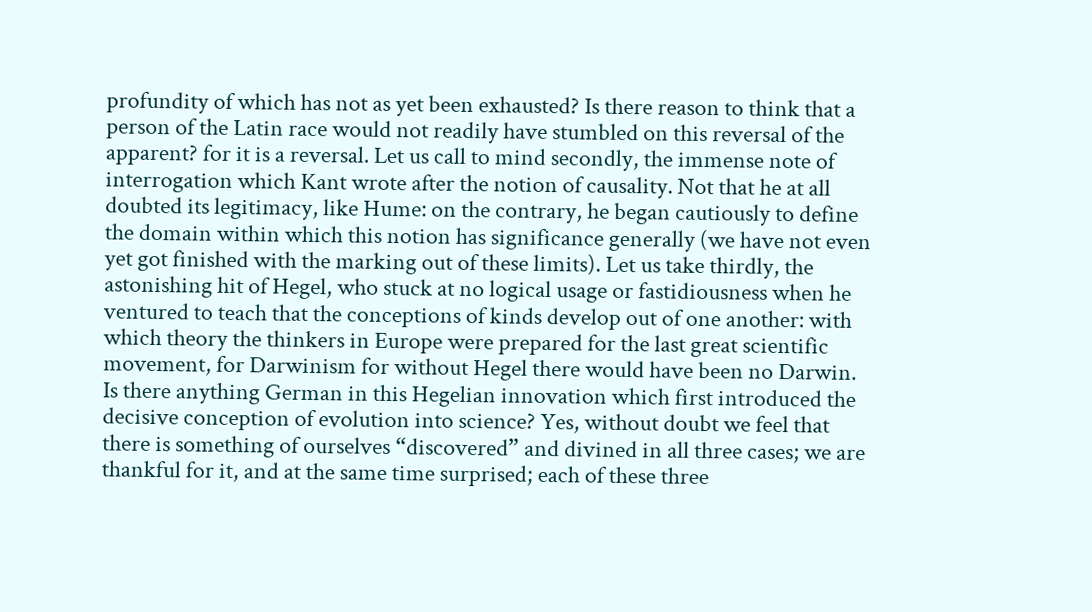profundity of which has not as yet been exhausted? Is there reason to think that a person of the Latin race would not readily have stumbled on this reversal of the apparent? for it is a reversal. Let us call to mind secondly, the immense note of interrogation which Kant wrote after the notion of causality. Not that he at all doubted its legitimacy, like Hume: on the contrary, he began cautiously to define the domain within which this notion has significance generally (we have not even yet got finished with the marking out of these limits). Let us take thirdly, the astonishing hit of Hegel, who stuck at no logical usage or fastidiousness when he ventured to teach that the conceptions of kinds develop out of one another: with which theory the thinkers in Europe were prepared for the last great scientific movement, for Darwinism for without Hegel there would have been no Darwin. Is there anything German in this Hegelian innovation which first introduced the decisive conception of evolution into science? Yes, without doubt we feel that there is something of ourselves “discovered” and divined in all three cases; we are thankful for it, and at the same time surprised; each of these three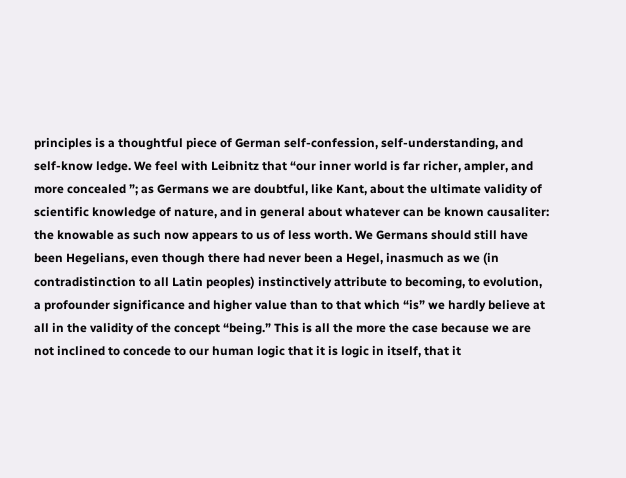principles is a thoughtful piece of German self-confession, self-understanding, and self-know ledge. We feel with Leibnitz that “our inner world is far richer, ampler, and more concealed ”; as Germans we are doubtful, like Kant, about the ultimate validity of scientific knowledge of nature, and in general about whatever can be known causaliter: the knowable as such now appears to us of less worth. We Germans should still have been Hegelians, even though there had never been a Hegel, inasmuch as we (in contradistinction to all Latin peoples) instinctively attribute to becoming, to evolution, a profounder significance and higher value than to that which “is” we hardly believe at all in the validity of the concept “being.” This is all the more the case because we are not inclined to concede to our human logic that it is logic in itself, that it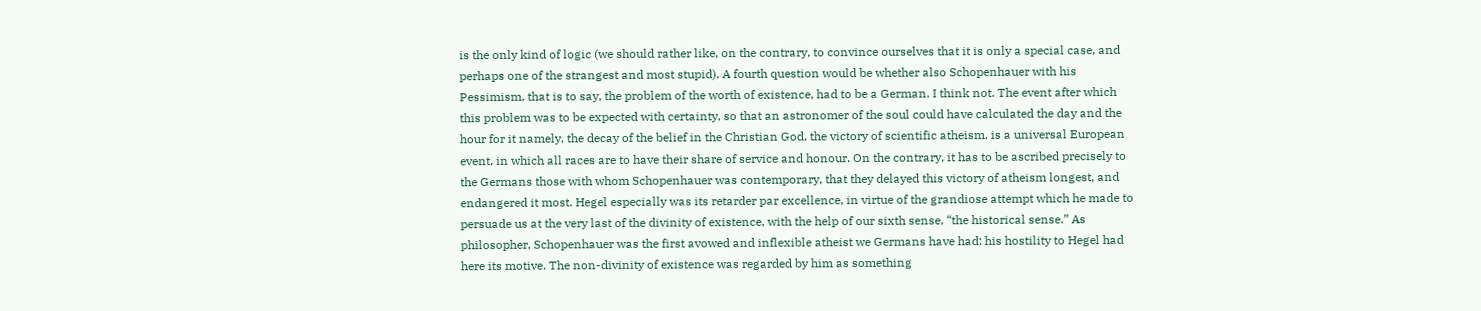is the only kind of logic (we should rather like, on the contrary, to convince ourselves that it is only a special case, and perhaps one of the strangest and most stupid). A fourth question would be whether also Schopenhauer with his Pessimism, that is to say, the problem of the worth of existence, had to be a German. I think not. The event after which this problem was to be expected with certainty, so that an astronomer of the soul could have calculated the day and the hour for it namely, the decay of the belief in the Christian God, the victory of scientific atheism, is a universal European event, in which all races are to have their share of service and honour. On the contrary, it has to be ascribed precisely to the Germans those with whom Schopenhauer was contemporary, that they delayed this victory of atheism longest, and endangered it most. Hegel especially was its retarder par excellence, in virtue of the grandiose attempt which he made to persuade us at the very last of the divinity of existence, with the help of our sixth sense, “the historical sense.” As philosopher, Schopenhauer was the first avowed and inflexible atheist we Germans have had: his hostility to Hegel had here its motive. The non-divinity of existence was regarded by him as something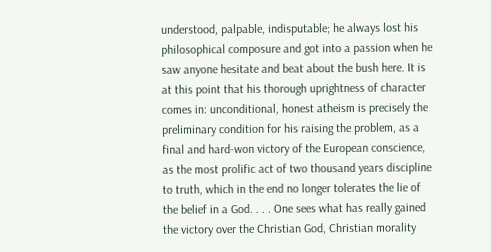understood, palpable, indisputable; he always lost his philosophical composure and got into a passion when he saw anyone hesitate and beat about the bush here. It is at this point that his thorough uprightness of character comes in: unconditional, honest atheism is precisely the preliminary condition for his raising the problem, as a final and hard-won victory of the European conscience, as the most prolific act of two thousand years discipline to truth, which in the end no longer tolerates the lie of the belief in a God. . . . One sees what has really gained the victory over the Christian God, Christian morality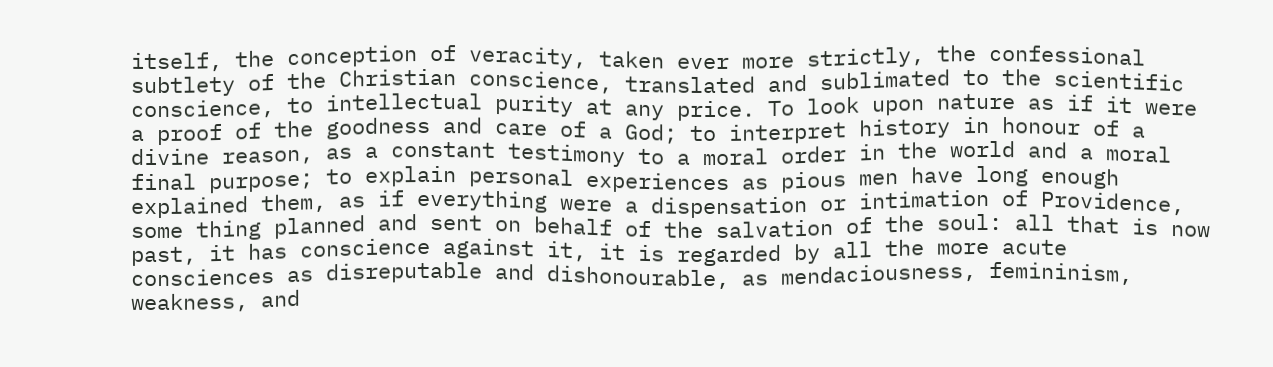itself, the conception of veracity, taken ever more strictly, the confessional subtlety of the Christian conscience, translated and sublimated to the scientific conscience, to intellectual purity at any price. To look upon nature as if it were a proof of the goodness and care of a God; to interpret history in honour of a divine reason, as a constant testimony to a moral order in the world and a moral final purpose; to explain personal experiences as pious men have long enough explained them, as if everything were a dispensation or intimation of Providence, some thing planned and sent on behalf of the salvation of the soul: all that is now past, it has conscience against it, it is regarded by all the more acute consciences as disreputable and dishonourable, as mendaciousness, femininism, weakness, and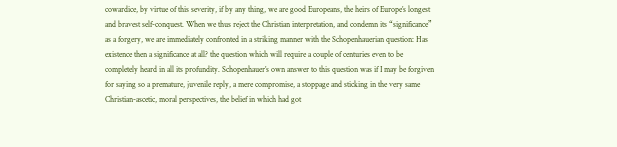cowardice, by virtue of this severity, if by any thing, we are good Europeans, the heirs of Europe’s longest and bravest self-conquest. When we thus reject the Christian interpretation, and condemn its “significance” as a forgery, we are immediately confronted in a striking manner with the Schopenhauerian question: Has existence then a significance at all? the question which will require a couple of centuries even to be completely heard in all its profundity. Schopenhauer’s own answer to this question was if I may be forgiven for saying so a premature, juvenile reply, a mere compromise, a stoppage and sticking in the very same Christian-ascetic, moral perspectives, the belief in which had got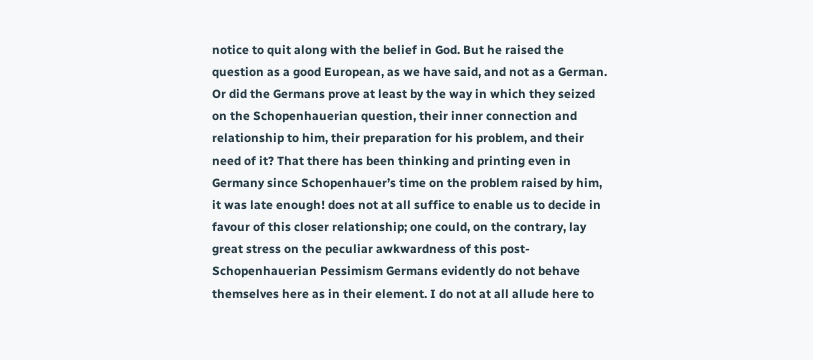notice to quit along with the belief in God. But he raised the question as a good European, as we have said, and not as a German. Or did the Germans prove at least by the way in which they seized on the Schopenhauerian question, their inner connection and relationship to him, their preparation for his problem, and their need of it? That there has been thinking and printing even in Germany since Schopenhauer’s time on the problem raised by him, it was late enough! does not at all suffice to enable us to decide in favour of this closer relationship; one could, on the contrary, lay great stress on the peculiar awkwardness of this post-Schopenhauerian Pessimism Germans evidently do not behave themselves here as in their element. I do not at all allude here to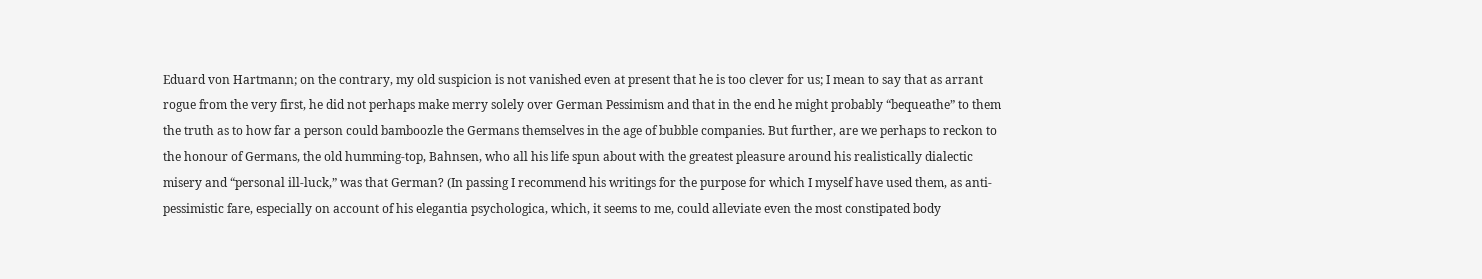Eduard von Hartmann; on the contrary, my old suspicion is not vanished even at present that he is too clever for us; I mean to say that as arrant rogue from the very first, he did not perhaps make merry solely over German Pessimism and that in the end he might probably “bequeathe” to them the truth as to how far a person could bamboozle the Germans themselves in the age of bubble companies. But further, are we perhaps to reckon to the honour of Germans, the old humming-top, Bahnsen, who all his life spun about with the greatest pleasure around his realistically dialectic misery and “personal ill-luck,” was that German? (In passing I recommend his writings for the purpose for which I myself have used them, as anti-pessimistic fare, especially on account of his elegantia psychologica, which, it seems to me, could alleviate even the most constipated body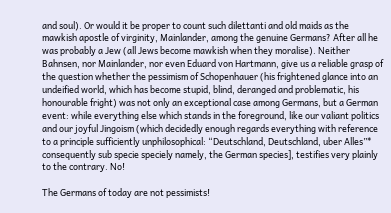and soul). Or would it be proper to count such dilettanti and old maids as the mawkish apostle of virginity, Mainlander, among the genuine Germans? After all he was probably a Jew (all Jews become mawkish when they moralise). Neither Bahnsen, nor Mainlander, nor even Eduard von Hartmann, give us a reliable grasp of the question whether the pessimism of Schopenhauer (his frightened glance into an undeified world, which has become stupid, blind, deranged and problematic, his honourable fright) was not only an exceptional case among Germans, but a German event: while everything else which stands in the foreground, like our valiant politics and our joyful Jingoism (which decidedly enough regards everything with reference to a principle sufficiently unphilosophical: “Deutschland, Deutschland, uber Alles”* consequently sub specie speciely namely, the German species], testifies very plainly to the contrary. No!

The Germans of today are not pessimists!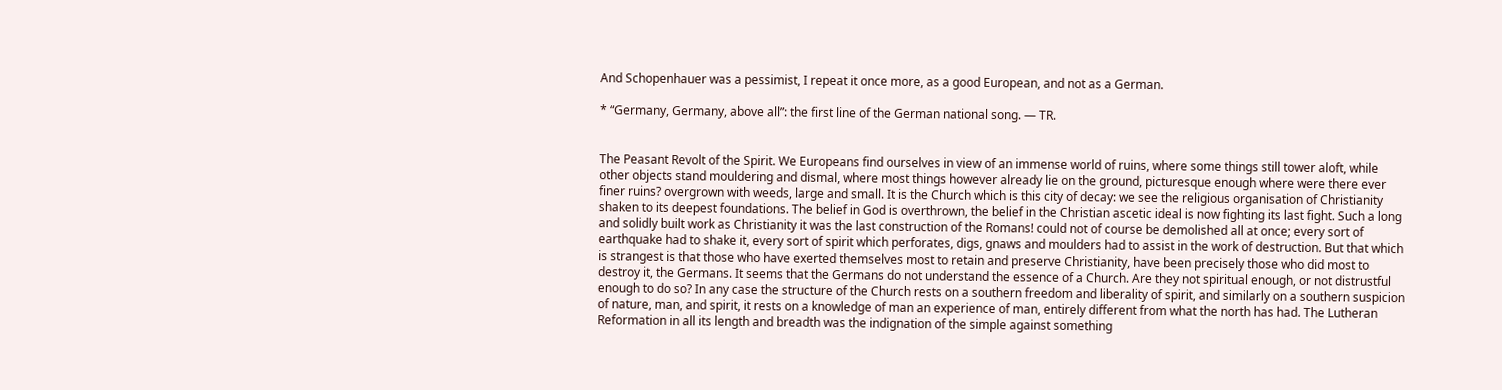And Schopenhauer was a pessimist, I repeat it once more, as a good European, and not as a German.

* “Germany, Germany, above all”: the first line of the German national song. — TR.


The Peasant Revolt of the Spirit. We Europeans find ourselves in view of an immense world of ruins, where some things still tower aloft, while other objects stand mouldering and dismal, where most things however already lie on the ground, picturesque enough where were there ever finer ruins? overgrown with weeds, large and small. It is the Church which is this city of decay: we see the religious organisation of Christianity shaken to its deepest foundations. The belief in God is overthrown, the belief in the Christian ascetic ideal is now fighting its last fight. Such a long and solidly built work as Christianity it was the last construction of the Romans! could not of course be demolished all at once; every sort of earthquake had to shake it, every sort of spirit which perforates, digs, gnaws and moulders had to assist in the work of destruction. But that which is strangest is that those who have exerted themselves most to retain and preserve Christianity, have been precisely those who did most to destroy it, the Germans. It seems that the Germans do not understand the essence of a Church. Are they not spiritual enough, or not distrustful enough to do so? In any case the structure of the Church rests on a southern freedom and liberality of spirit, and similarly on a southern suspicion of nature, man, and spirit, it rests on a knowledge of man an experience of man, entirely different from what the north has had. The Lutheran Reformation in all its length and breadth was the indignation of the simple against something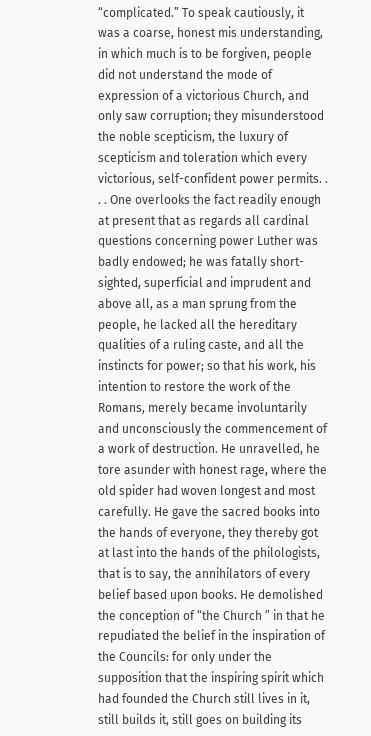“complicated.” To speak cautiously, it was a coarse, honest mis understanding, in which much is to be forgiven, people did not understand the mode of expression of a victorious Church, and only saw corruption; they misunderstood the noble scepticism, the luxury of scepticism and toleration which every victorious, self-confident power permits. . . . One overlooks the fact readily enough at present that as regards all cardinal questions concerning power Luther was badly endowed; he was fatally short-sighted, superficial and imprudent and above all, as a man sprung from the people, he lacked all the hereditary qualities of a ruling caste, and all the instincts for power; so that his work, his intention to restore the work of the Romans, merely became involuntarily and unconsciously the commencement of a work of destruction. He unravelled, he tore asunder with honest rage, where the old spider had woven longest and most carefully. He gave the sacred books into the hands of everyone, they thereby got at last into the hands of the philologists, that is to say, the annihilators of every belief based upon books. He demolished the conception of “the Church ” in that he repudiated the belief in the inspiration of the Councils: for only under the supposition that the inspiring spirit which had founded the Church still lives in it, still builds it, still goes on building its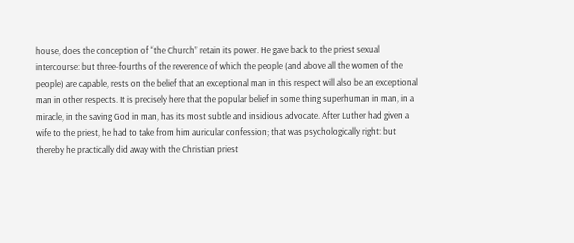house, does the conception of “the Church” retain its power. He gave back to the priest sexual intercourse: but three-fourths of the reverence of which the people (and above all the women of the people) are capable, rests on the belief that an exceptional man in this respect will also be an exceptional man in other respects. It is precisely here that the popular belief in some thing superhuman in man, in a miracle, in the saving God in man, has its most subtle and insidious advocate. After Luther had given a wife to the priest, he had to take from him auricular confession; that was psychologically right: but thereby he practically did away with the Christian priest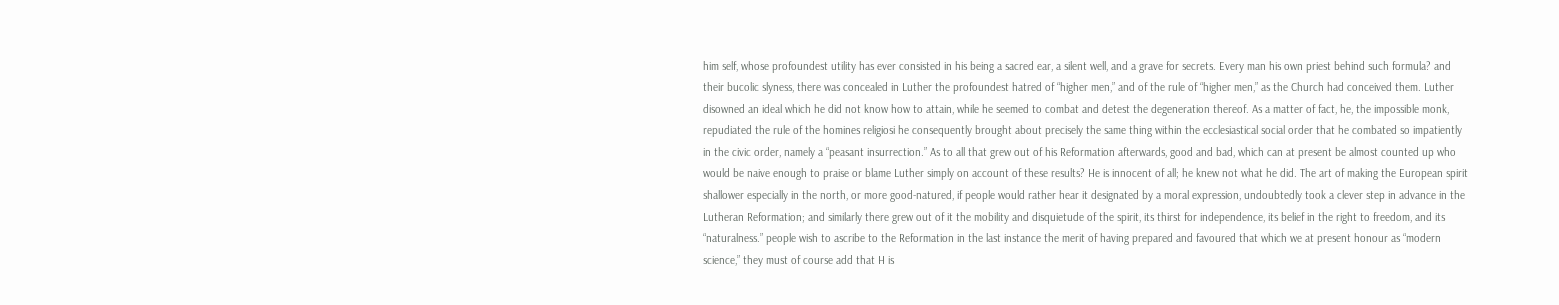him self, whose profoundest utility has ever consisted in his being a sacred ear, a silent well, and a grave for secrets. Every man his own priest behind such formula? and their bucolic slyness, there was concealed in Luther the profoundest hatred of “higher men,” and of the rule of “higher men,” as the Church had conceived them. Luther disowned an ideal which he did not know how to attain, while he seemed to combat and detest the degeneration thereof. As a matter of fact, he, the impossible monk, repudiated the rule of the homines religiosi he consequently brought about precisely the same thing within the ecclesiastical social order that he combated so impatiently in the civic order, namely a “peasant insurrection.” As to all that grew out of his Reformation afterwards, good and bad, which can at present be almost counted up who would be naive enough to praise or blame Luther simply on account of these results? He is innocent of all; he knew not what he did. The art of making the European spirit shallower especially in the north, or more good-natured, if people would rather hear it designated by a moral expression, undoubtedly took a clever step in advance in the Lutheran Reformation; and similarly there grew out of it the mobility and disquietude of the spirit, its thirst for independence, its belief in the right to freedom, and its “naturalness.” people wish to ascribe to the Reformation in the last instance the merit of having prepared and favoured that which we at present honour as “modern science,” they must of course add that H is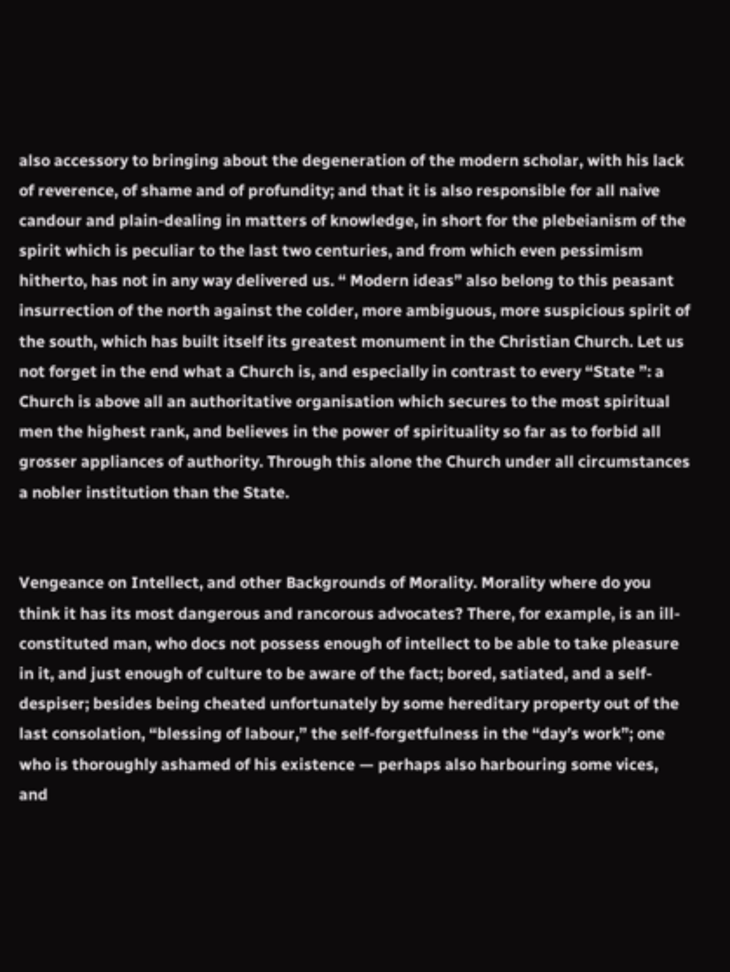also accessory to bringing about the degeneration of the modern scholar, with his lack of reverence, of shame and of profundity; and that it is also responsible for all naive candour and plain-dealing in matters of knowledge, in short for the plebeianism of the spirit which is peculiar to the last two centuries, and from which even pessimism hitherto, has not in any way delivered us. “ Modern ideas” also belong to this peasant insurrection of the north against the colder, more ambiguous, more suspicious spirit of the south, which has built itself its greatest monument in the Christian Church. Let us not forget in the end what a Church is, and especially in contrast to every “State ”: a Church is above all an authoritative organisation which secures to the most spiritual men the highest rank, and believes in the power of spirituality so far as to forbid all grosser appliances of authority. Through this alone the Church under all circumstances a nobler institution than the State.


Vengeance on Intellect, and other Backgrounds of Morality. Morality where do you think it has its most dangerous and rancorous advocates? There, for example, is an ill-constituted man, who docs not possess enough of intellect to be able to take pleasure in it, and just enough of culture to be aware of the fact; bored, satiated, and a self-despiser; besides being cheated unfortunately by some hereditary property out of the last consolation, “blessing of labour,” the self-forgetfulness in the “day’s work”; one who is thoroughly ashamed of his existence — perhaps also harbouring some vices, and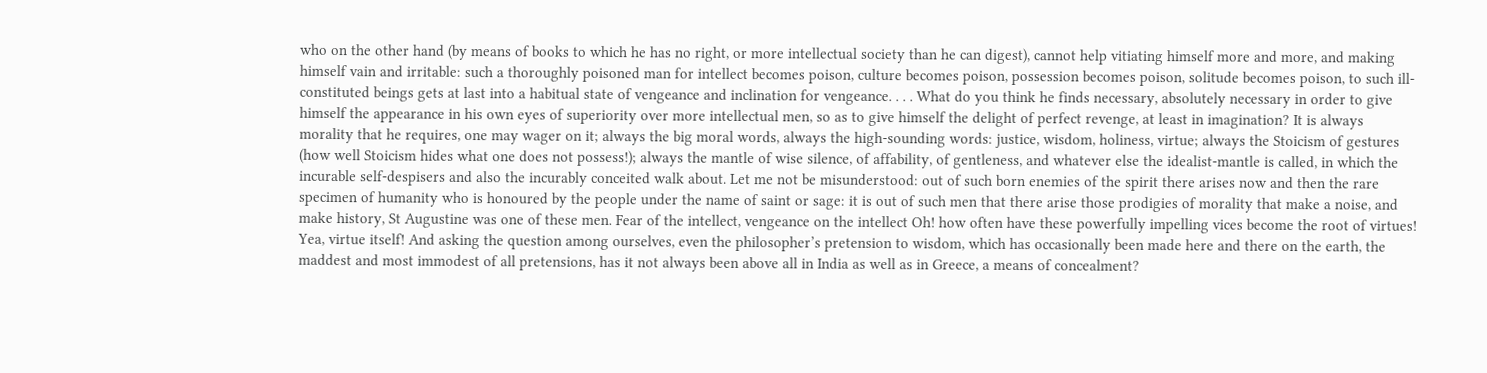who on the other hand (by means of books to which he has no right, or more intellectual society than he can digest), cannot help vitiating himself more and more, and making himself vain and irritable: such a thoroughly poisoned man for intellect becomes poison, culture becomes poison, possession becomes poison, solitude becomes poison, to such ill-constituted beings gets at last into a habitual state of vengeance and inclination for vengeance. . . . What do you think he finds necessary, absolutely necessary in order to give himself the appearance in his own eyes of superiority over more intellectual men, so as to give himself the delight of perfect revenge, at least in imagination? It is always morality that he requires, one may wager on it; always the big moral words, always the high-sounding words: justice, wisdom, holiness, virtue; always the Stoicism of gestures (how well Stoicism hides what one does not possess!); always the mantle of wise silence, of affability, of gentleness, and whatever else the idealist-mantle is called, in which the incurable self-despisers and also the incurably conceited walk about. Let me not be misunderstood: out of such born enemies of the spirit there arises now and then the rare specimen of humanity who is honoured by the people under the name of saint or sage: it is out of such men that there arise those prodigies of morality that make a noise, and make history, St Augustine was one of these men. Fear of the intellect, vengeance on the intellect Oh! how often have these powerfully impelling vices become the root of virtues! Yea, virtue itself! And asking the question among ourselves, even the philosopher’s pretension to wisdom, which has occasionally been made here and there on the earth, the maddest and most immodest of all pretensions, has it not always been above all in India as well as in Greece, a means of concealment?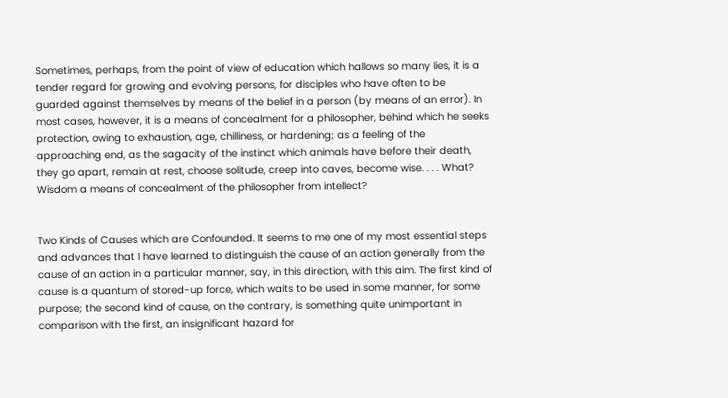Sometimes, perhaps, from the point of view of education which hallows so many lies, it is a tender regard for growing and evolving persons, for disciples who have often to be guarded against themselves by means of the belief in a person (by means of an error). In most cases, however, it is a means of concealment for a philosopher, behind which he seeks protection, owing to exhaustion, age, chilliness, or hardening; as a feeling of the approaching end, as the sagacity of the instinct which animals have before their death, they go apart, remain at rest, choose solitude, creep into caves, become wise. . . . What? Wisdom a means of concealment of the philosopher from intellect?


Two Kinds of Causes which are Confounded. It seems to me one of my most essential steps and advances that I have learned to distinguish the cause of an action generally from the cause of an action in a particular manner, say, in this direction, with this aim. The first kind of cause is a quantum of stored-up force, which waits to be used in some manner, for some purpose; the second kind of cause, on the contrary, is something quite unimportant in comparison with the first, an insignificant hazard for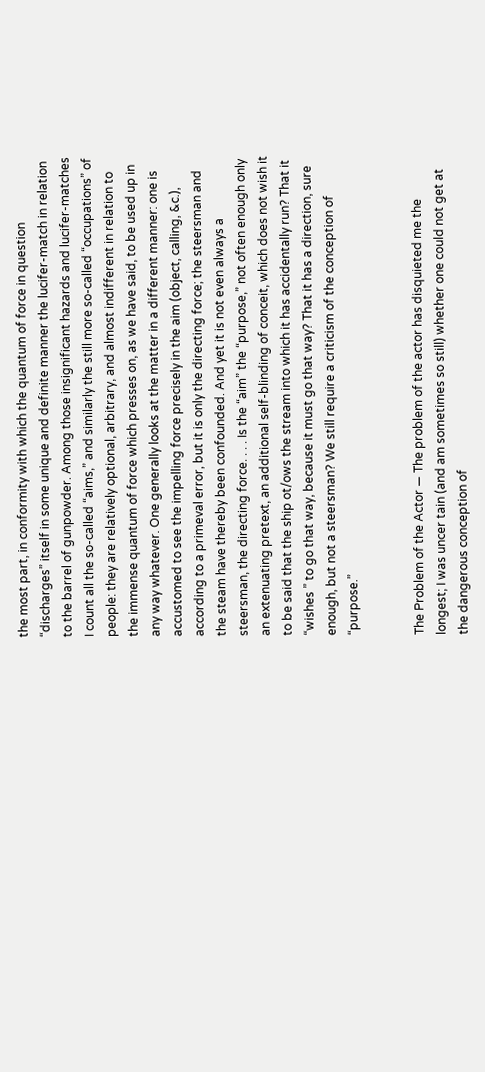the most part, in conformity with which the quantum of force in question “discharges” itself in some unique and definite manner the lucifer-match in relation to the barrel of gunpowder. Among those insignificant hazards and lucifer-matches I count all the so-called “aims,” and similarly the still more so-called “occupations” of people: they are relatively optional, arbitrary, and almost indifferent in relation to the immense quantum of force which presses on, as we have said, to be used up in any way whatever. One generally looks at the matter in a different manner: one is accustomed to see the impelling force precisely in the aim (object, calling, &c.), according to a primeval error, but it is only the directing force; the steersman and the steam have thereby been confounded. And yet it is not even always a steersman, the directing force. . . . Is the “aim” the “purpose,” not often enough only an extenuating pretext, an additional self-blinding of conceit, which does not wish it to be said that the ship ot/ows the stream into which it has accidentally run? That it “wishes ” to go that way, because it must go that way? That it has a direction, sure enough, but not a steersman? We still require a criticism of the conception of “purpose.”


The Problem of the Actor — The problem of the actor has disquieted me the longest; I was uncer tain (and am sometimes so still) whether one could not get at the dangerous conception of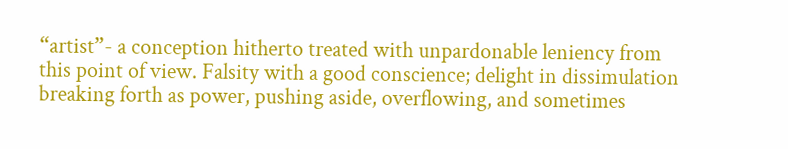“artist”- a conception hitherto treated with unpardonable leniency from this point of view. Falsity with a good conscience; delight in dissimulation breaking forth as power, pushing aside, overflowing, and sometimes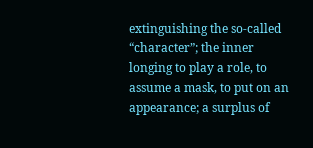extinguishing the so-called “character”; the inner longing to play a role, to assume a mask, to put on an appearance; a surplus of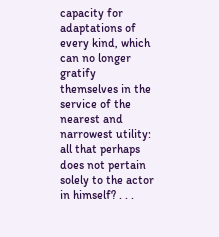capacity for adaptations of every kind, which can no longer gratify themselves in the service of the nearest and narrowest utility: all that perhaps does not pertain solely to the actor in himself? . . .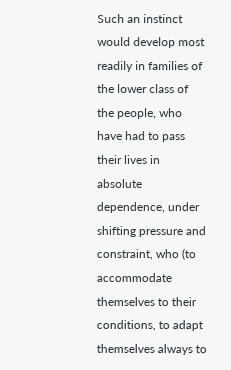Such an instinct would develop most readily in families of the lower class of the people, who have had to pass their lives in absolute dependence, under shifting pressure and constraint, who (to accommodate themselves to their conditions, to adapt themselves always to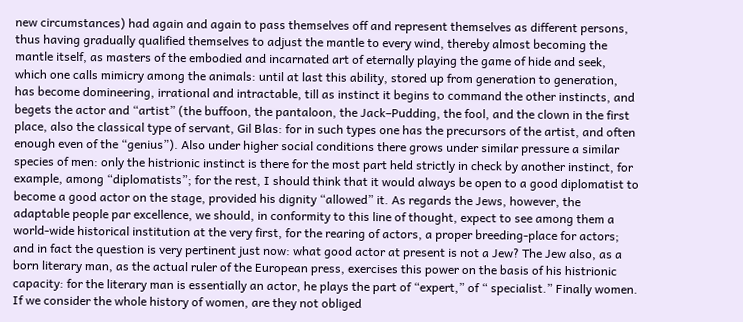new circumstances) had again and again to pass themselves off and represent themselves as different persons, thus having gradually qualified themselves to adjust the mantle to every wind, thereby almost becoming the mantle itself, as masters of the embodied and incarnated art of eternally playing the game of hide and seek, which one calls mimicry among the animals: until at last this ability, stored up from generation to generation, has become domineering, irrational and intractable, till as instinct it begins to command the other instincts, and begets the actor and “artist” (the buffoon, the pantaloon, the Jack–Pudding, the fool, and the clown in the first place, also the classical type of servant, Gil Blas: for in such types one has the precursors of the artist, and often enough even of the “genius”). Also under higher social conditions there grows under similar pressure a similar species of men: only the histrionic instinct is there for the most part held strictly in check by another instinct, for example, among “diplomatists”; for the rest, I should think that it would always be open to a good diplomatist to become a good actor on the stage, provided his dignity “allowed” it. As regards the Jews, however, the adaptable people par excellence, we should, in conformity to this line of thought, expect to see among them a world-wide historical institution at the very first, for the rearing of actors, a proper breeding-place for actors; and in fact the question is very pertinent just now: what good actor at present is not a Jew? The Jew also, as a born literary man, as the actual ruler of the European press, exercises this power on the basis of his histrionic capacity: for the literary man is essentially an actor, he plays the part of “expert,” of “ specialist.” Finally women. If we consider the whole history of women, are they not obliged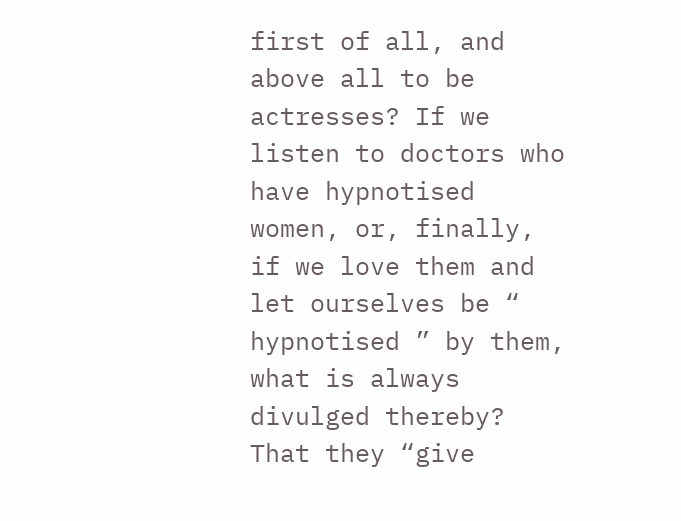first of all, and above all to be actresses? If we listen to doctors who have hypnotised women, or, finally, if we love them and let ourselves be “ hypnotised ” by them, what is always divulged thereby? That they “give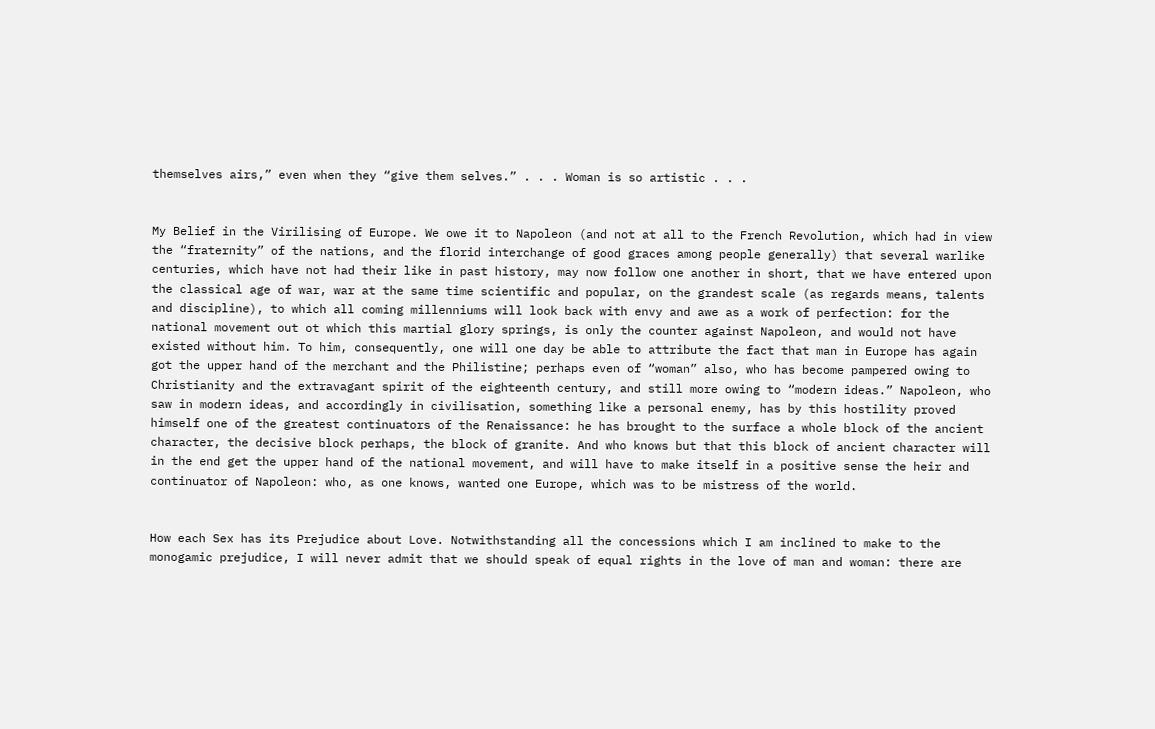themselves airs,” even when they “give them selves.” . . . Woman is so artistic . . .


My Belief in the Virilising of Europe. We owe it to Napoleon (and not at all to the French Revolution, which had in view the “fraternity” of the nations, and the florid interchange of good graces among people generally) that several warlike centuries, which have not had their like in past history, may now follow one another in short, that we have entered upon the classical age of war, war at the same time scientific and popular, on the grandest scale (as regards means, talents and discipline), to which all coming millenniums will look back with envy and awe as a work of perfection: for the national movement out ot which this martial glory springs, is only the counter against Napoleon, and would not have existed without him. To him, consequently, one will one day be able to attribute the fact that man in Europe has again got the upper hand of the merchant and the Philistine; perhaps even of “woman” also, who has become pampered owing to Christianity and the extravagant spirit of the eighteenth century, and still more owing to “modern ideas.” Napoleon, who saw in modern ideas, and accordingly in civilisation, something like a personal enemy, has by this hostility proved himself one of the greatest continuators of the Renaissance: he has brought to the surface a whole block of the ancient character, the decisive block perhaps, the block of granite. And who knows but that this block of ancient character will in the end get the upper hand of the national movement, and will have to make itself in a positive sense the heir and continuator of Napoleon: who, as one knows, wanted one Europe, which was to be mistress of the world.


How each Sex has its Prejudice about Love. Notwithstanding all the concessions which I am inclined to make to the monogamic prejudice, I will never admit that we should speak of equal rights in the love of man and woman: there are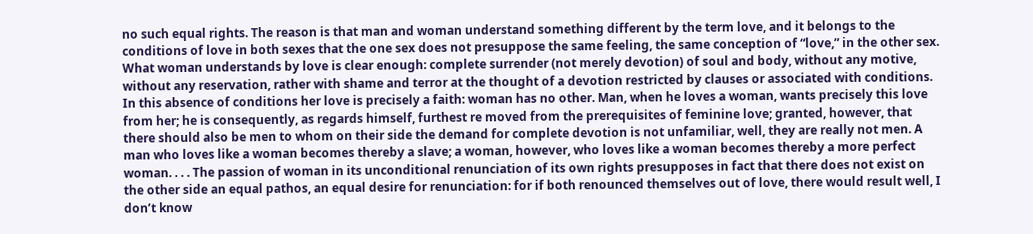no such equal rights. The reason is that man and woman understand something different by the term love, and it belongs to the conditions of love in both sexes that the one sex does not presuppose the same feeling, the same conception of “love,” in the other sex. What woman understands by love is clear enough: complete surrender (not merely devotion) of soul and body, without any motive, without any reservation, rather with shame and terror at the thought of a devotion restricted by clauses or associated with conditions. In this absence of conditions her love is precisely a faith: woman has no other. Man, when he loves a woman, wants precisely this love from her; he is consequently, as regards himself, furthest re moved from the prerequisites of feminine love; granted, however, that there should also be men to whom on their side the demand for complete devotion is not unfamiliar, well, they are really not men. A man who loves like a woman becomes thereby a slave; a woman, however, who loves like a woman becomes thereby a more perfect woman. . . . The passion of woman in its unconditional renunciation of its own rights presupposes in fact that there does not exist on the other side an equal pathos, an equal desire for renunciation: for if both renounced themselves out of love, there would result well, I don’t know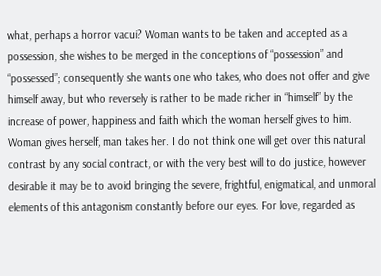what, perhaps a horror vacui? Woman wants to be taken and accepted as a possession, she wishes to be merged in the conceptions of “possession” and “possessed”; consequently she wants one who takes, who does not offer and give himself away, but who reversely is rather to be made richer in “himself” by the increase of power, happiness and faith which the woman herself gives to him. Woman gives herself, man takes her. I do not think one will get over this natural contrast by any social contract, or with the very best will to do justice, however desirable it may be to avoid bringing the severe, frightful, enigmatical, and unmoral elements of this antagonism constantly before our eyes. For love, regarded as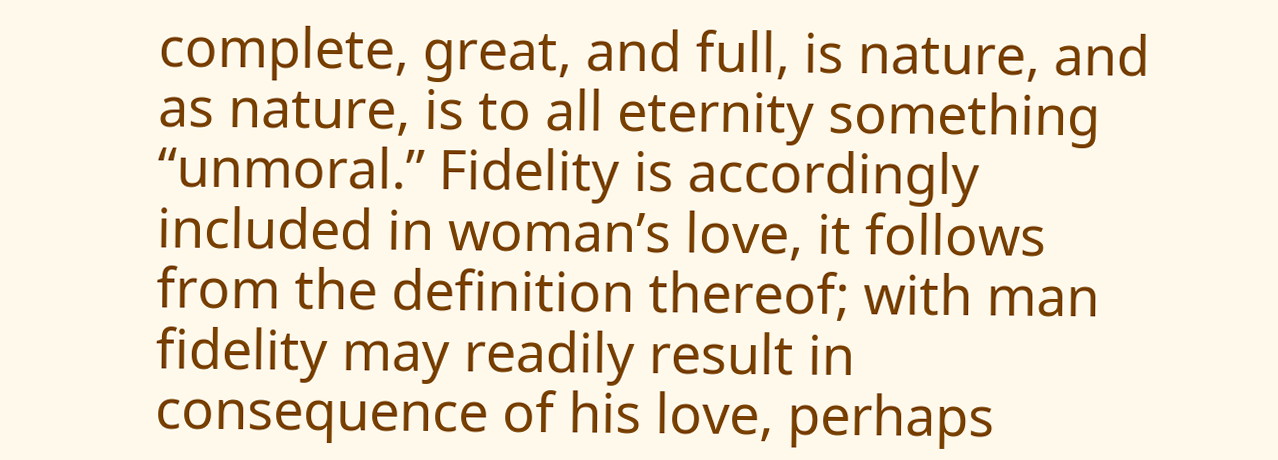complete, great, and full, is nature, and as nature, is to all eternity something “unmoral.” Fidelity is accordingly included in woman’s love, it follows from the definition thereof; with man fidelity may readily result in consequence of his love, perhaps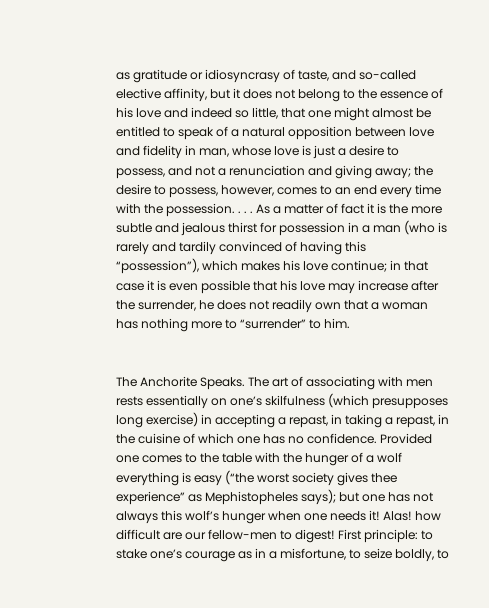as gratitude or idiosyncrasy of taste, and so-called elective affinity, but it does not belong to the essence of his love and indeed so little, that one might almost be entitled to speak of a natural opposition between love and fidelity in man, whose love is just a desire to possess, and not a renunciation and giving away; the desire to possess, however, comes to an end every time with the possession. . . . As a matter of fact it is the more subtle and jealous thirst for possession in a man (who is rarely and tardily convinced of having this “possession”), which makes his love continue; in that case it is even possible that his love may increase after the surrender, he does not readily own that a woman has nothing more to “surrender” to him.


The Anchorite Speaks. The art of associating with men rests essentially on one’s skilfulness (which presupposes long exercise) in accepting a repast, in taking a repast, in the cuisine of which one has no confidence. Provided one comes to the table with the hunger of a wolf everything is easy (“the worst society gives thee experience” as Mephistopheles says); but one has not always this wolf’s hunger when one needs it! Alas! how difficult are our fellow-men to digest! First principle: to stake one’s courage as in a misfortune, to seize boldly, to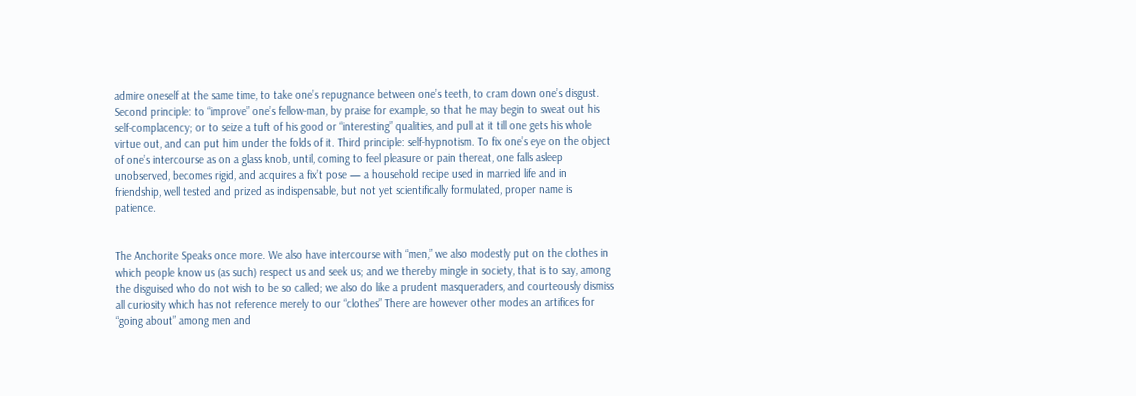admire oneself at the same time, to take one’s repugnance between one’s teeth, to cram down one’s disgust. Second principle: to “improve” one’s fellow-man, by praise for example, so that he may begin to sweat out his self-complacency; or to seize a tuft of his good or “interesting” qualities, and pull at it till one gets his whole virtue out, and can put him under the folds of it. Third principle: self-hypnotism. To fix one’s eye on the object of one’s intercourse as on a glass knob, until, coming to feel pleasure or pain thereat, one falls asleep unobserved, becomes rigid, and acquires a fix’t pose — a household recipe used in married life and in friendship, well tested and prized as indispensable, but not yet scientifically formulated, proper name is patience.


The Anchorite Speaks once more. We also have intercourse with “men,” we also modestly put on the clothes in which people know us (as such) respect us and seek us; and we thereby mingle in society, that is to say, among the disguised who do not wish to be so called; we also do like a prudent masqueraders, and courteously dismiss all curiosity which has not reference merely to our “clothes” There are however other modes an artifices for “going about” among men and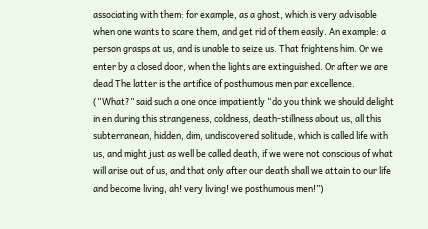associating with them: for example, as a ghost, which is very advisable when one wants to scare them, and get rid of them easily. An example: a person grasps at us, and is unable to seize us. That frightens him. Or we enter by a closed door, when the lights are extinguished. Or after we are dead The latter is the artifice of posthumous men par excellence. (“What?” said such a one once impatiently “do you think we should delight in en during this strangeness, coldness, death-stillness about us, all this subterranean, hidden, dim, undiscovered solitude, which is called life with us, and might just as well be called death, if we were not conscious of what will arise out of us, and that only after our death shall we attain to our life and become living, ah! very living! we posthumous men!”)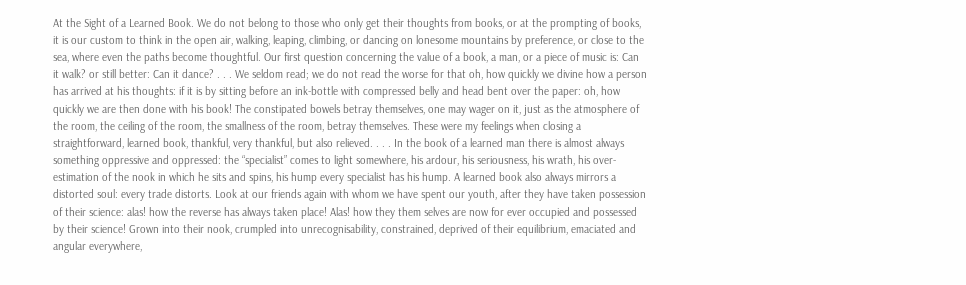At the Sight of a Learned Book. We do not belong to those who only get their thoughts from books, or at the prompting of books, it is our custom to think in the open air, walking, leaping, climbing, or dancing on lonesome mountains by preference, or close to the sea, where even the paths become thoughtful. Our first question concerning the value of a book, a man, or a piece of music is: Can it walk? or still better: Can it dance? . . . We seldom read; we do not read the worse for that oh, how quickly we divine how a person has arrived at his thoughts: if it is by sitting before an ink-bottle with compressed belly and head bent over the paper: oh, how quickly we are then done with his book! The constipated bowels betray themselves, one may wager on it, just as the atmosphere of the room, the ceiling of the room, the smallness of the room, betray themselves. These were my feelings when closing a straightforward, learned book, thankful, very thankful, but also relieved. . . . In the book of a learned man there is almost always something oppressive and oppressed: the “specialist” comes to light somewhere, his ardour, his seriousness, his wrath, his over-estimation of the nook in which he sits and spins, his hump every specialist has his hump. A learned book also always mirrors a distorted soul: every trade distorts. Look at our friends again with whom we have spent our youth, after they have taken possession of their science: alas! how the reverse has always taken place! Alas! how they them selves are now for ever occupied and possessed by their science! Grown into their nook, crumpled into unrecognisability, constrained, deprived of their equilibrium, emaciated and angular everywhere,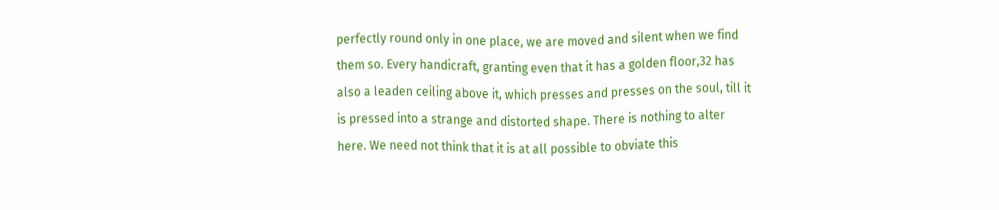perfectly round only in one place, we are moved and silent when we find them so. Every handicraft, granting even that it has a golden floor,32 has also a leaden ceiling above it, which presses and presses on the soul, till it is pressed into a strange and distorted shape. There is nothing to alter here. We need not think that it is at all possible to obviate this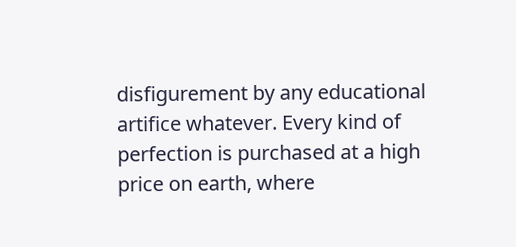disfigurement by any educational artifice whatever. Every kind of perfection is purchased at a high price on earth, where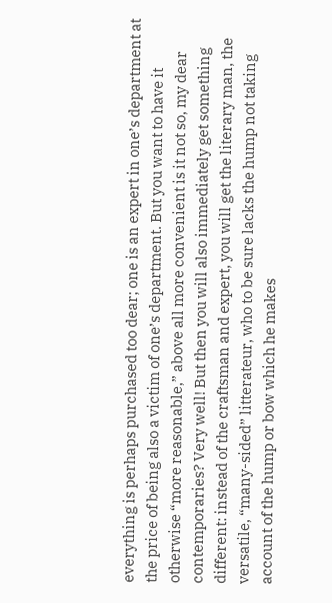everything is perhaps purchased too dear; one is an expert in one’s department at the price of being also a victim of one’s department. But you want to have it otherwise “more reasonable,” above all more convenient is it not so, my dear contemporaries? Very well! But then you will also immediately get something different: instead of the craftsman and expert, you will get the literary man, the versatile, “many-sided” litterateur, who to be sure lacks the hump not taking account of the hump or bow which he makes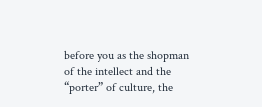before you as the shopman of the intellect and the “porter” of culture, the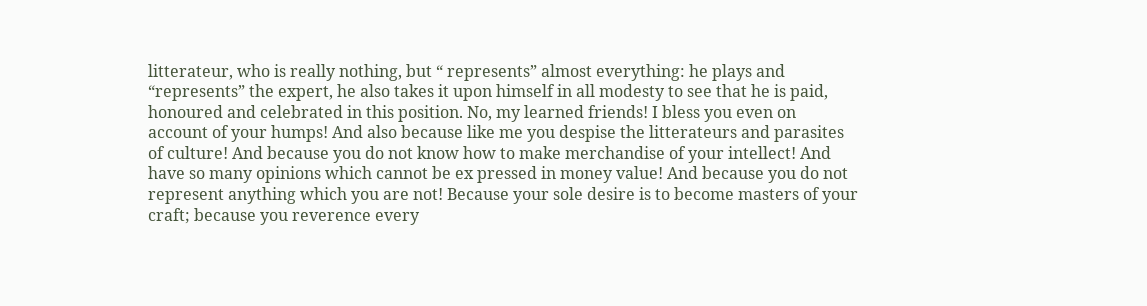litterateur, who is really nothing, but “ represents” almost everything: he plays and “represents” the expert, he also takes it upon himself in all modesty to see that he is paid, honoured and celebrated in this position. No, my learned friends! I bless you even on account of your humps! And also because like me you despise the litterateurs and parasites of culture! And because you do not know how to make merchandise of your intellect! And have so many opinions which cannot be ex pressed in money value! And because you do not represent anything which you are not! Because your sole desire is to become masters of your craft; because you reverence every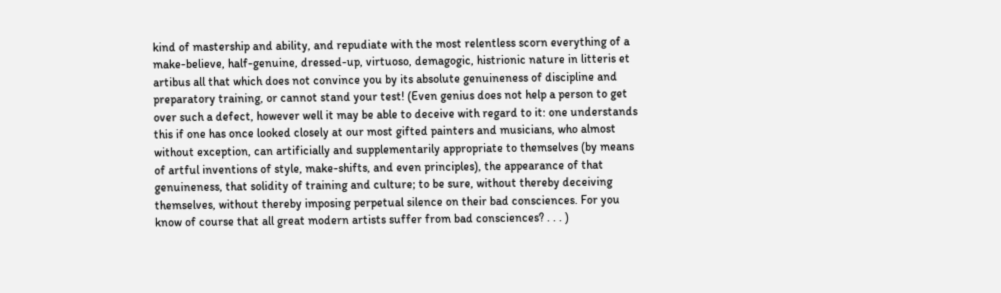kind of mastership and ability, and repudiate with the most relentless scorn everything of a make-believe, half-genuine, dressed-up, virtuoso, demagogic, histrionic nature in litteris et artibus all that which does not convince you by its absolute genuineness of discipline and preparatory training, or cannot stand your test! (Even genius does not help a person to get over such a defect, however well it may be able to deceive with regard to it: one understands this if one has once looked closely at our most gifted painters and musicians, who almost without exception, can artificially and supplementarily appropriate to themselves (by means of artful inventions of style, make-shifts, and even principles), the appearance of that genuineness, that solidity of training and culture; to be sure, without thereby deceiving themselves, without thereby imposing perpetual silence on their bad consciences. For you know of course that all great modern artists suffer from bad consciences? . . . )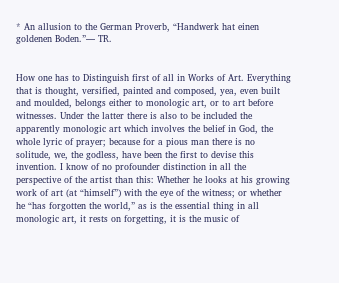* An allusion to the German Proverb, “Handwerk hat einen goldenen Boden.”— TR.


How one has to Distinguish first of all in Works of Art. Everything that is thought, versified, painted and composed, yea, even built and moulded, belongs either to monologic art, or to art before witnesses. Under the latter there is also to be included the apparently monologic art which involves the belief in God, the whole lyric of prayer; because for a pious man there is no solitude, we, the godless, have been the first to devise this invention. I know of no profounder distinction in all the perspective of the artist than this: Whether he looks at his growing work of art (at “himself”) with the eye of the witness; or whether he “has forgotten the world,” as is the essential thing in all monologic art, it rests on forgetting, it is the music of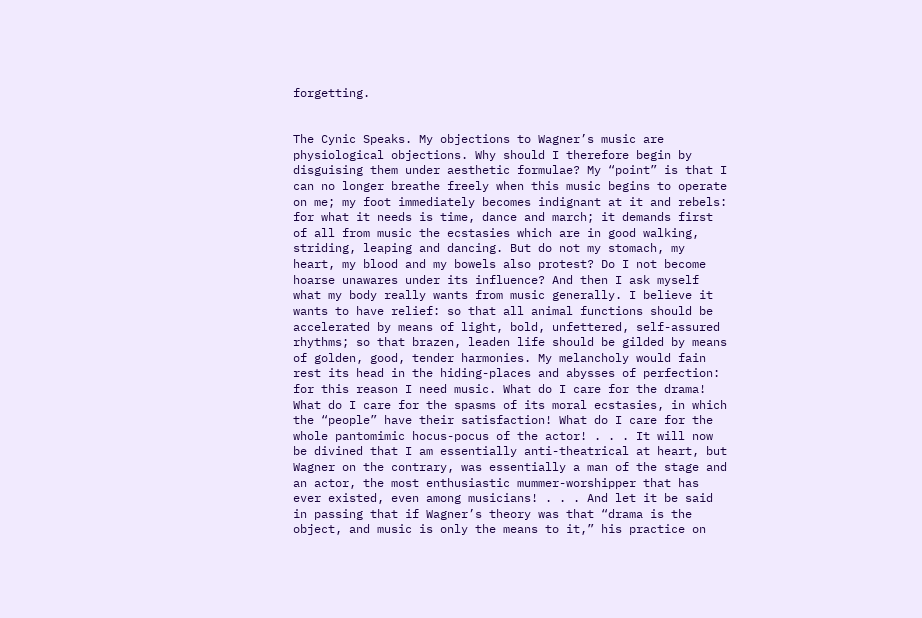forgetting.


The Cynic Speaks. My objections to Wagner’s music are physiological objections. Why should I therefore begin by disguising them under aesthetic formulae? My “point” is that I can no longer breathe freely when this music begins to operate on me; my foot immediately becomes indignant at it and rebels: for what it needs is time, dance and march; it demands first of all from music the ecstasies which are in good walking, striding, leaping and dancing. But do not my stomach, my heart, my blood and my bowels also protest? Do I not become hoarse unawares under its influence? And then I ask myself what my body really wants from music generally. I believe it wants to have relief: so that all animal functions should be accelerated by means of light, bold, unfettered, self-assured rhythms; so that brazen, leaden life should be gilded by means of golden, good, tender harmonies. My melancholy would fain rest its head in the hiding-places and abysses of perfection: for this reason I need music. What do I care for the drama! What do I care for the spasms of its moral ecstasies, in which the “people” have their satisfaction! What do I care for the whole pantomimic hocus-pocus of the actor! . . . It will now be divined that I am essentially anti-theatrical at heart, but Wagner on the contrary, was essentially a man of the stage and an actor, the most enthusiastic mummer-worshipper that has ever existed, even among musicians! . . . And let it be said in passing that if Wagner’s theory was that “drama is the object, and music is only the means to it,” his practice on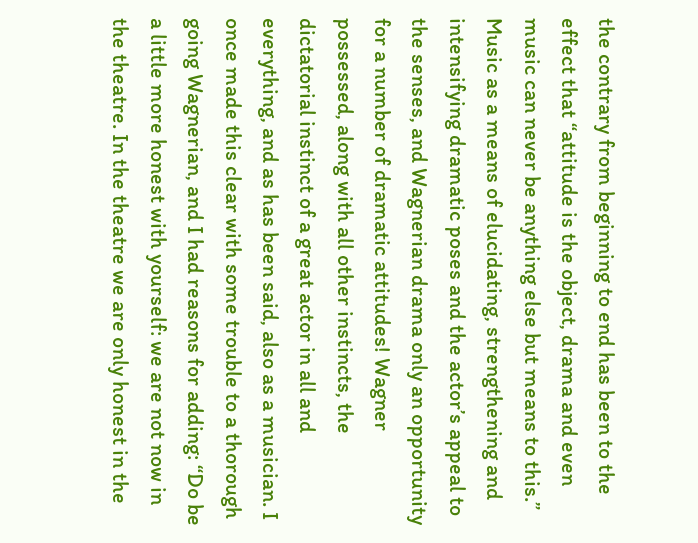the contrary from beginning to end has been to the effect that “attitude is the object, drama and even music can never be anything else but means to this.” Music as a means of elucidating, strengthening and intensifying dramatic poses and the actor’s appeal to the senses, and Wagnerian drama only an opportunity for a number of dramatic attitudes! Wagner possessed, along with all other instincts, the dictatorial instinct of a great actor in all and everything, and as has been said, also as a musician. I once made this clear with some trouble to a thorough going Wagnerian, and I had reasons for adding: “Do be a little more honest with yourself: we are not now in the theatre. In the theatre we are only honest in the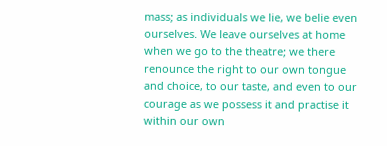mass; as individuals we lie, we belie even ourselves. We leave ourselves at home when we go to the theatre; we there renounce the right to our own tongue and choice, to our taste, and even to our courage as we possess it and practise it within our own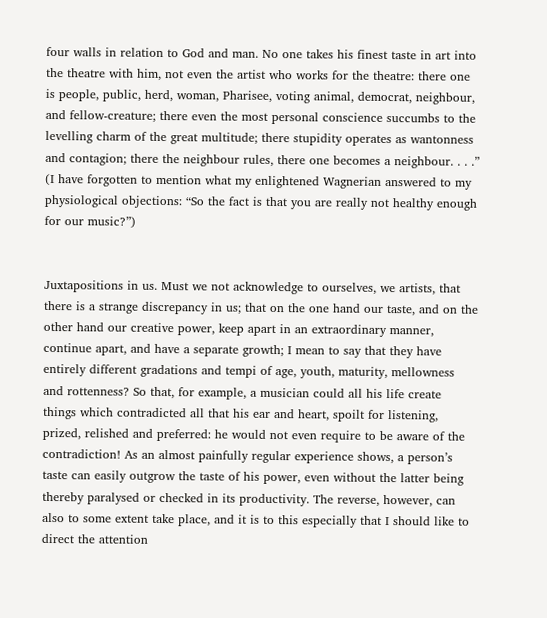four walls in relation to God and man. No one takes his finest taste in art into the theatre with him, not even the artist who works for the theatre: there one is people, public, herd, woman, Pharisee, voting animal, democrat, neighbour, and fellow-creature; there even the most personal conscience succumbs to the levelling charm of the great multitude; there stupidity operates as wantonness and contagion; there the neighbour rules, there one becomes a neighbour. . . .” (I have forgotten to mention what my enlightened Wagnerian answered to my physiological objections: “So the fact is that you are really not healthy enough for our music?”)


Juxtapositions in us. Must we not acknowledge to ourselves, we artists, that there is a strange discrepancy in us; that on the one hand our taste, and on the other hand our creative power, keep apart in an extraordinary manner, continue apart, and have a separate growth; I mean to say that they have entirely different gradations and tempi of age, youth, maturity, mellowness and rottenness? So that, for example, a musician could all his life create things which contradicted all that his ear and heart, spoilt for listening, prized, relished and preferred: he would not even require to be aware of the contradiction! As an almost painfully regular experience shows, a person’s taste can easily outgrow the taste of his power, even without the latter being thereby paralysed or checked in its productivity. The reverse, however, can also to some extent take place, and it is to this especially that I should like to direct the attention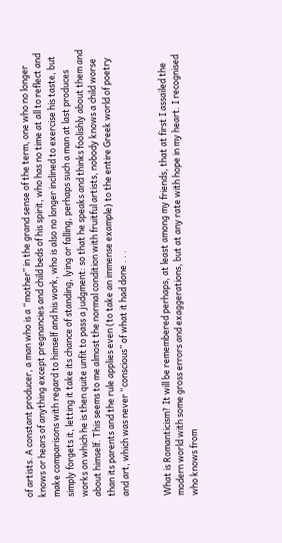of artists. A constant producer, a man who is a “mother” in the grand sense of the term, one who no longer knows or hears of anything except pregnancies and child beds of his spirit, who has no time at all to reflect and make comparisons with regard to himself and his work, who is also no longer inclined to exercise his taste, but simply forgets it, letting it take its chance of standing, lying or falling, perhaps such a man at last produces works on which he is then quite unfit to pass a judgment: so that he speaks and thinks foolishly about them and about himself. This seems to me almost the normal condition with fruitful artists, nobody knows a child worse than its parents and the rule applies even (to take an immense example) to the entire Greek world of poetry and art, which was never “conscious” of what it had done . . .


What is Romanticism? It will be remembered perhaps, at least among my friends, that at first I assailed the modern world with some gross errors and exaggerations, but at any rate with hope in my heart. I recognised who knows from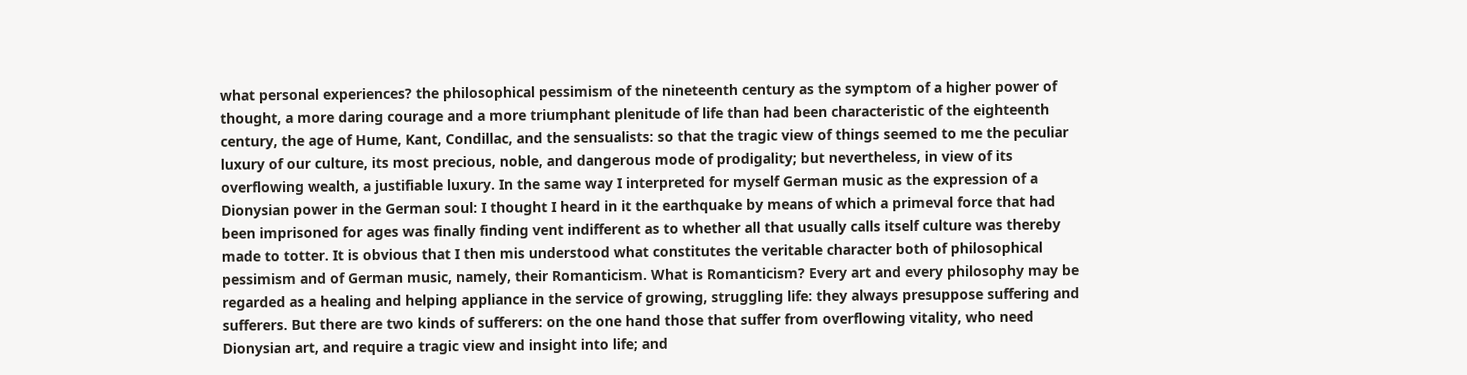what personal experiences? the philosophical pessimism of the nineteenth century as the symptom of a higher power of thought, a more daring courage and a more triumphant plenitude of life than had been characteristic of the eighteenth century, the age of Hume, Kant, Condillac, and the sensualists: so that the tragic view of things seemed to me the peculiar luxury of our culture, its most precious, noble, and dangerous mode of prodigality; but nevertheless, in view of its overflowing wealth, a justifiable luxury. In the same way I interpreted for myself German music as the expression of a Dionysian power in the German soul: I thought I heard in it the earthquake by means of which a primeval force that had been imprisoned for ages was finally finding vent indifferent as to whether all that usually calls itself culture was thereby made to totter. It is obvious that I then mis understood what constitutes the veritable character both of philosophical pessimism and of German music, namely, their Romanticism. What is Romanticism? Every art and every philosophy may be regarded as a healing and helping appliance in the service of growing, struggling life: they always presuppose suffering and sufferers. But there are two kinds of sufferers: on the one hand those that suffer from overflowing vitality, who need Dionysian art, and require a tragic view and insight into life; and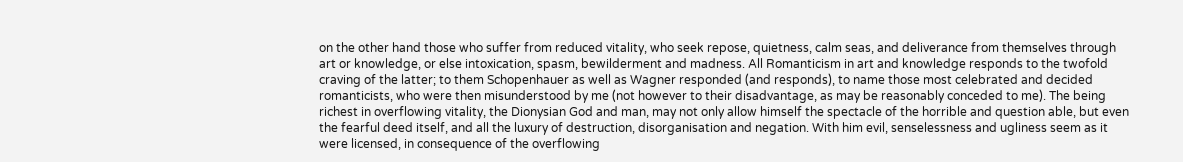on the other hand those who suffer from reduced vitality, who seek repose, quietness, calm seas, and deliverance from themselves through art or knowledge, or else intoxication, spasm, bewilderment and madness. All Romanticism in art and knowledge responds to the twofold craving of the latter; to them Schopenhauer as well as Wagner responded (and responds), to name those most celebrated and decided romanticists, who were then misunderstood by me (not however to their disadvantage, as may be reasonably conceded to me). The being richest in overflowing vitality, the Dionysian God and man, may not only allow himself the spectacle of the horrible and question able, but even the fearful deed itself, and all the luxury of destruction, disorganisation and negation. With him evil, senselessness and ugliness seem as it were licensed, in consequence of the overflowing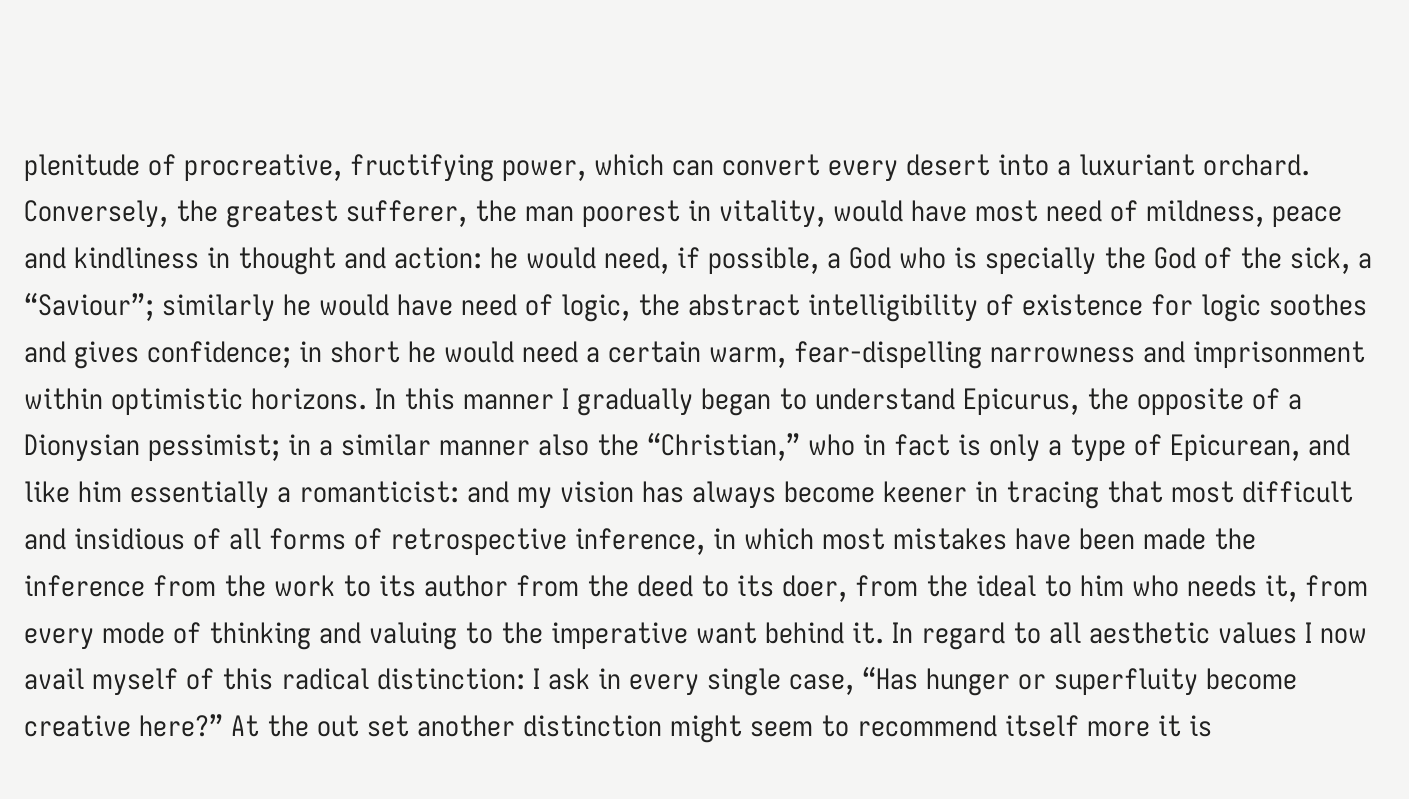plenitude of procreative, fructifying power, which can convert every desert into a luxuriant orchard. Conversely, the greatest sufferer, the man poorest in vitality, would have most need of mildness, peace and kindliness in thought and action: he would need, if possible, a God who is specially the God of the sick, a “Saviour”; similarly he would have need of logic, the abstract intelligibility of existence for logic soothes and gives confidence; in short he would need a certain warm, fear-dispelling narrowness and imprisonment within optimistic horizons. In this manner I gradually began to understand Epicurus, the opposite of a Dionysian pessimist; in a similar manner also the “Christian,” who in fact is only a type of Epicurean, and like him essentially a romanticist: and my vision has always become keener in tracing that most difficult and insidious of all forms of retrospective inference, in which most mistakes have been made the inference from the work to its author from the deed to its doer, from the ideal to him who needs it, from every mode of thinking and valuing to the imperative want behind it. In regard to all aesthetic values I now avail myself of this radical distinction: I ask in every single case, “Has hunger or superfluity become creative here?” At the out set another distinction might seem to recommend itself more it is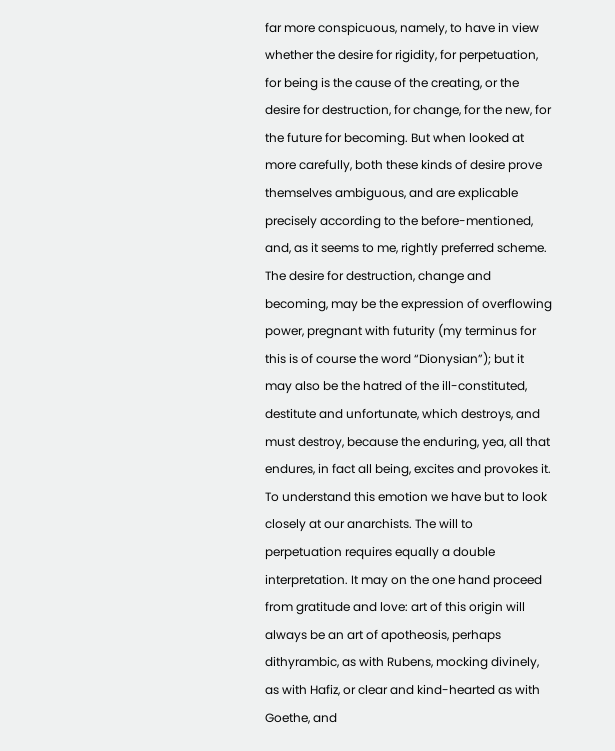far more conspicuous, namely, to have in view whether the desire for rigidity, for perpetuation, for being is the cause of the creating, or the desire for destruction, for change, for the new, for the future for becoming. But when looked at more carefully, both these kinds of desire prove themselves ambiguous, and are explicable precisely according to the before-mentioned, and, as it seems to me, rightly preferred scheme. The desire for destruction, change and becoming, may be the expression of overflowing power, pregnant with futurity (my terminus for this is of course the word “Dionysian”); but it may also be the hatred of the ill-constituted, destitute and unfortunate, which destroys, and must destroy, because the enduring, yea, all that endures, in fact all being, excites and provokes it. To understand this emotion we have but to look closely at our anarchists. The will to perpetuation requires equally a double interpretation. It may on the one hand proceed from gratitude and love: art of this origin will always be an art of apotheosis, perhaps dithyrambic, as with Rubens, mocking divinely, as with Hafiz, or clear and kind-hearted as with Goethe, and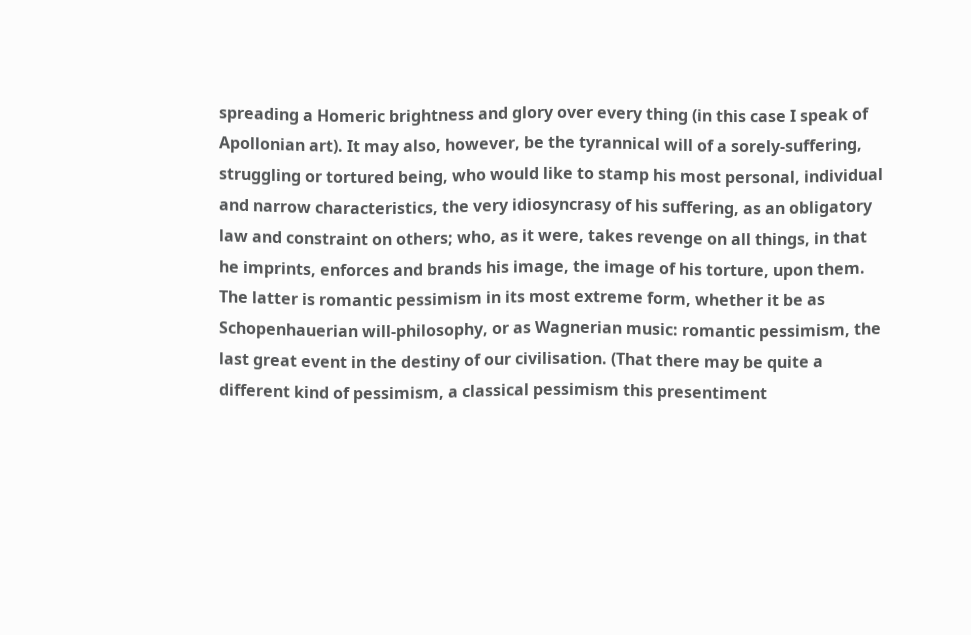spreading a Homeric brightness and glory over every thing (in this case I speak of Apollonian art). It may also, however, be the tyrannical will of a sorely-suffering, struggling or tortured being, who would like to stamp his most personal, individual and narrow characteristics, the very idiosyncrasy of his suffering, as an obligatory law and constraint on others; who, as it were, takes revenge on all things, in that he imprints, enforces and brands his image, the image of his torture, upon them. The latter is romantic pessimism in its most extreme form, whether it be as Schopenhauerian will-philosophy, or as Wagnerian music: romantic pessimism, the last great event in the destiny of our civilisation. (That there may be quite a different kind of pessimism, a classical pessimism this presentiment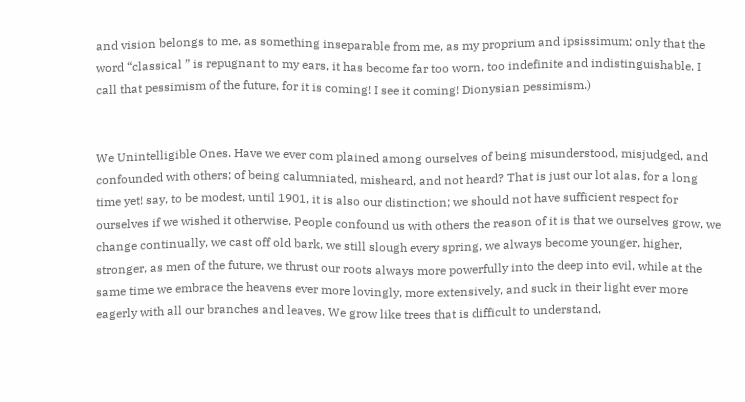and vision belongs to me, as something inseparable from me, as my proprium and ipsissimum; only that the word “classical ” is repugnant to my ears, it has become far too worn, too indefinite and indistinguishable. I call that pessimism of the future, for it is coming! I see it coming! Dionysian pessimism.)


We Unintelligible Ones. Have we ever com plained among ourselves of being misunderstood, misjudged, and confounded with others; of being calumniated, misheard, and not heard? That is just our lot alas, for a long time yet! say, to be modest, until 1901, it is also our distinction; we should not have sufficient respect for ourselves if we wished it otherwise. People confound us with others the reason of it is that we ourselves grow, we change continually, we cast off old bark, we still slough every spring, we always become younger, higher, stronger, as men of the future, we thrust our roots always more powerfully into the deep into evil, while at the same time we embrace the heavens ever more lovingly, more extensively, and suck in their light ever more eagerly with all our branches and leaves. We grow like trees that is difficult to understand,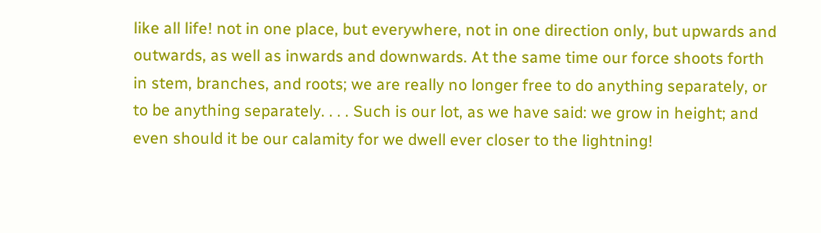like all life! not in one place, but everywhere, not in one direction only, but upwards and outwards, as well as inwards and downwards. At the same time our force shoots forth in stem, branches, and roots; we are really no longer free to do anything separately, or to be anything separately. . . . Such is our lot, as we have said: we grow in height; and even should it be our calamity for we dwell ever closer to the lightning!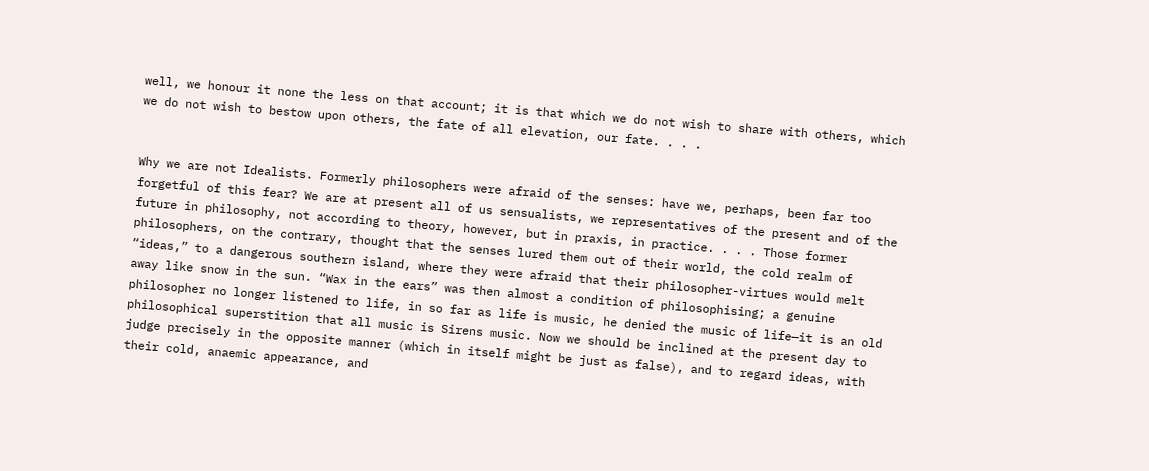well, we honour it none the less on that account; it is that which we do not wish to share with others, which we do not wish to bestow upon others, the fate of all elevation, our fate. . . .


Why we are not Idealists. Formerly philosophers were afraid of the senses: have we, perhaps, been far too forgetful of this fear? We are at present all of us sensualists, we representatives of the present and of the future in philosophy, not according to theory, however, but in praxis, in practice. . . . Those former philosophers, on the contrary, thought that the senses lured them out of their world, the cold realm of “ideas,” to a dangerous southern island, where they were afraid that their philosopher-virtues would melt away like snow in the sun. “Wax in the ears” was then almost a condition of philosophising; a genuine philosopher no longer listened to life, in so far as life is music, he denied the music of life—it is an old philosophical superstition that all music is Sirens music. Now we should be inclined at the present day to judge precisely in the opposite manner (which in itself might be just as false), and to regard ideas, with their cold, anaemic appearance, and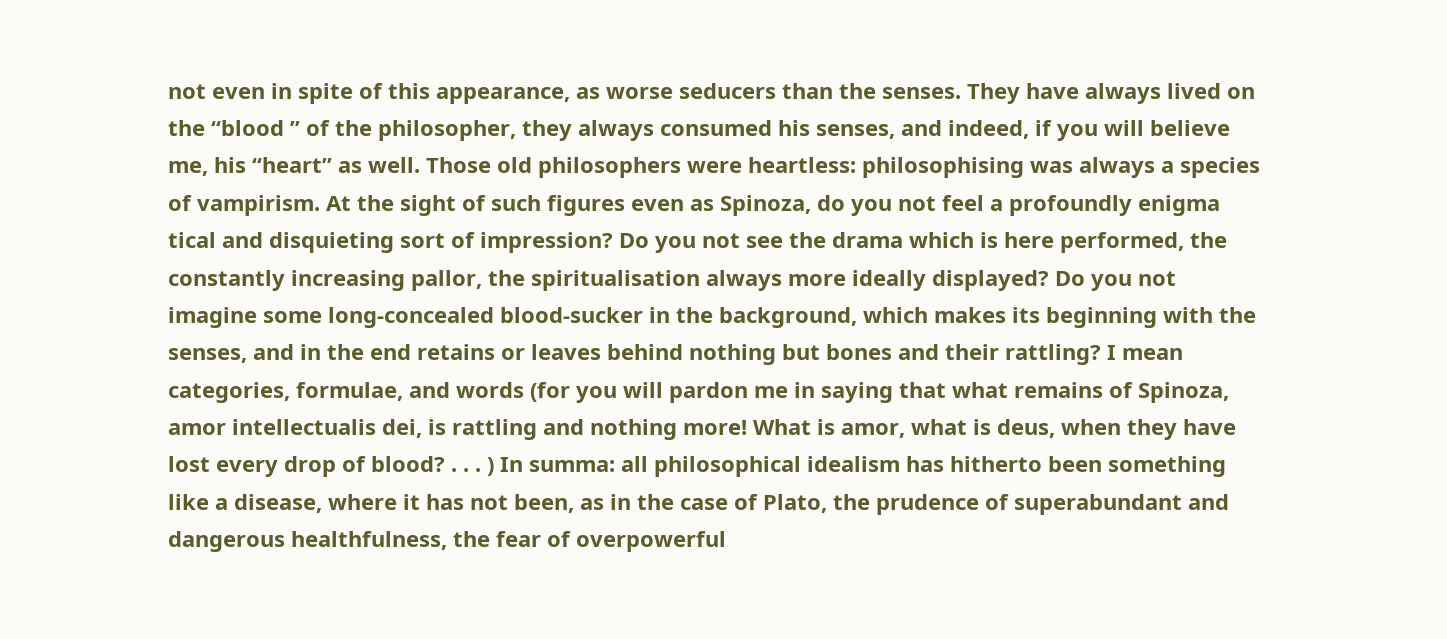not even in spite of this appearance, as worse seducers than the senses. They have always lived on the “blood ” of the philosopher, they always consumed his senses, and indeed, if you will believe me, his “heart” as well. Those old philosophers were heartless: philosophising was always a species of vampirism. At the sight of such figures even as Spinoza, do you not feel a profoundly enigma tical and disquieting sort of impression? Do you not see the drama which is here performed, the constantly increasing pallor, the spiritualisation always more ideally displayed? Do you not imagine some long-concealed blood-sucker in the background, which makes its beginning with the senses, and in the end retains or leaves behind nothing but bones and their rattling? I mean categories, formulae, and words (for you will pardon me in saying that what remains of Spinoza, amor intellectualis dei, is rattling and nothing more! What is amor, what is deus, when they have lost every drop of blood? . . . ) In summa: all philosophical idealism has hitherto been something like a disease, where it has not been, as in the case of Plato, the prudence of superabundant and dangerous healthfulness, the fear of overpowerful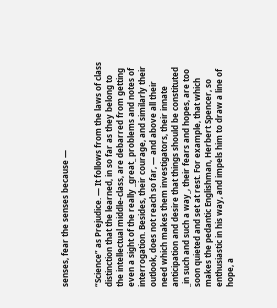senses, fear the senses because —


“Science” as Prejudice. — It follows from the laws of class distinction that the learned, in so far as they belong to the intellectual middle-class, are debarred from getting even a sight of the really _great_ problems and notes of interrogation. Besides, their courage, and similarly their outlook, does not reach so far, — and above all their need which makes them investigators, their innate anticipation and desire that things should be constituted _in such and such a way_, their fears and hopes, are too soon quieted and set at rest. For example, that which makes the pedantic Englishman, Herbert Spencer, so enthusiastic in his way, and impels him to draw a line of hope, a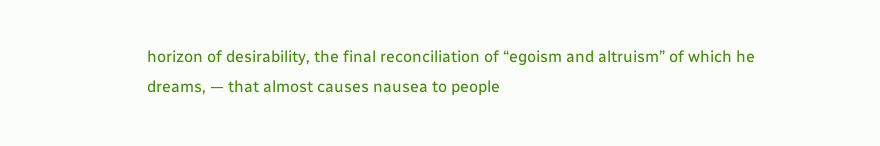horizon of desirability, the final reconciliation of “egoism and altruism” of which he dreams, — that almost causes nausea to people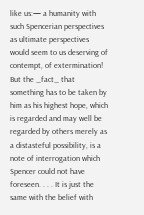like us:— a humanity with such Spencerian perspectives as ultimate perspectives would seem to us deserving of contempt, of extermination! But the _fact_ that something has to be taken by him as his highest hope, which is regarded and may well be regarded by others merely as a distasteful possibility, is a note of interrogation which Spencer could not have foreseen. . . . It is just the same with the belief with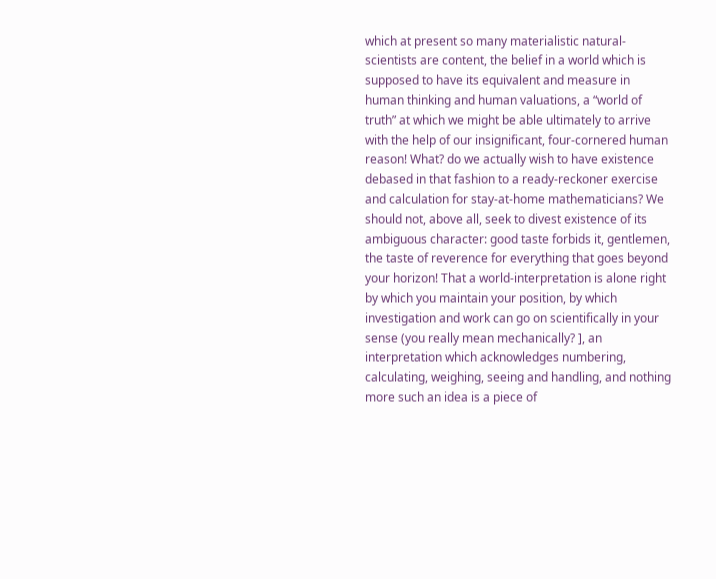which at present so many materialistic natural-scientists are content, the belief in a world which is supposed to have its equivalent and measure in human thinking and human valuations, a “world of truth” at which we might be able ultimately to arrive with the help of our insignificant, four-cornered human reason! What? do we actually wish to have existence debased in that fashion to a ready-reckoner exercise and calculation for stay-at-home mathematicians? We should not, above all, seek to divest existence of its ambiguous character: good taste forbids it, gentlemen, the taste of reverence for everything that goes beyond your horizon! That a world-interpretation is alone right by which you maintain your position, by which investigation and work can go on scientifically in your sense (you really mean mechanically? ], an interpretation which acknowledges numbering, calculating, weighing, seeing and handling, and nothing more such an idea is a piece of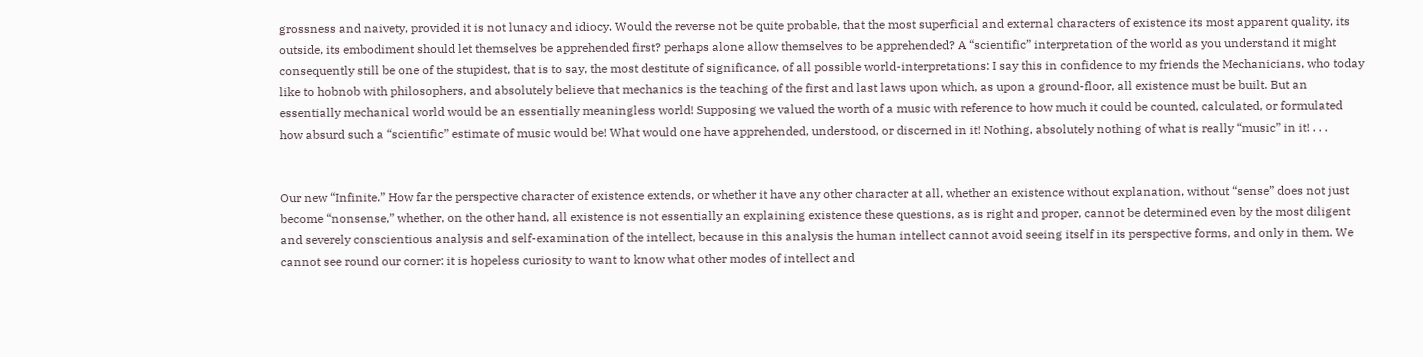grossness and naivety, provided it is not lunacy and idiocy. Would the reverse not be quite probable, that the most superficial and external characters of existence its most apparent quality, its outside, its embodiment should let themselves be apprehended first? perhaps alone allow themselves to be apprehended? A “scientific” interpretation of the world as you understand it might consequently still be one of the stupidest, that is to say, the most destitute of significance, of all possible world-interpretations: I say this in confidence to my friends the Mechanicians, who today like to hobnob with philosophers, and absolutely believe that mechanics is the teaching of the first and last laws upon which, as upon a ground-floor, all existence must be built. But an essentially mechanical world would be an essentially meaningless world! Supposing we valued the worth of a music with reference to how much it could be counted, calculated, or formulated how absurd such a “scientific” estimate of music would be! What would one have apprehended, understood, or discerned in it! Nothing, absolutely nothing of what is really “music” in it! . . .


Our new “Infinite.” How far the perspective character of existence extends, or whether it have any other character at all, whether an existence without explanation, without “sense” does not just become “nonsense,” whether, on the other hand, all existence is not essentially an explaining existence these questions, as is right and proper, cannot be determined even by the most diligent and severely conscientious analysis and self-examination of the intellect, because in this analysis the human intellect cannot avoid seeing itself in its perspective forms, and only in them. We cannot see round our corner: it is hopeless curiosity to want to know what other modes of intellect and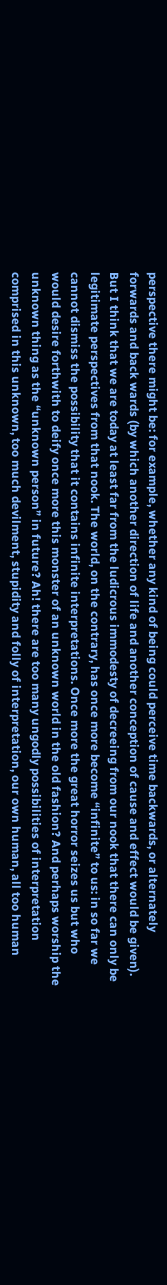perspective there might be: for example, whether any kind of being could perceive time backwards, or alternately forwards and back wards (by which another direction of life and another conception of cause and effect would be given). But I think that we are today at least far from the ludicrous immodesty of decreeing from our nook that there can only be legitimate perspectives from that nook. The world, on the contrary, has once more become “infinite” to us: in so far we cannot dismiss the possibility that it contains infinite interpretations. Once more the great horror seizes us but who would desire forthwith to deify once more this monster of an unknown world in the old fashion? And perhaps worship the unknown thing as the “unknown person” in future? Ah! there are too many ungodly possibilities of interpretation comprised in this unknown, too much devilment, stupidity and folly of interpretation, our own human, all too human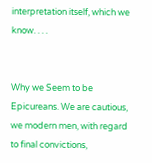interpretation itself, which we know. . . .


Why we Seem to be Epicureans. We are cautious, we modern men, with regard to final convictions,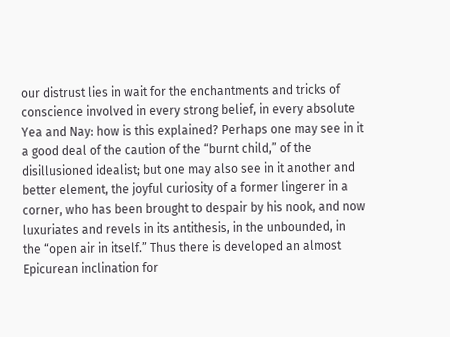our distrust lies in wait for the enchantments and tricks of conscience involved in every strong belief, in every absolute Yea and Nay: how is this explained? Perhaps one may see in it a good deal of the caution of the “burnt child,” of the disillusioned idealist; but one may also see in it another and better element, the joyful curiosity of a former lingerer in a corner, who has been brought to despair by his nook, and now luxuriates and revels in its antithesis, in the unbounded, in the “open air in itself.” Thus there is developed an almost Epicurean inclination for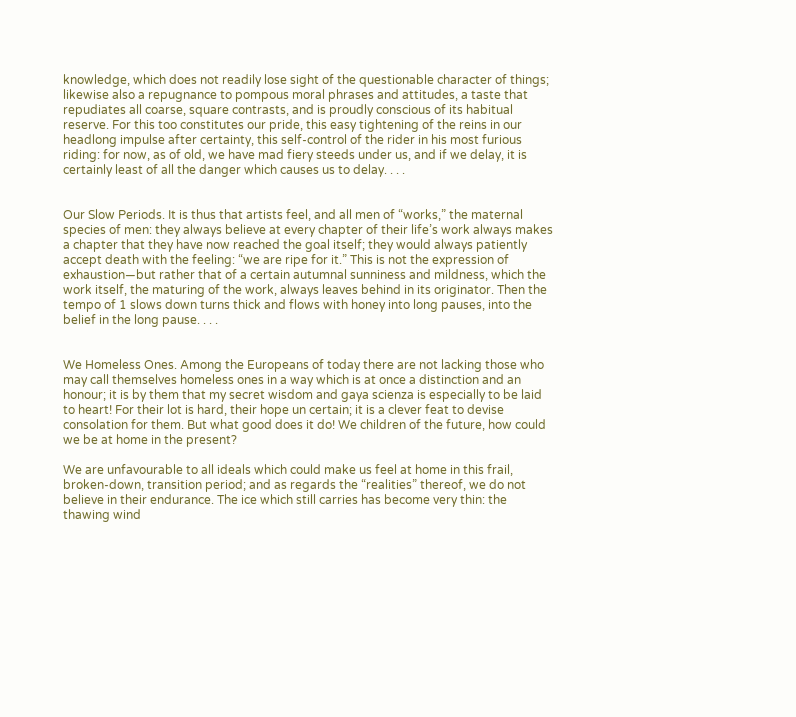knowledge, which does not readily lose sight of the questionable character of things; likewise also a repugnance to pompous moral phrases and attitudes, a taste that repudiates all coarse, square contrasts, and is proudly conscious of its habitual reserve. For this too constitutes our pride, this easy tightening of the reins in our headlong impulse after certainty, this self-control of the rider in his most furious riding: for now, as of old, we have mad fiery steeds under us, and if we delay, it is certainly least of all the danger which causes us to delay. . . .


Our Slow Periods. It is thus that artists feel, and all men of “works,” the maternal species of men: they always believe at every chapter of their life’s work always makes a chapter that they have now reached the goal itself; they would always patiently accept death with the feeling: “we are ripe for it.” This is not the expression of exhaustion—but rather that of a certain autumnal sunniness and mildness, which the work itself, the maturing of the work, always leaves behind in its originator. Then the tempo of 1 slows down turns thick and flows with honey into long pauses, into the belief in the long pause. . . .


We Homeless Ones. Among the Europeans of today there are not lacking those who may call themselves homeless ones in a way which is at once a distinction and an honour; it is by them that my secret wisdom and gaya scienza is especially to be laid to heart! For their lot is hard, their hope un certain; it is a clever feat to devise consolation for them. But what good does it do! We children of the future, how could we be at home in the present?

We are unfavourable to all ideals which could make us feel at home in this frail, broken-down, transition period; and as regards the “realities” thereof, we do not believe in their endurance. The ice which still carries has become very thin: the thawing wind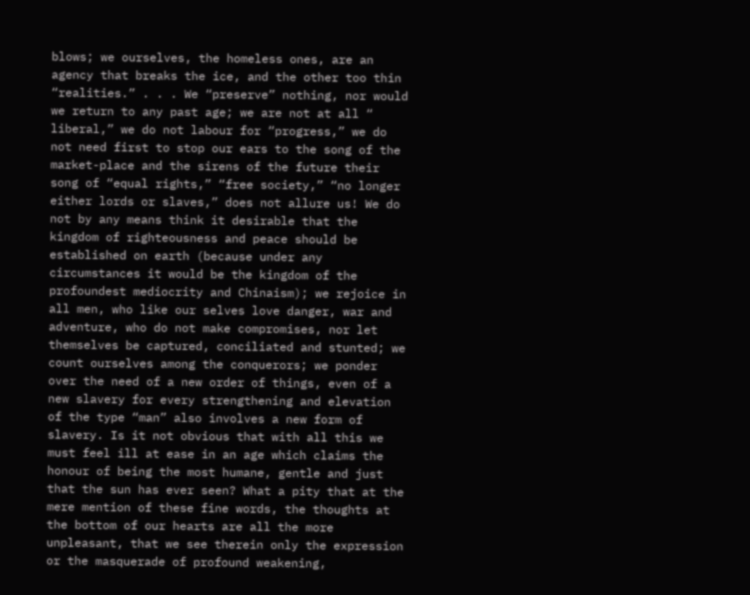blows; we ourselves, the homeless ones, are an agency that breaks the ice, and the other too thin “realities.” . . . We “preserve” nothing, nor would we return to any past age; we are not at all “ liberal,” we do not labour for “progress,” we do not need first to stop our ears to the song of the market-place and the sirens of the future their song of “equal rights,” “free society,” “no longer either lords or slaves,” does not allure us! We do not by any means think it desirable that the kingdom of righteousness and peace should be established on earth (because under any circumstances it would be the kingdom of the profoundest mediocrity and Chinaism); we rejoice in all men, who like our selves love danger, war and adventure, who do not make compromises, nor let themselves be captured, conciliated and stunted; we count ourselves among the conquerors; we ponder over the need of a new order of things, even of a new slavery for every strengthening and elevation of the type “man” also involves a new form of slavery. Is it not obvious that with all this we must feel ill at ease in an age which claims the honour of being the most humane, gentle and just that the sun has ever seen? What a pity that at the mere mention of these fine words, the thoughts at the bottom of our hearts are all the more unpleasant, that we see therein only the expression or the masquerade of profound weakening,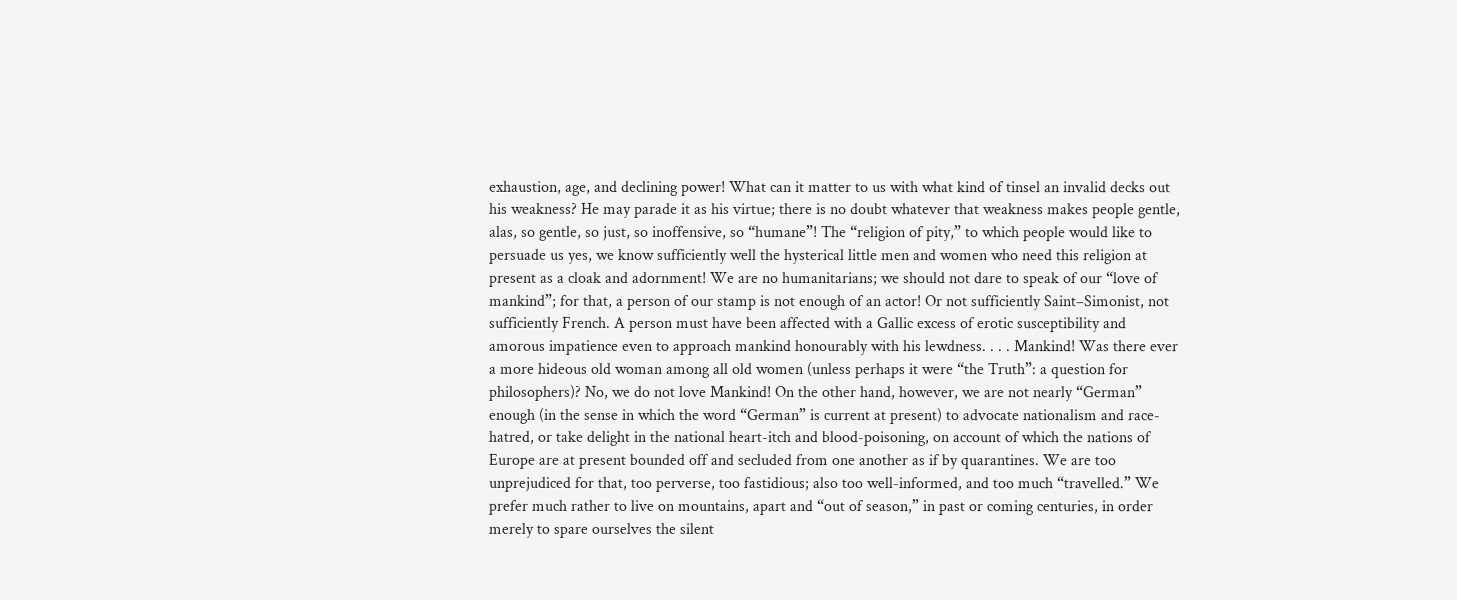exhaustion, age, and declining power! What can it matter to us with what kind of tinsel an invalid decks out his weakness? He may parade it as his virtue; there is no doubt whatever that weakness makes people gentle, alas, so gentle, so just, so inoffensive, so “humane”! The “religion of pity,” to which people would like to persuade us yes, we know sufficiently well the hysterical little men and women who need this religion at present as a cloak and adornment! We are no humanitarians; we should not dare to speak of our “love of mankind”; for that, a person of our stamp is not enough of an actor! Or not sufficiently Saint–Simonist, not sufficiently French. A person must have been affected with a Gallic excess of erotic susceptibility and amorous impatience even to approach mankind honourably with his lewdness. . . . Mankind! Was there ever a more hideous old woman among all old women (unless perhaps it were “the Truth”: a question for philosophers)? No, we do not love Mankind! On the other hand, however, we are not nearly “German” enough (in the sense in which the word “German” is current at present) to advocate nationalism and race-hatred, or take delight in the national heart-itch and blood-poisoning, on account of which the nations of Europe are at present bounded off and secluded from one another as if by quarantines. We are too unprejudiced for that, too perverse, too fastidious; also too well-informed, and too much “travelled.” We prefer much rather to live on mountains, apart and “out of season,” in past or coming centuries, in order merely to spare ourselves the silent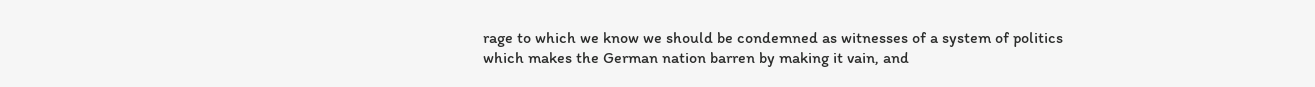rage to which we know we should be condemned as witnesses of a system of politics which makes the German nation barren by making it vain, and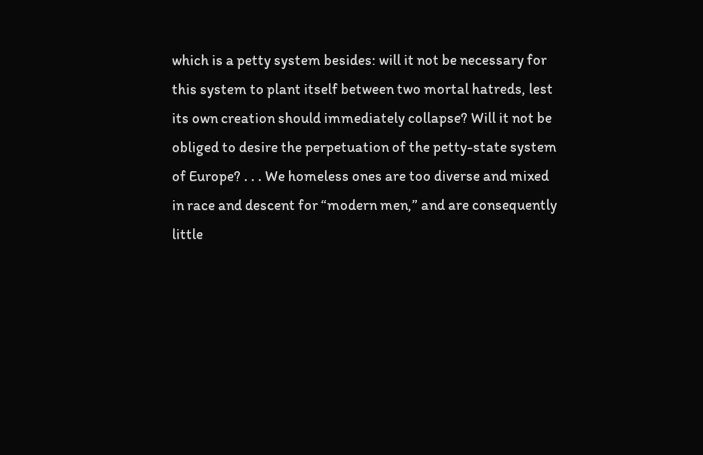which is a petty system besides: will it not be necessary for this system to plant itself between two mortal hatreds, lest its own creation should immediately collapse? Will it not be obliged to desire the perpetuation of the petty-state system of Europe? . . . We homeless ones are too diverse and mixed in race and descent for “modern men,” and are consequently little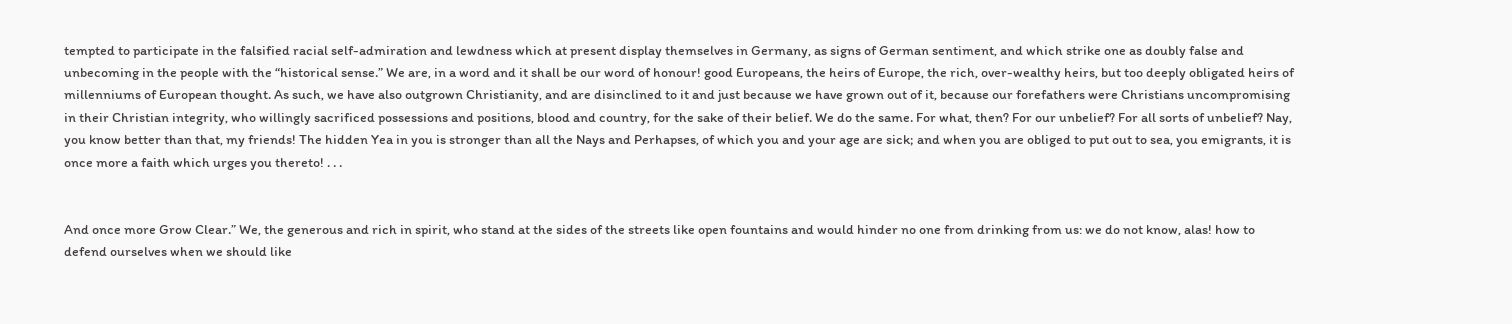tempted to participate in the falsified racial self-admiration and lewdness which at present display themselves in Germany, as signs of German sentiment, and which strike one as doubly false and unbecoming in the people with the “historical sense.” We are, in a word and it shall be our word of honour! good Europeans, the heirs of Europe, the rich, over-wealthy heirs, but too deeply obligated heirs of millenniums of European thought. As such, we have also outgrown Christianity, and are disinclined to it and just because we have grown out of it, because our forefathers were Christians uncompromising in their Christian integrity, who willingly sacrificed possessions and positions, blood and country, for the sake of their belief. We do the same. For what, then? For our unbelief? For all sorts of unbelief? Nay, you know better than that, my friends! The hidden Yea in you is stronger than all the Nays and Perhapses, of which you and your age are sick; and when you are obliged to put out to sea, you emigrants, it is once more a faith which urges you thereto! . . .


And once more Grow Clear.” We, the generous and rich in spirit, who stand at the sides of the streets like open fountains and would hinder no one from drinking from us: we do not know, alas! how to defend ourselves when we should like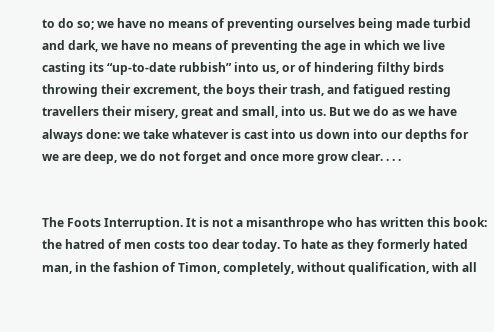to do so; we have no means of preventing ourselves being made turbid and dark, we have no means of preventing the age in which we live casting its “up-to-date rubbish” into us, or of hindering filthy birds throwing their excrement, the boys their trash, and fatigued resting travellers their misery, great and small, into us. But we do as we have always done: we take whatever is cast into us down into our depths for we are deep, we do not forget and once more grow clear. . . .


The Foots Interruption. It is not a misanthrope who has written this book: the hatred of men costs too dear today. To hate as they formerly hated man, in the fashion of Timon, completely, without qualification, with all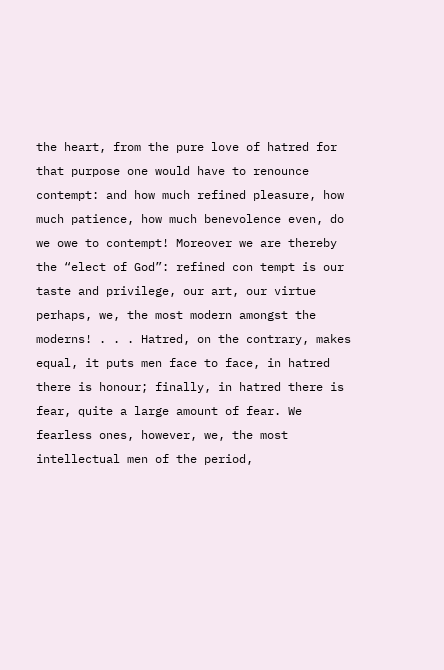the heart, from the pure love of hatred for that purpose one would have to renounce contempt: and how much refined pleasure, how much patience, how much benevolence even, do we owe to contempt! Moreover we are thereby the “elect of God”: refined con tempt is our taste and privilege, our art, our virtue perhaps, we, the most modern amongst the moderns! . . . Hatred, on the contrary, makes equal, it puts men face to face, in hatred there is honour; finally, in hatred there is fear, quite a large amount of fear. We fearless ones, however, we, the most intellectual men of the period,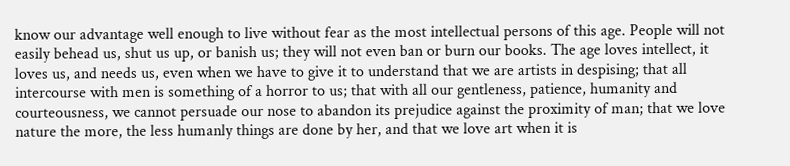know our advantage well enough to live without fear as the most intellectual persons of this age. People will not easily behead us, shut us up, or banish us; they will not even ban or burn our books. The age loves intellect, it loves us, and needs us, even when we have to give it to understand that we are artists in despising; that all intercourse with men is something of a horror to us; that with all our gentleness, patience, humanity and courteousness, we cannot persuade our nose to abandon its prejudice against the proximity of man; that we love nature the more, the less humanly things are done by her, and that we love art when it is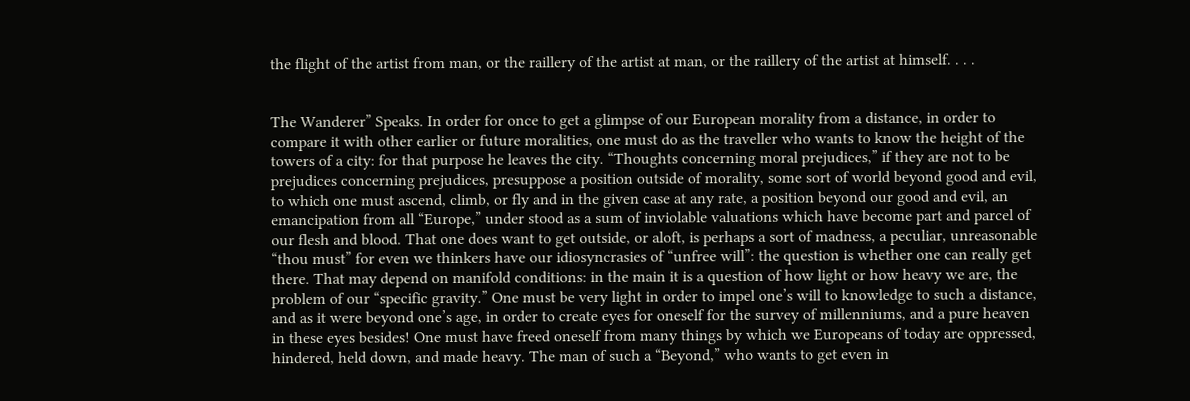the flight of the artist from man, or the raillery of the artist at man, or the raillery of the artist at himself. . . .


The Wanderer” Speaks. In order for once to get a glimpse of our European morality from a distance, in order to compare it with other earlier or future moralities, one must do as the traveller who wants to know the height of the towers of a city: for that purpose he leaves the city. “Thoughts concerning moral prejudices,” if they are not to be prejudices concerning prejudices, presuppose a position outside of morality, some sort of world beyond good and evil, to which one must ascend, climb, or fly and in the given case at any rate, a position beyond our good and evil, an emancipation from all “Europe,” under stood as a sum of inviolable valuations which have become part and parcel of our flesh and blood. That one does want to get outside, or aloft, is perhaps a sort of madness, a peculiar, unreasonable “thou must” for even we thinkers have our idiosyncrasies of “unfree will”: the question is whether one can really get there. That may depend on manifold conditions: in the main it is a question of how light or how heavy we are, the problem of our “specific gravity.” One must be very light in order to impel one’s will to knowledge to such a distance, and as it were beyond one’s age, in order to create eyes for oneself for the survey of millenniums, and a pure heaven in these eyes besides! One must have freed oneself from many things by which we Europeans of today are oppressed, hindered, held down, and made heavy. The man of such a “Beyond,” who wants to get even in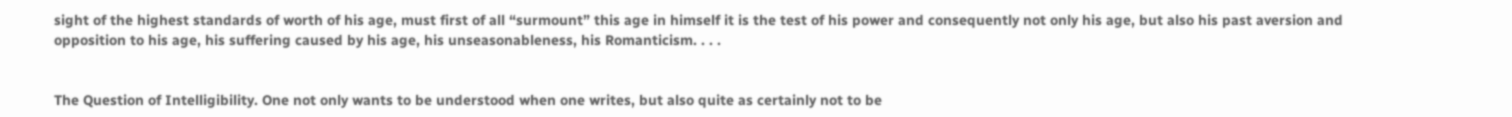sight of the highest standards of worth of his age, must first of all “surmount” this age in himself it is the test of his power and consequently not only his age, but also his past aversion and opposition to his age, his suffering caused by his age, his unseasonableness, his Romanticism. . . .


The Question of Intelligibility. One not only wants to be understood when one writes, but also quite as certainly not to be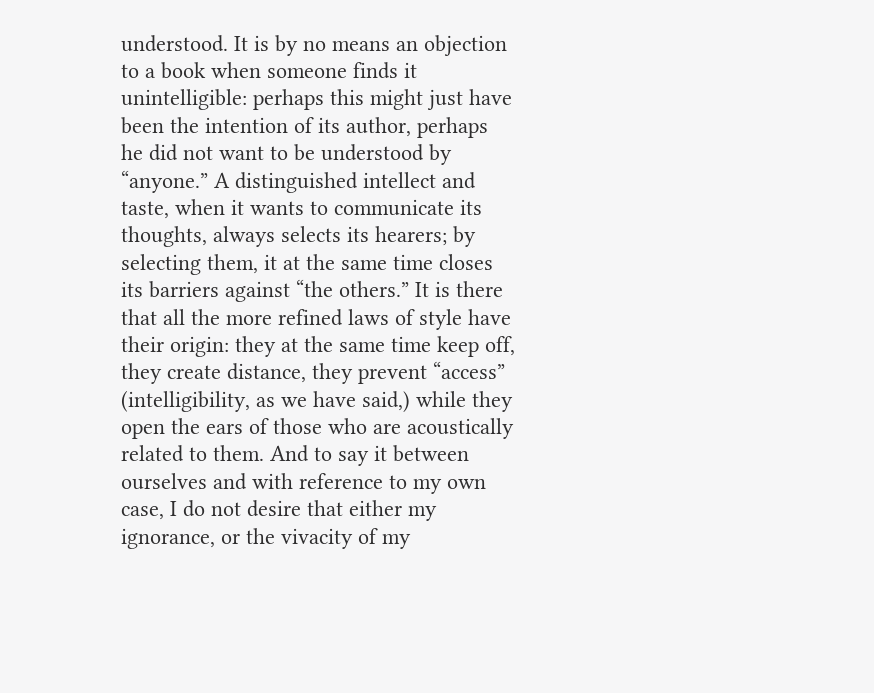understood. It is by no means an objection to a book when someone finds it unintelligible: perhaps this might just have been the intention of its author, perhaps he did not want to be understood by “anyone.” A distinguished intellect and taste, when it wants to communicate its thoughts, always selects its hearers; by selecting them, it at the same time closes its barriers against “the others.” It is there that all the more refined laws of style have their origin: they at the same time keep off, they create distance, they prevent “access” (intelligibility, as we have said,) while they open the ears of those who are acoustically related to them. And to say it between ourselves and with reference to my own case, I do not desire that either my ignorance, or the vivacity of my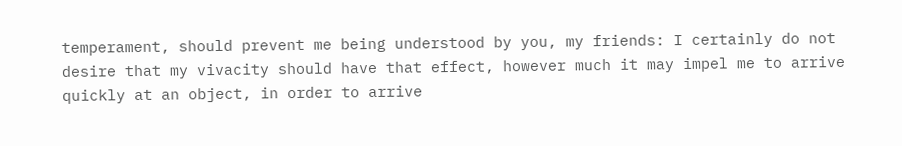temperament, should prevent me being understood by you, my friends: I certainly do not desire that my vivacity should have that effect, however much it may impel me to arrive quickly at an object, in order to arrive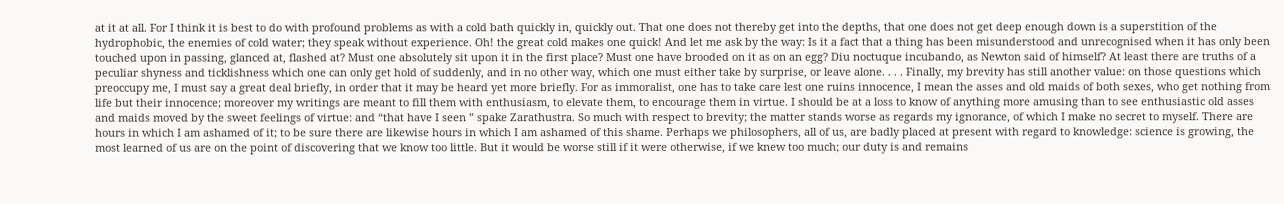at it at all. For I think it is best to do with profound problems as with a cold bath quickly in, quickly out. That one does not thereby get into the depths, that one does not get deep enough down is a superstition of the hydrophobic, the enemies of cold water; they speak without experience. Oh! the great cold makes one quick! And let me ask by the way: Is it a fact that a thing has been misunderstood and unrecognised when it has only been touched upon in passing, glanced at, flashed at? Must one absolutely sit upon it in the first place? Must one have brooded on it as on an egg? Diu noctuque incubando, as Newton said of himself? At least there are truths of a peculiar shyness and ticklishness which one can only get hold of suddenly, and in no other way, which one must either take by surprise, or leave alone. . . . Finally, my brevity has still another value: on those questions which preoccupy me, I must say a great deal briefly, in order that it may be heard yet more briefly. For as immoralist, one has to take care lest one ruins innocence, I mean the asses and old maids of both sexes, who get nothing from life but their innocence; moreover my writings are meant to fill them with enthusiasm, to elevate them, to encourage them in virtue. I should be at a loss to know of anything more amusing than to see enthusiastic old asses and maids moved by the sweet feelings of virtue: and “that have I seen ” spake Zarathustra. So much with respect to brevity; the matter stands worse as regards my ignorance, of which I make no secret to myself. There are hours in which I am ashamed of it; to be sure there are likewise hours in which I am ashamed of this shame. Perhaps we philosophers, all of us, are badly placed at present with regard to knowledge: science is growing, the most learned of us are on the point of discovering that we know too little. But it would be worse still if it were otherwise, if we knew too much; our duty is and remains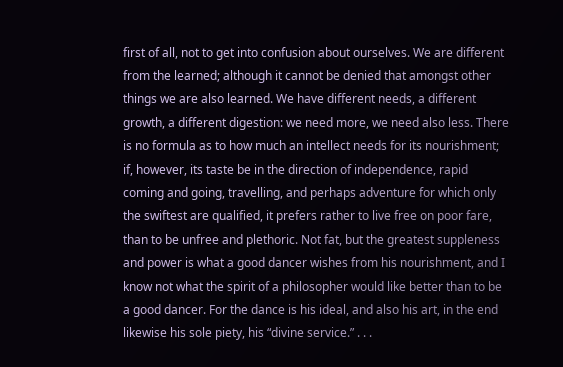first of all, not to get into confusion about ourselves. We are different from the learned; although it cannot be denied that amongst other things we are also learned. We have different needs, a different growth, a different digestion: we need more, we need also less. There is no formula as to how much an intellect needs for its nourishment; if, however, its taste be in the direction of independence, rapid coming and going, travelling, and perhaps adventure for which only the swiftest are qualified, it prefers rather to live free on poor fare, than to be unfree and plethoric. Not fat, but the greatest suppleness and power is what a good dancer wishes from his nourishment, and I know not what the spirit of a philosopher would like better than to be a good dancer. For the dance is his ideal, and also his art, in the end likewise his sole piety, his “divine service.” . . .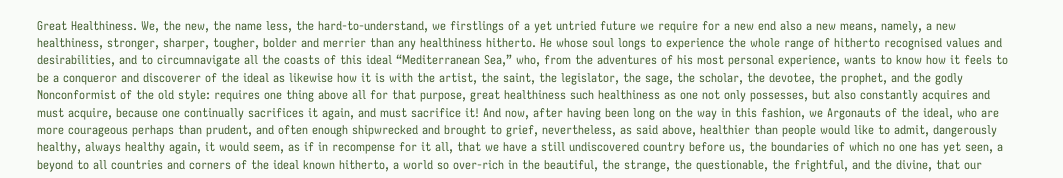Great Healthiness. We, the new, the name less, the hard-to-understand, we firstlings of a yet untried future we require for a new end also a new means, namely, a new healthiness, stronger, sharper, tougher, bolder and merrier than any healthiness hitherto. He whose soul longs to experience the whole range of hitherto recognised values and desirabilities, and to circumnavigate all the coasts of this ideal “Mediterranean Sea,” who, from the adventures of his most personal experience, wants to know how it feels to be a conqueror and discoverer of the ideal as likewise how it is with the artist, the saint, the legislator, the sage, the scholar, the devotee, the prophet, and the godly Nonconformist of the old style: requires one thing above all for that purpose, great healthiness such healthiness as one not only possesses, but also constantly acquires and must acquire, because one continually sacrifices it again, and must sacrifice it! And now, after having been long on the way in this fashion, we Argonauts of the ideal, who are more courageous perhaps than prudent, and often enough shipwrecked and brought to grief, nevertheless, as said above, healthier than people would like to admit, dangerously healthy, always healthy again, it would seem, as if in recompense for it all, that we have a still undiscovered country before us, the boundaries of which no one has yet seen, a beyond to all countries and corners of the ideal known hitherto, a world so over-rich in the beautiful, the strange, the questionable, the frightful, and the divine, that our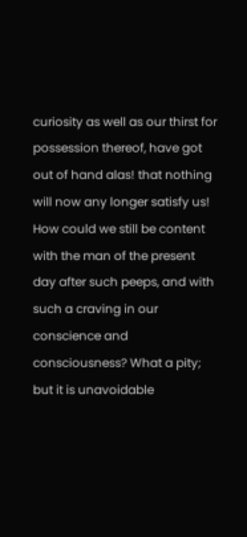curiosity as well as our thirst for possession thereof, have got out of hand alas! that nothing will now any longer satisfy us! How could we still be content with the man of the present day after such peeps, and with such a craving in our conscience and consciousness? What a pity; but it is unavoidable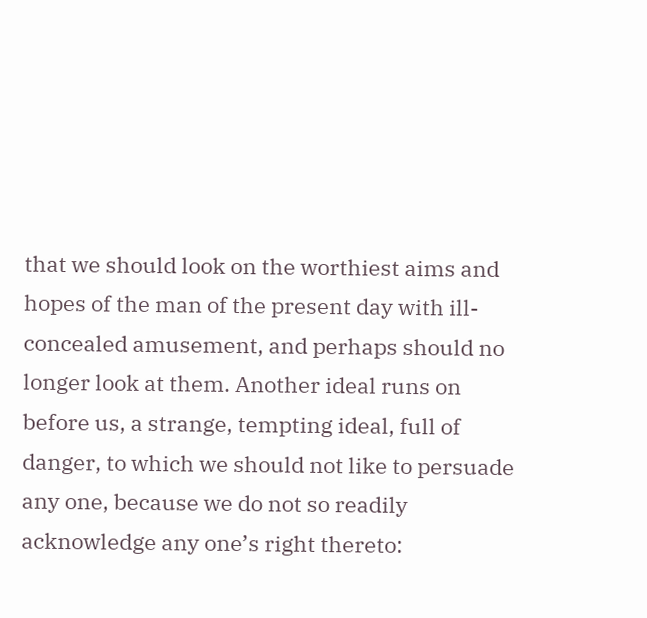that we should look on the worthiest aims and hopes of the man of the present day with ill-concealed amusement, and perhaps should no longer look at them. Another ideal runs on before us, a strange, tempting ideal, full of danger, to which we should not like to persuade any one, because we do not so readily acknowledge any one’s right thereto: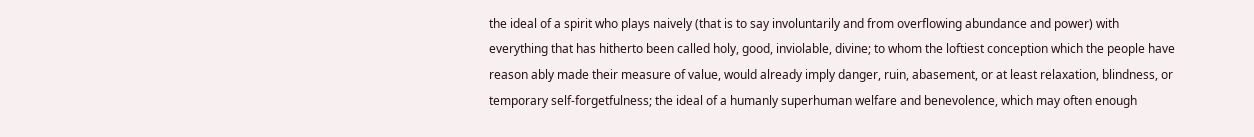the ideal of a spirit who plays naively (that is to say involuntarily and from overflowing abundance and power) with everything that has hitherto been called holy, good, inviolable, divine; to whom the loftiest conception which the people have reason ably made their measure of value, would already imply danger, ruin, abasement, or at least relaxation, blindness, or temporary self-forgetfulness; the ideal of a humanly superhuman welfare and benevolence, which may often enough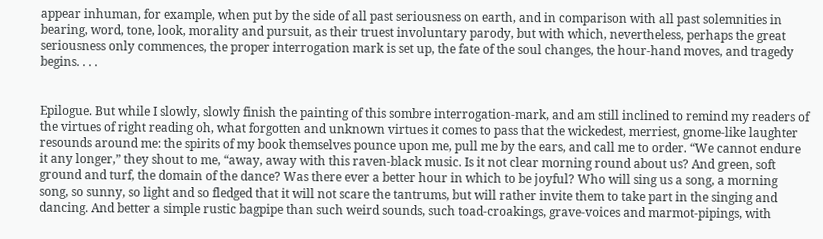appear inhuman, for example, when put by the side of all past seriousness on earth, and in comparison with all past solemnities in bearing, word, tone, look, morality and pursuit, as their truest involuntary parody, but with which, nevertheless, perhaps the great seriousness only commences, the proper interrogation mark is set up, the fate of the soul changes, the hour-hand moves, and tragedy begins. . . .


Epilogue. But while I slowly, slowly finish the painting of this sombre interrogation-mark, and am still inclined to remind my readers of the virtues of right reading oh, what forgotten and unknown virtues it comes to pass that the wickedest, merriest, gnome-like laughter resounds around me: the spirits of my book themselves pounce upon me, pull me by the ears, and call me to order. “We cannot endure it any longer,” they shout to me, “away, away with this raven-black music. Is it not clear morning round about us? And green, soft ground and turf, the domain of the dance? Was there ever a better hour in which to be joyful? Who will sing us a song, a morning song, so sunny, so light and so fledged that it will not scare the tantrums, but will rather invite them to take part in the singing and dancing. And better a simple rustic bagpipe than such weird sounds, such toad-croakings, grave-voices and marmot-pipings, with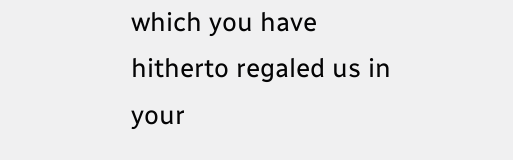which you have hitherto regaled us in your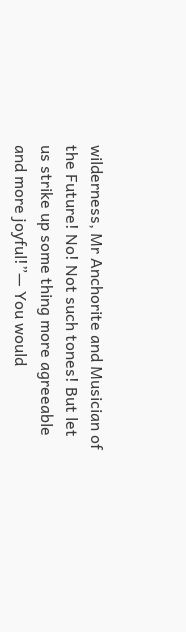wilderness, Mr Anchorite and Musician of the Future! No! Not such tones! But let us strike up some thing more agreeable and more joyful!”— You would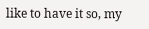like to have it so, my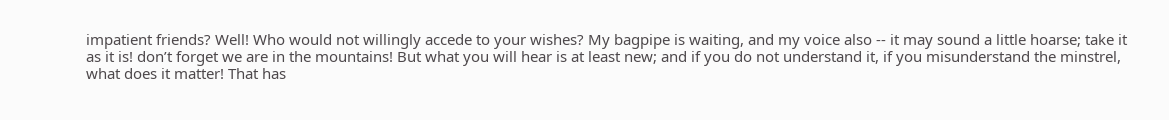impatient friends? Well! Who would not willingly accede to your wishes? My bagpipe is waiting, and my voice also -- it may sound a little hoarse; take it as it is! don’t forget we are in the mountains! But what you will hear is at least new; and if you do not understand it, if you misunderstand the minstrel, what does it matter! That has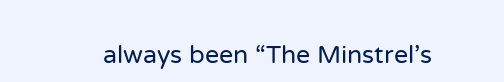always been “The Minstrel’s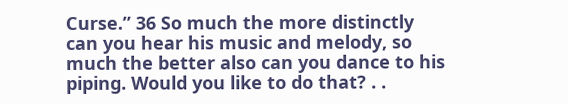Curse.” 36 So much the more distinctly can you hear his music and melody, so much the better also can you dance to his piping. Would you like to do that? . .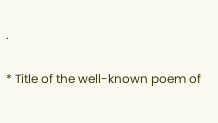.

* Title of the well-known poem of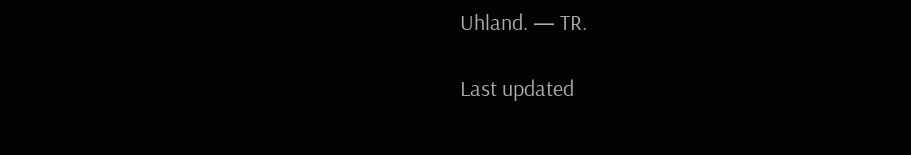Uhland. — TR.

Last updated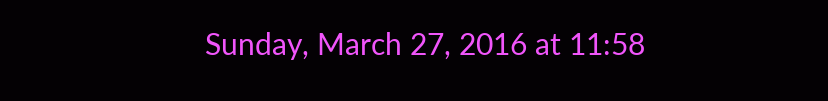Sunday, March 27, 2016 at 11:58